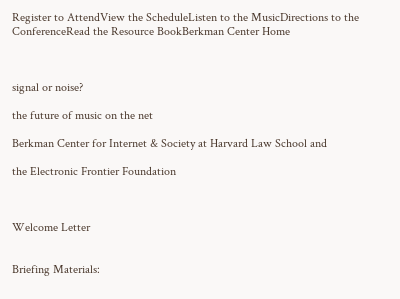Register to AttendView the ScheduleListen to the MusicDirections to the ConferenceRead the Resource BookBerkman Center Home



signal or noise?

the future of music on the net

Berkman Center for Internet & Society at Harvard Law School and

the Electronic Frontier Foundation



Welcome Letter


Briefing Materials: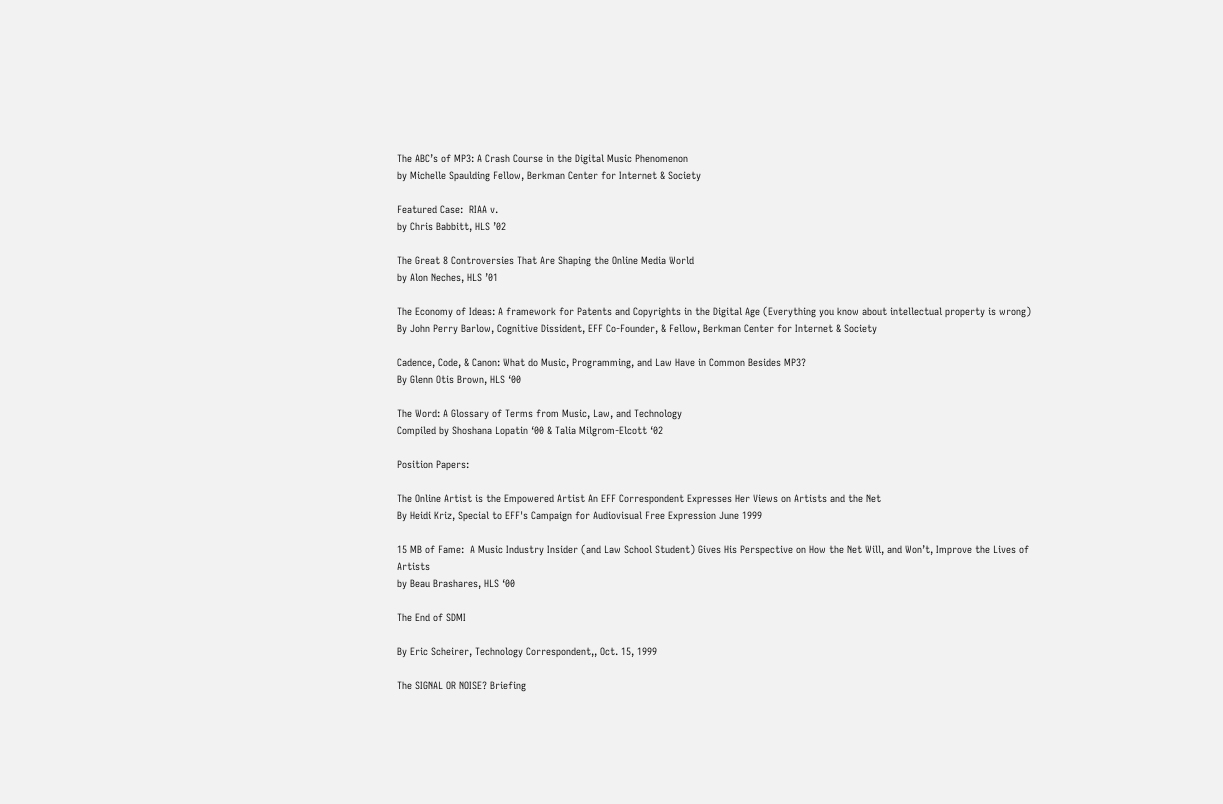The ABC’s of MP3: A Crash Course in the Digital Music Phenomenon
by Michelle Spaulding Fellow, Berkman Center for Internet & Society

Featured Case:  RIAA v.
by Chris Babbitt, HLS ’02

The Great 8 Controversies That Are Shaping the Online Media World
by Alon Neches, HLS ’01

The Economy of Ideas: A framework for Patents and Copyrights in the Digital Age (Everything you know about intellectual property is wrong)
By John Perry Barlow, Cognitive Dissident, EFF Co-Founder, & Fellow, Berkman Center for Internet & Society

Cadence, Code, & Canon: What do Music, Programming, and Law Have in Common Besides MP3?
By Glenn Otis Brown, HLS ‘00

The Word: A Glossary of Terms from Music, Law, and Technology
Compiled by Shoshana Lopatin ‘00 & Talia Milgrom-Elcott ‘02

Position Papers:

The Online Artist is the Empowered Artist An EFF Correspondent Expresses Her Views on Artists and the Net
By Heidi Kriz, Special to EFF's Campaign for Audiovisual Free Expression June 1999

15 MB of Fame:  A Music Industry Insider (and Law School Student) Gives His Perspective on How the Net Will, and Won’t, Improve the Lives of Artists
by Beau Brashares, HLS ‘00

The End of SDMI

By Eric Scheirer, Technology Correspondent,, Oct. 15, 1999

The SIGNAL OR NOISE? Briefing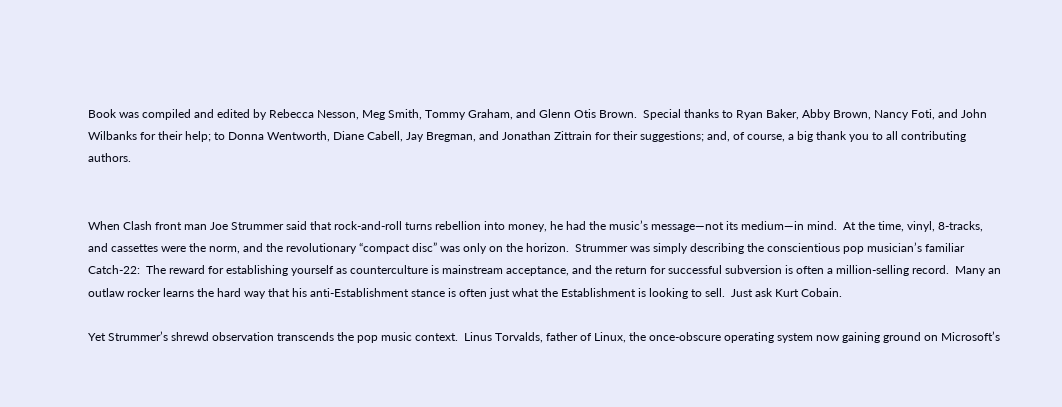Book was compiled and edited by Rebecca Nesson, Meg Smith, Tommy Graham, and Glenn Otis Brown.  Special thanks to Ryan Baker, Abby Brown, Nancy Foti, and John Wilbanks for their help; to Donna Wentworth, Diane Cabell, Jay Bregman, and Jonathan Zittrain for their suggestions; and, of course, a big thank you to all contributing authors.


When Clash front man Joe Strummer said that rock-and-roll turns rebellion into money, he had the music’s message—not its medium—in mind.  At the time, vinyl, 8-tracks, and cassettes were the norm, and the revolutionary “compact disc” was only on the horizon.  Strummer was simply describing the conscientious pop musician’s familiar Catch-22:  The reward for establishing yourself as counterculture is mainstream acceptance, and the return for successful subversion is often a million-selling record.  Many an outlaw rocker learns the hard way that his anti-Establishment stance is often just what the Establishment is looking to sell.  Just ask Kurt Cobain.

Yet Strummer’s shrewd observation transcends the pop music context.  Linus Torvalds, father of Linux, the once-obscure operating system now gaining ground on Microsoft’s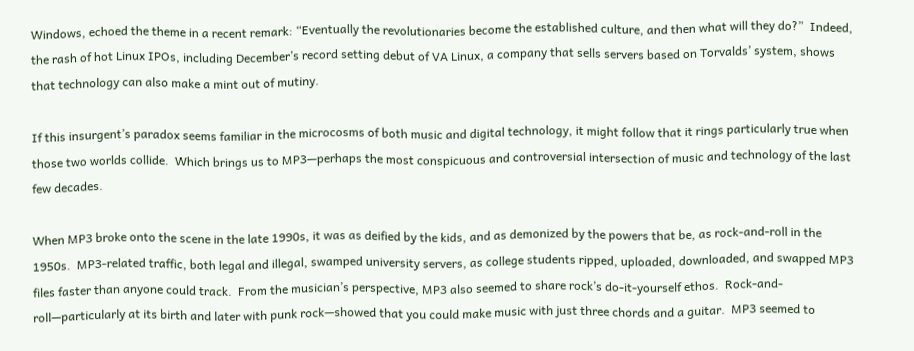Windows, echoed the theme in a recent remark: “Eventually the revolutionaries become the established culture, and then what will they do?”  Indeed, the rash of hot Linux IPOs, including December’s record setting debut of VA Linux, a company that sells servers based on Torvalds’ system, shows that technology can also make a mint out of mutiny.

If this insurgent’s paradox seems familiar in the microcosms of both music and digital technology, it might follow that it rings particularly true when those two worlds collide.  Which brings us to MP3—perhaps the most conspicuous and controversial intersection of music and technology of the last few decades.

When MP3 broke onto the scene in the late 1990s, it was as deified by the kids, and as demonized by the powers that be, as rock-and-roll in the 1950s.  MP3-related traffic, both legal and illegal, swamped university servers, as college students ripped, uploaded, downloaded, and swapped MP3 files faster than anyone could track.  From the musician’s perspective, MP3 also seemed to share rock’s do-it-yourself ethos.  Rock-and-roll—particularly at its birth and later with punk rock—showed that you could make music with just three chords and a guitar.  MP3 seemed to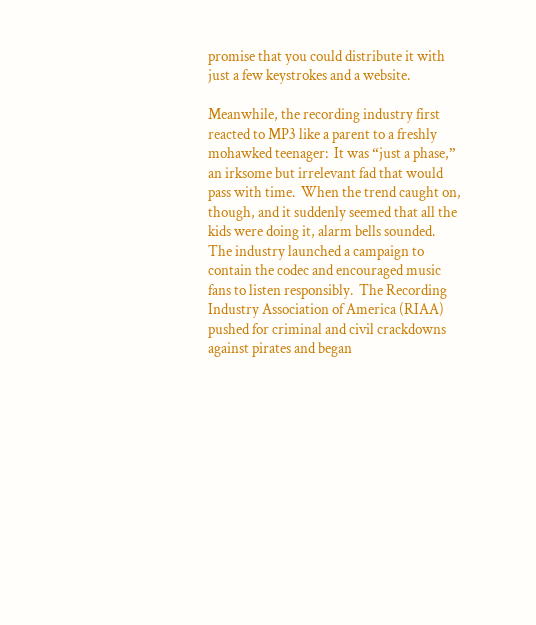promise that you could distribute it with just a few keystrokes and a website.

Meanwhile, the recording industry first reacted to MP3 like a parent to a freshly mohawked teenager:  It was “just a phase,” an irksome but irrelevant fad that would pass with time.  When the trend caught on, though, and it suddenly seemed that all the kids were doing it, alarm bells sounded.  The industry launched a campaign to contain the codec and encouraged music fans to listen responsibly.  The Recording Industry Association of America (RIAA) pushed for criminal and civil crackdowns against pirates and began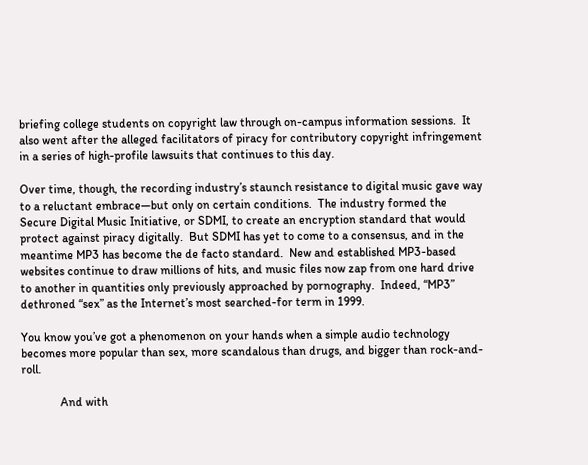briefing college students on copyright law through on-campus information sessions.  It also went after the alleged facilitators of piracy for contributory copyright infringement in a series of high-profile lawsuits that continues to this day.

Over time, though, the recording industry’s staunch resistance to digital music gave way to a reluctant embrace—but only on certain conditions.  The industry formed the Secure Digital Music Initiative, or SDMI, to create an encryption standard that would protect against piracy digitally.  But SDMI has yet to come to a consensus, and in the meantime MP3 has become the de facto standard.  New and established MP3-based websites continue to draw millions of hits, and music files now zap from one hard drive to another in quantities only previously approached by pornography.  Indeed, “MP3” dethroned “sex” as the Internet’s most searched-for term in 1999.

You know you’ve got a phenomenon on your hands when a simple audio technology becomes more popular than sex, more scandalous than drugs, and bigger than rock-and-roll.

             And with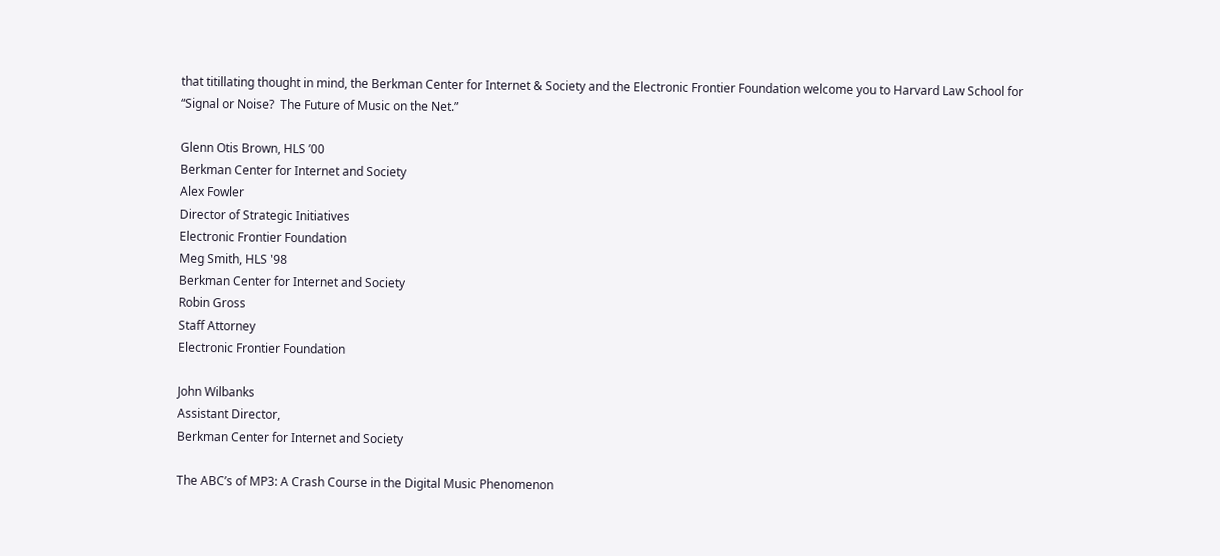that titillating thought in mind, the Berkman Center for Internet & Society and the Electronic Frontier Foundation welcome you to Harvard Law School for “Signal or Noise?  The Future of Music on the Net.”

Glenn Otis Brown, HLS ’00
Berkman Center for Internet and Society
Alex Fowler
Director of Strategic Initiatives
Electronic Frontier Foundation
Meg Smith, HLS '98
Berkman Center for Internet and Society
Robin Gross
Staff Attorney
Electronic Frontier Foundation

John Wilbanks
Assistant Director,
Berkman Center for Internet and Society

The ABC’s of MP3: A Crash Course in the Digital Music Phenomenon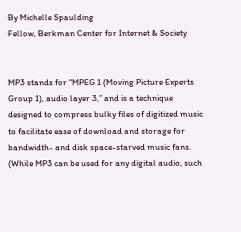By Michelle Spaulding
Fellow, Berkman Center for Internet & Society


MP3 stands for “MPEG 1 (Moving Picture Experts Group 1), audio layer 3,” and is a technique designed to compress bulky files of digitized music to facilitate ease of download and storage for bandwidth- and disk space-starved music fans. (While MP3 can be used for any digital audio, such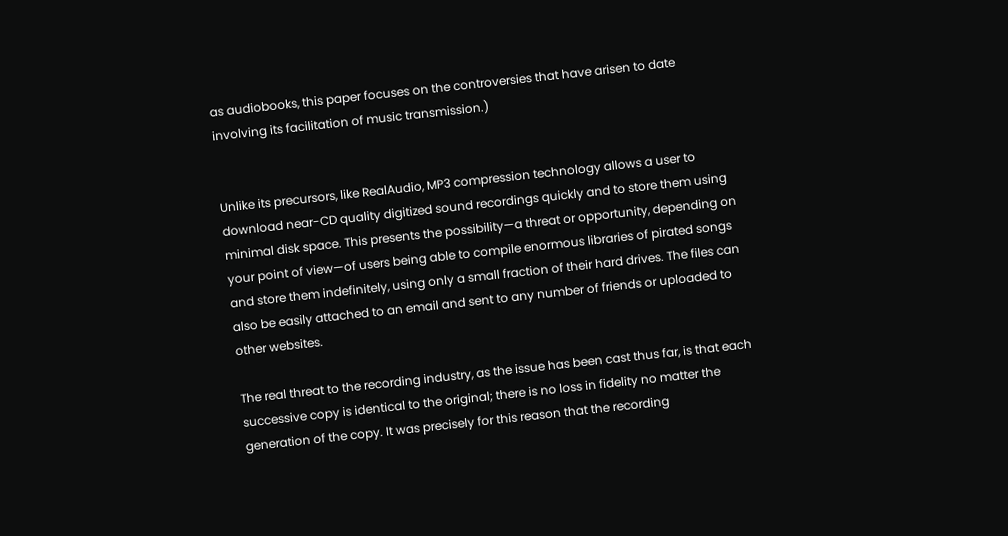as audiobooks, this paper focuses on the controversies that have arisen to date involving its facilitation of music transmission.)


Unlike its precursors, like RealAudio, MP3 compression technology allows a user to download near-CD quality digitized sound recordings quickly and to store them using minimal disk space. This presents the possibility—a threat or opportunity, depending on your point of view—of users being able to compile enormous libraries of pirated songs and store them indefinitely, using only a small fraction of their hard drives. The files can also be easily attached to an email and sent to any number of friends or uploaded to other websites.

The real threat to the recording industry, as the issue has been cast thus far, is that each successive copy is identical to the original; there is no loss in fidelity no matter the generation of the copy. It was precisely for this reason that the recording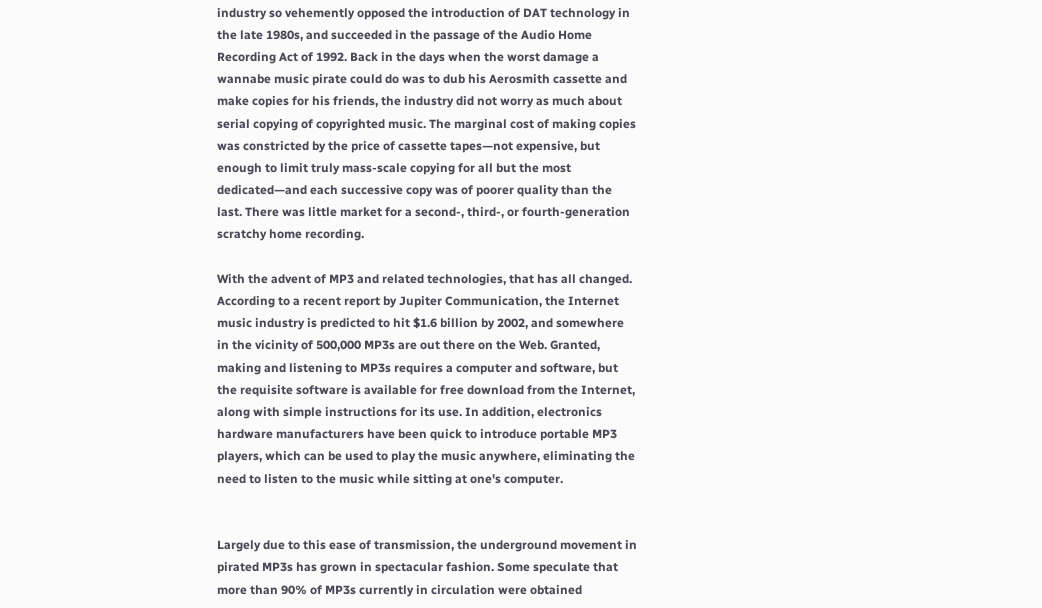industry so vehemently opposed the introduction of DAT technology in the late 1980s, and succeeded in the passage of the Audio Home Recording Act of 1992. Back in the days when the worst damage a wannabe music pirate could do was to dub his Aerosmith cassette and make copies for his friends, the industry did not worry as much about serial copying of copyrighted music. The marginal cost of making copies was constricted by the price of cassette tapes—not expensive, but enough to limit truly mass-scale copying for all but the most dedicated—and each successive copy was of poorer quality than the last. There was little market for a second-, third-, or fourth-generation scratchy home recording.

With the advent of MP3 and related technologies, that has all changed. According to a recent report by Jupiter Communication, the Internet music industry is predicted to hit $1.6 billion by 2002, and somewhere in the vicinity of 500,000 MP3s are out there on the Web. Granted, making and listening to MP3s requires a computer and software, but the requisite software is available for free download from the Internet, along with simple instructions for its use. In addition, electronics hardware manufacturers have been quick to introduce portable MP3 players, which can be used to play the music anywhere, eliminating the need to listen to the music while sitting at one's computer.


Largely due to this ease of transmission, the underground movement in pirated MP3s has grown in spectacular fashion. Some speculate that more than 90% of MP3s currently in circulation were obtained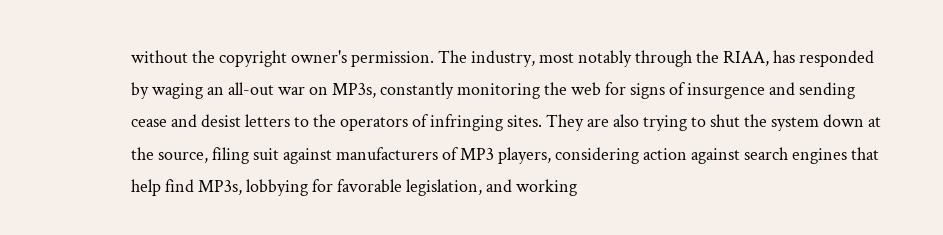without the copyright owner's permission. The industry, most notably through the RIAA, has responded by waging an all-out war on MP3s, constantly monitoring the web for signs of insurgence and sending cease and desist letters to the operators of infringing sites. They are also trying to shut the system down at the source, filing suit against manufacturers of MP3 players, considering action against search engines that help find MP3s, lobbying for favorable legislation, and working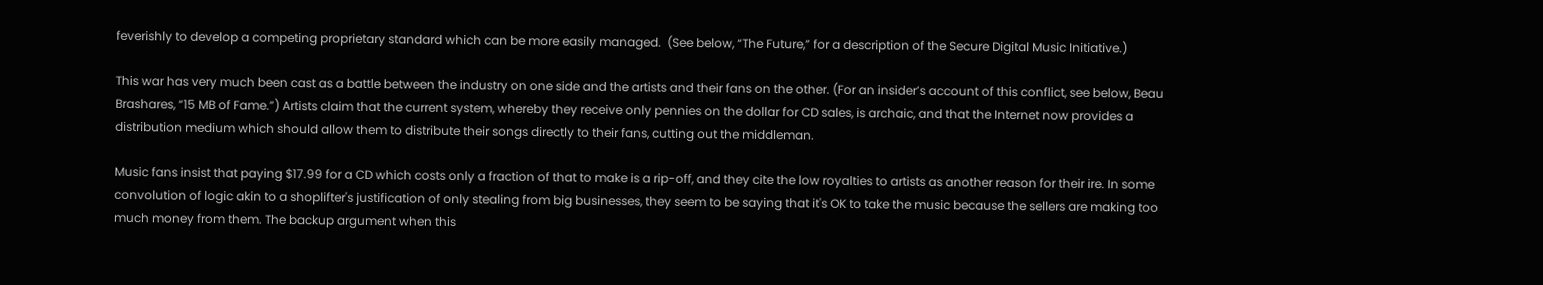feverishly to develop a competing proprietary standard which can be more easily managed.  (See below, “The Future,” for a description of the Secure Digital Music Initiative.)

This war has very much been cast as a battle between the industry on one side and the artists and their fans on the other. (For an insider’s account of this conflict, see below, Beau Brashares, “15 MB of Fame.”) Artists claim that the current system, whereby they receive only pennies on the dollar for CD sales, is archaic, and that the Internet now provides a distribution medium which should allow them to distribute their songs directly to their fans, cutting out the middleman.

Music fans insist that paying $17.99 for a CD which costs only a fraction of that to make is a rip-off, and they cite the low royalties to artists as another reason for their ire. In some convolution of logic akin to a shoplifter's justification of only stealing from big businesses, they seem to be saying that it's OK to take the music because the sellers are making too much money from them. The backup argument when this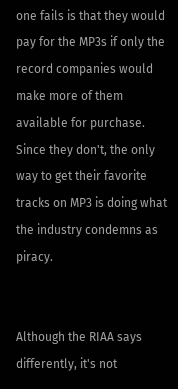one fails is that they would pay for the MP3s if only the record companies would make more of them available for purchase. Since they don't, the only way to get their favorite tracks on MP3 is doing what the industry condemns as piracy.


Although the RIAA says differently, it's not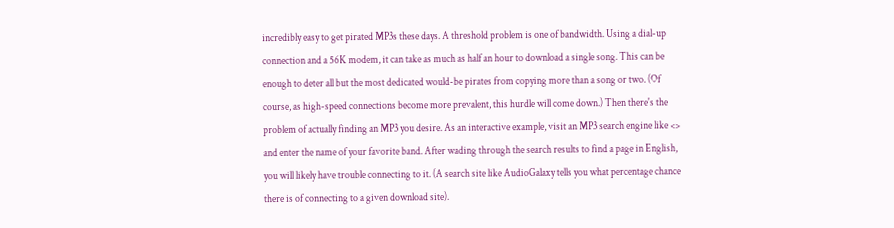incredibly easy to get pirated MP3s these days. A threshold problem is one of bandwidth. Using a dial-up connection and a 56K modem, it can take as much as half an hour to download a single song. This can be enough to deter all but the most dedicated would-be pirates from copying more than a song or two. (Of course, as high-speed connections become more prevalent, this hurdle will come down.) Then there's the problem of actually finding an MP3 you desire. As an interactive example, visit an MP3 search engine like <> and enter the name of your favorite band. After wading through the search results to find a page in English, you will likely have trouble connecting to it. (A search site like AudioGalaxy tells you what percentage chance there is of connecting to a given download site).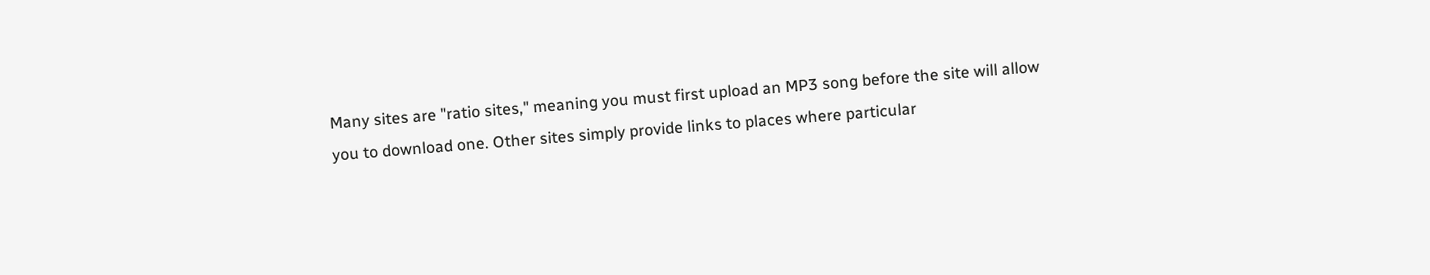Many sites are "ratio sites," meaning you must first upload an MP3 song before the site will allow you to download one. Other sites simply provide links to places where particular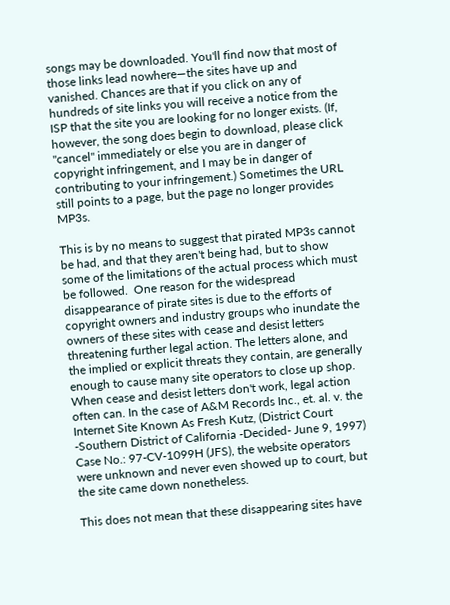songs may be downloaded. You'll find now that most of those links lead nowhere—the sites have up and vanished. Chances are that if you click on any of hundreds of site links you will receive a notice from the ISP that the site you are looking for no longer exists. (If, however, the song does begin to download, please click "cancel" immediately or else you are in danger of copyright infringement, and I may be in danger of contributing to your infringement.) Sometimes the URL still points to a page, but the page no longer provides MP3s.

This is by no means to suggest that pirated MP3s cannot be had, and that they aren't being had, but to show some of the limitations of the actual process which must be followed.  One reason for the widespread disappearance of pirate sites is due to the efforts of copyright owners and industry groups who inundate the owners of these sites with cease and desist letters threatening further legal action. The letters alone, and the implied or explicit threats they contain, are generally enough to cause many site operators to close up shop. When cease and desist letters don't work, legal action often can. In the case of A&M Records Inc., et. al. v. the Internet Site Known As Fresh Kutz, (District Court -Southern District of California -Decided- June 9, 1997) Case No.: 97-CV-1099H (JFS), the website operators were unknown and never even showed up to court, but the site came down nonetheless.

This does not mean that these disappearing sites have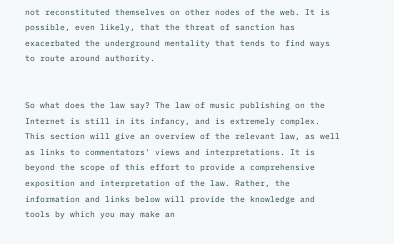not reconstituted themselves on other nodes of the web. It is possible, even likely, that the threat of sanction has exacerbated the underground mentality that tends to find ways to route around authority.


So what does the law say? The law of music publishing on the Internet is still in its infancy, and is extremely complex. This section will give an overview of the relevant law, as well as links to commentators' views and interpretations. It is beyond the scope of this effort to provide a comprehensive exposition and interpretation of the law. Rather, the information and links below will provide the knowledge and tools by which you may make an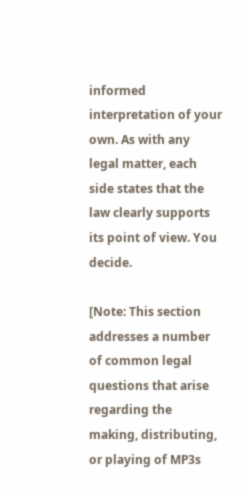informed interpretation of your own. As with any legal matter, each side states that the law clearly supports its point of view. You decide.

[Note: This section addresses a number of common legal questions that arise regarding the making, distributing, or playing of MP3s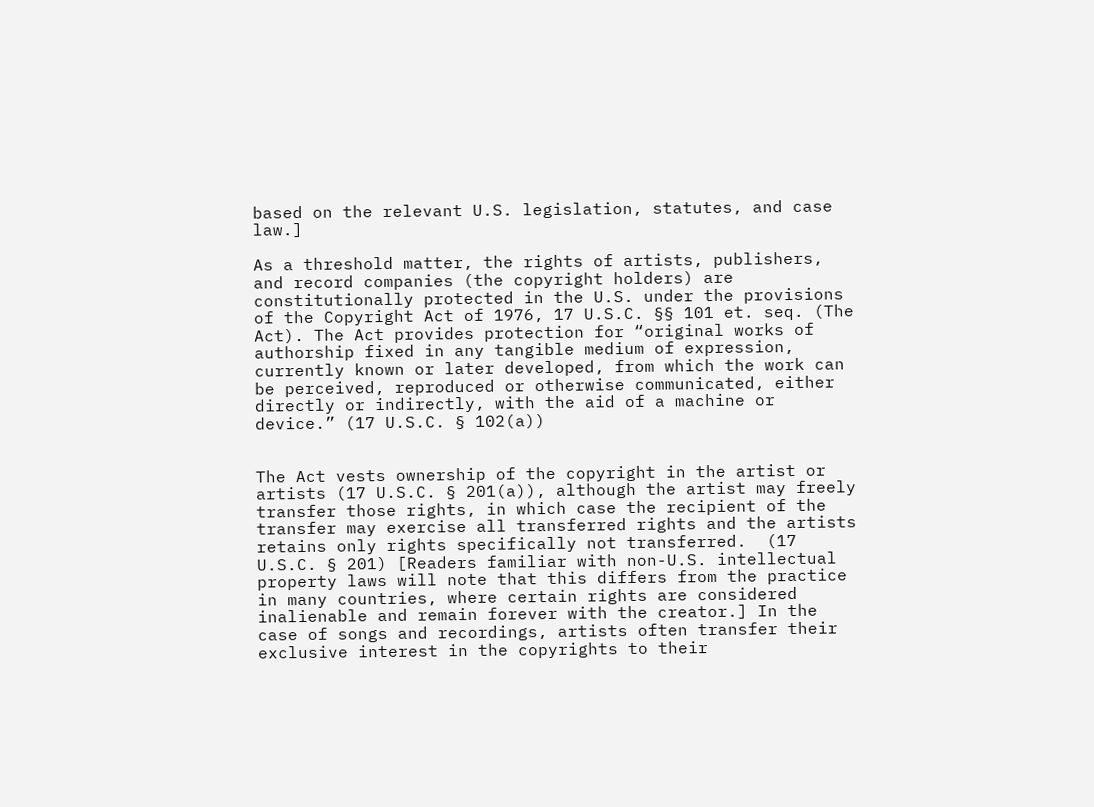based on the relevant U.S. legislation, statutes, and case law.]

As a threshold matter, the rights of artists, publishers, and record companies (the copyright holders) are constitutionally protected in the U.S. under the provisions of the Copyright Act of 1976, 17 U.S.C. §§ 101 et. seq. (The Act). The Act provides protection for “original works of authorship fixed in any tangible medium of expression, currently known or later developed, from which the work can be perceived, reproduced or otherwise communicated, either directly or indirectly, with the aid of a machine or device.” (17 U.S.C. § 102(a))


The Act vests ownership of the copyright in the artist or artists (17 U.S.C. § 201(a)), although the artist may freely transfer those rights, in which case the recipient of the transfer may exercise all transferred rights and the artists retains only rights specifically not transferred.  (17 U.S.C. § 201) [Readers familiar with non-U.S. intellectual property laws will note that this differs from the practice in many countries, where certain rights are considered inalienable and remain forever with the creator.] In the case of songs and recordings, artists often transfer their exclusive interest in the copyrights to their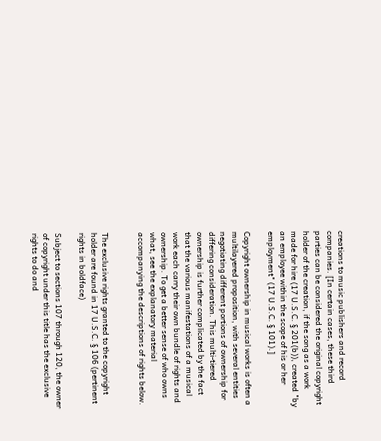creations to music publishers and record companies. [In certain cases, these third parties can be considered the original copyright holder of the creation, if the song as a work made for hire (17 U.S.C. § 201(b)), created "by an employee within the scope of his or her employment" (17 U.S.C. § 101).]

Copyright ownership in musical works is often a multilayered proposition, with several entities negotiating different portions of ownership for differing consideration. This multi-tiered ownership is further complicated by the fact that the various manifestations of a musical work each carry their own bundle of rights and ownership. To get a better sense of who owns what, see the explanatory material accompanying the descriptions of rights below.


The exclusive rights granted to the copyright holder are found in 17 U.S.C. § 106 (pertinent rights in boldface)

Subject to sections 107 through 120, the owner of copyright under this title has the exclusive rights to do and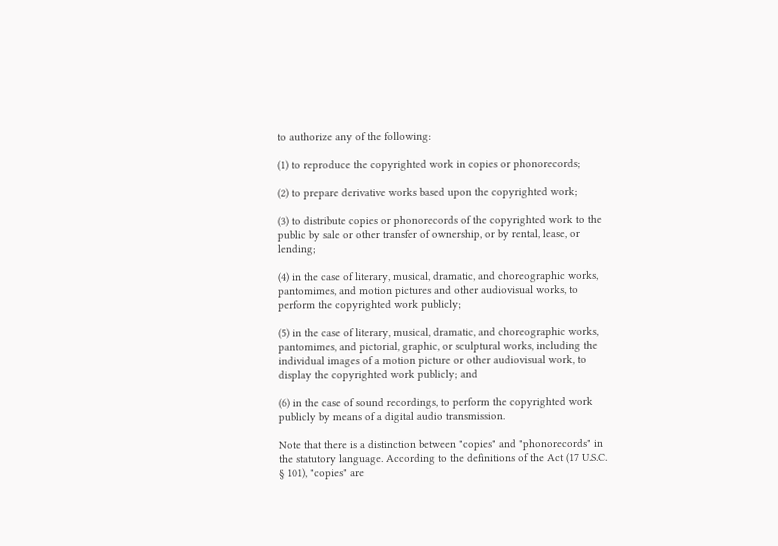to authorize any of the following:

(1) to reproduce the copyrighted work in copies or phonorecords;

(2) to prepare derivative works based upon the copyrighted work;

(3) to distribute copies or phonorecords of the copyrighted work to the public by sale or other transfer of ownership, or by rental, lease, or lending;

(4) in the case of literary, musical, dramatic, and choreographic works, pantomimes, and motion pictures and other audiovisual works, to perform the copyrighted work publicly;

(5) in the case of literary, musical, dramatic, and choreographic works, pantomimes, and pictorial, graphic, or sculptural works, including the individual images of a motion picture or other audiovisual work, to display the copyrighted work publicly; and

(6) in the case of sound recordings, to perform the copyrighted work publicly by means of a digital audio transmission.

Note that there is a distinction between "copies" and "phonorecords" in the statutory language. According to the definitions of the Act (17 U.S.C. § 101), "copies" are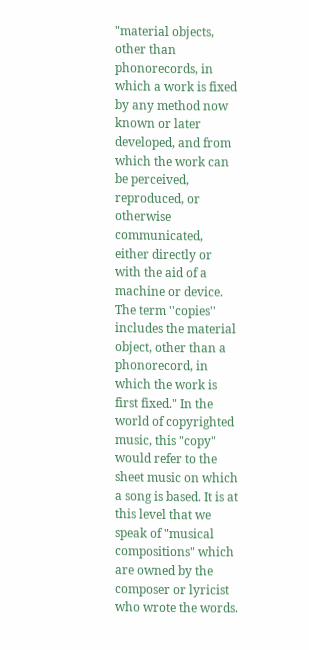"material objects, other than phonorecords, in which a work is fixed by any method now known or later developed, and from which the work can be perceived, reproduced, or otherwise communicated, either directly or with the aid of a machine or device. The term ''copies'' includes the material object, other than a phonorecord, in which the work is first fixed." In the world of copyrighted music, this "copy" would refer to the sheet music on which a song is based. It is at this level that we speak of "musical compositions" which are owned by the composer or lyricist who wrote the words.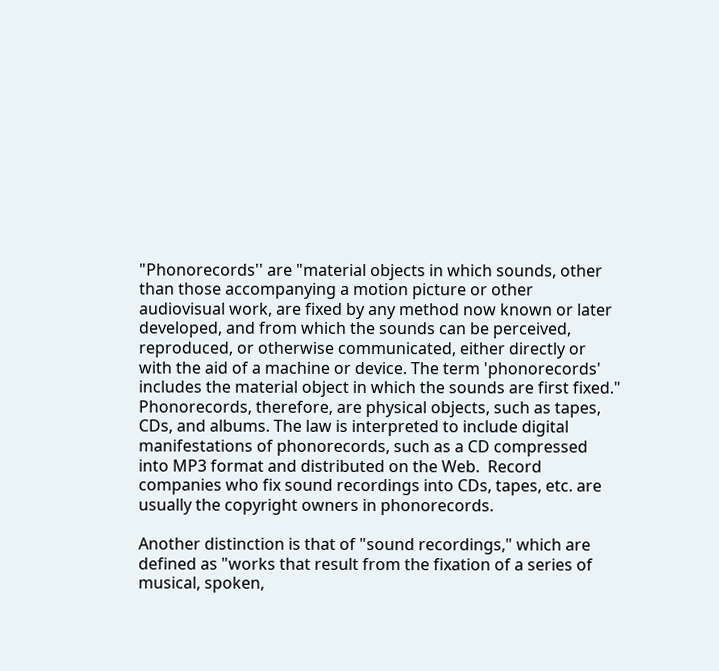"Phonorecords'' are "material objects in which sounds, other than those accompanying a motion picture or other audiovisual work, are fixed by any method now known or later developed, and from which the sounds can be perceived, reproduced, or otherwise communicated, either directly or with the aid of a machine or device. The term 'phonorecords' includes the material object in which the sounds are first fixed." Phonorecords, therefore, are physical objects, such as tapes, CDs, and albums. The law is interpreted to include digital manifestations of phonorecords, such as a CD compressed into MP3 format and distributed on the Web.  Record companies who fix sound recordings into CDs, tapes, etc. are usually the copyright owners in phonorecords.

Another distinction is that of "sound recordings," which are defined as "works that result from the fixation of a series of musical, spoken,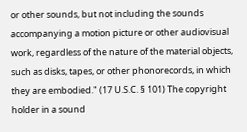or other sounds, but not including the sounds accompanying a motion picture or other audiovisual work, regardless of the nature of the material objects, such as disks, tapes, or other phonorecords, in which they are embodied." (17 U.S.C. § 101) The copyright holder in a sound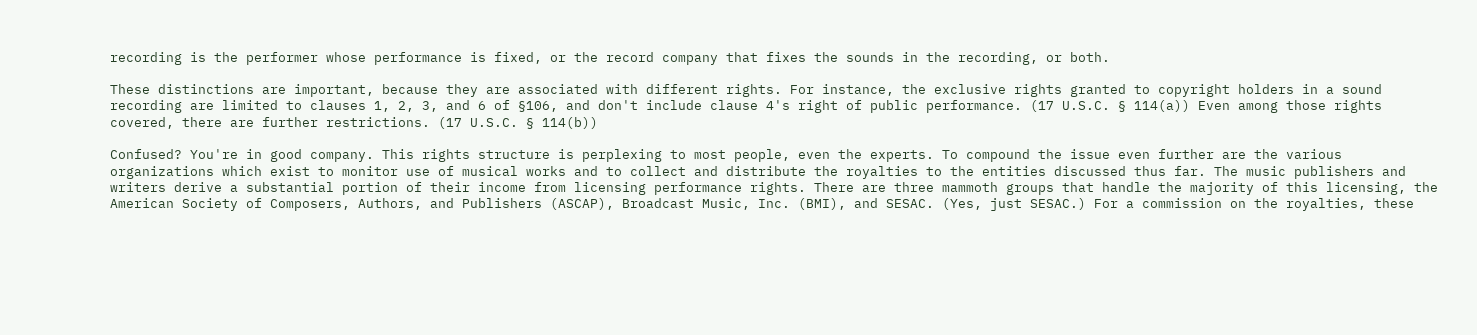recording is the performer whose performance is fixed, or the record company that fixes the sounds in the recording, or both.

These distinctions are important, because they are associated with different rights. For instance, the exclusive rights granted to copyright holders in a sound recording are limited to clauses 1, 2, 3, and 6 of §106, and don't include clause 4's right of public performance. (17 U.S.C. § 114(a)) Even among those rights covered, there are further restrictions. (17 U.S.C. § 114(b))

Confused? You're in good company. This rights structure is perplexing to most people, even the experts. To compound the issue even further are the various organizations which exist to monitor use of musical works and to collect and distribute the royalties to the entities discussed thus far. The music publishers and writers derive a substantial portion of their income from licensing performance rights. There are three mammoth groups that handle the majority of this licensing, the American Society of Composers, Authors, and Publishers (ASCAP), Broadcast Music, Inc. (BMI), and SESAC. (Yes, just SESAC.) For a commission on the royalties, these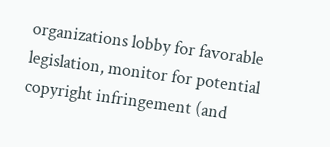organizations lobby for favorable legislation, monitor for potential copyright infringement (and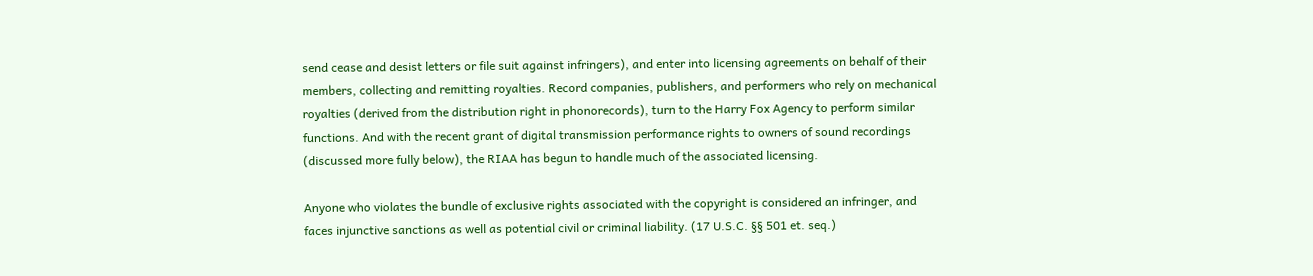send cease and desist letters or file suit against infringers), and enter into licensing agreements on behalf of their members, collecting and remitting royalties. Record companies, publishers, and performers who rely on mechanical royalties (derived from the distribution right in phonorecords), turn to the Harry Fox Agency to perform similar functions. And with the recent grant of digital transmission performance rights to owners of sound recordings (discussed more fully below), the RIAA has begun to handle much of the associated licensing.

Anyone who violates the bundle of exclusive rights associated with the copyright is considered an infringer, and faces injunctive sanctions as well as potential civil or criminal liability. (17 U.S.C. §§ 501 et. seq.)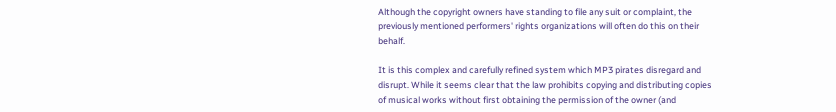Although the copyright owners have standing to file any suit or complaint, the previously mentioned performers' rights organizations will often do this on their behalf.

It is this complex and carefully refined system which MP3 pirates disregard and disrupt. While it seems clear that the law prohibits copying and distributing copies of musical works without first obtaining the permission of the owner (and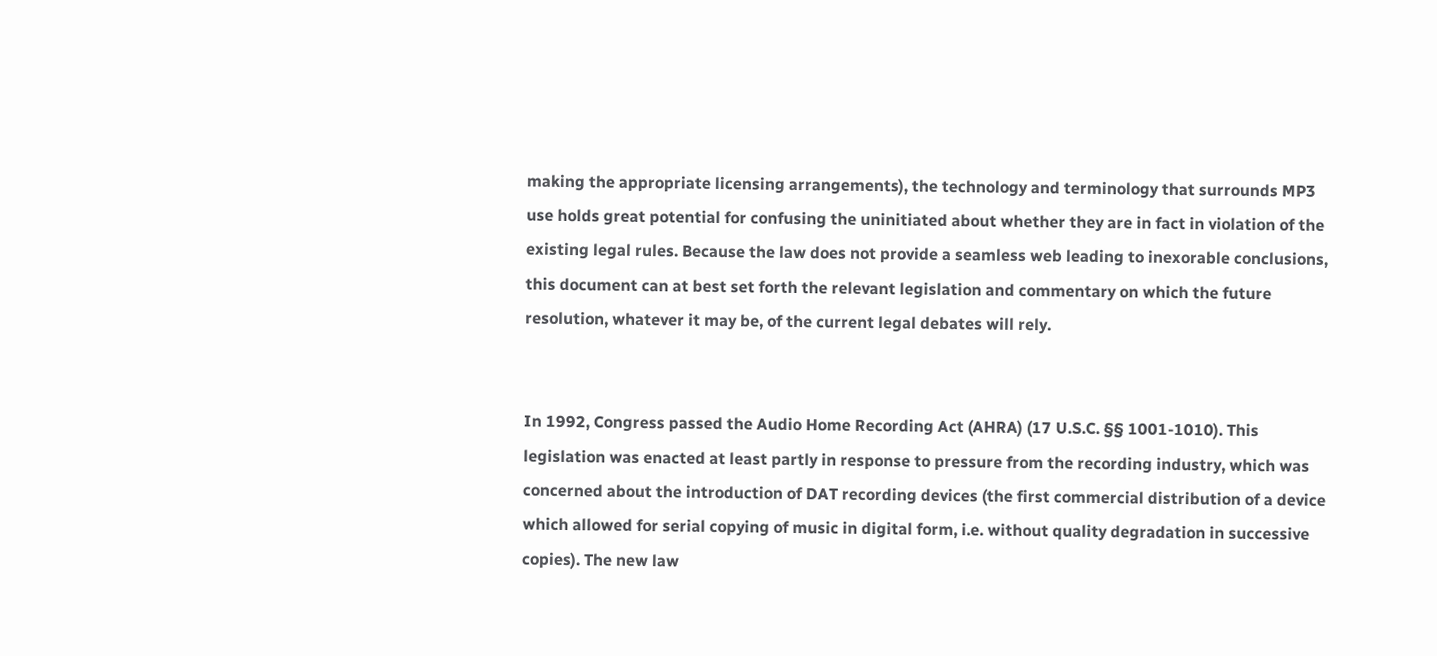making the appropriate licensing arrangements), the technology and terminology that surrounds MP3 use holds great potential for confusing the uninitiated about whether they are in fact in violation of the existing legal rules. Because the law does not provide a seamless web leading to inexorable conclusions, this document can at best set forth the relevant legislation and commentary on which the future resolution, whatever it may be, of the current legal debates will rely.


In 1992, Congress passed the Audio Home Recording Act (AHRA) (17 U.S.C. §§ 1001-1010). This legislation was enacted at least partly in response to pressure from the recording industry, which was concerned about the introduction of DAT recording devices (the first commercial distribution of a device which allowed for serial copying of music in digital form, i.e. without quality degradation in successive copies). The new law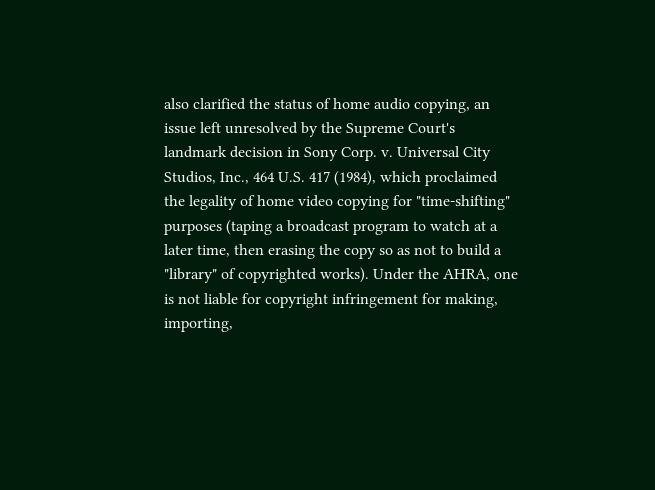also clarified the status of home audio copying, an issue left unresolved by the Supreme Court's landmark decision in Sony Corp. v. Universal City Studios, Inc., 464 U.S. 417 (1984), which proclaimed the legality of home video copying for "time-shifting" purposes (taping a broadcast program to watch at a later time, then erasing the copy so as not to build a "library" of copyrighted works). Under the AHRA, one is not liable for copyright infringement for making, importing,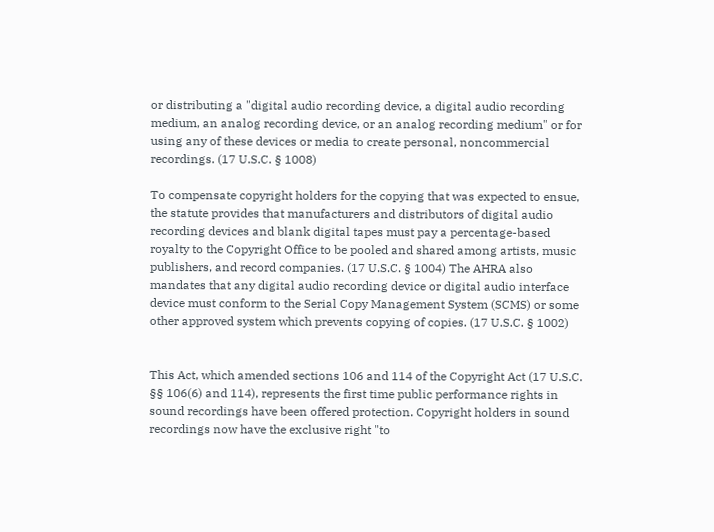or distributing a "digital audio recording device, a digital audio recording medium, an analog recording device, or an analog recording medium" or for using any of these devices or media to create personal, noncommercial recordings. (17 U.S.C. § 1008)

To compensate copyright holders for the copying that was expected to ensue, the statute provides that manufacturers and distributors of digital audio recording devices and blank digital tapes must pay a percentage-based royalty to the Copyright Office to be pooled and shared among artists, music publishers, and record companies. (17 U.S.C. § 1004) The AHRA also mandates that any digital audio recording device or digital audio interface device must conform to the Serial Copy Management System (SCMS) or some other approved system which prevents copying of copies. (17 U.S.C. § 1002)


This Act, which amended sections 106 and 114 of the Copyright Act (17 U.S.C. §§ 106(6) and 114), represents the first time public performance rights in sound recordings have been offered protection. Copyright holders in sound recordings now have the exclusive right "to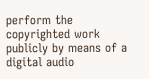perform the copyrighted work publicly by means of a digital audio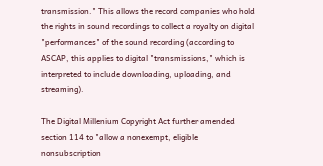transmission." This allows the record companies who hold the rights in sound recordings to collect a royalty on digital "performances" of the sound recording (according to ASCAP, this applies to digital "transmissions," which is interpreted to include downloading, uploading, and streaming).

The Digital Millenium Copyright Act further amended section 114 to "allow a nonexempt, eligible nonsubscription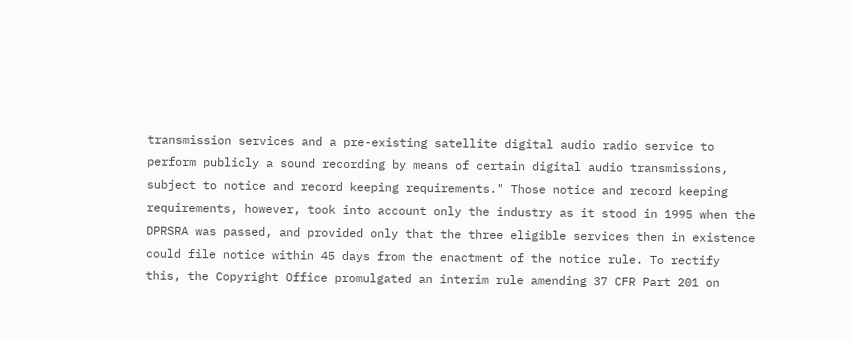transmission services and a pre-existing satellite digital audio radio service to perform publicly a sound recording by means of certain digital audio transmissions, subject to notice and record keeping requirements." Those notice and record keeping requirements, however, took into account only the industry as it stood in 1995 when the DPRSRA was passed, and provided only that the three eligible services then in existence could file notice within 45 days from the enactment of the notice rule. To rectify this, the Copyright Office promulgated an interim rule amending 37 CFR Part 201 on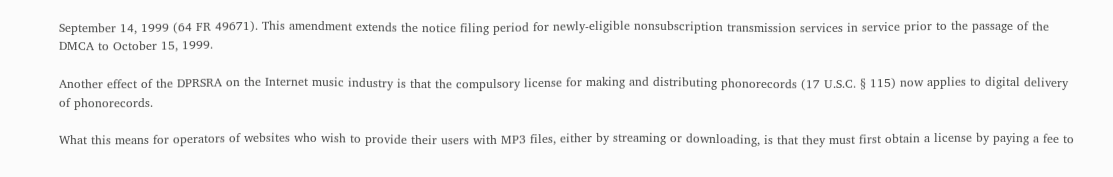September 14, 1999 (64 FR 49671). This amendment extends the notice filing period for newly-eligible nonsubscription transmission services in service prior to the passage of the DMCA to October 15, 1999.

Another effect of the DPRSRA on the Internet music industry is that the compulsory license for making and distributing phonorecords (17 U.S.C. § 115) now applies to digital delivery of phonorecords.

What this means for operators of websites who wish to provide their users with MP3 files, either by streaming or downloading, is that they must first obtain a license by paying a fee to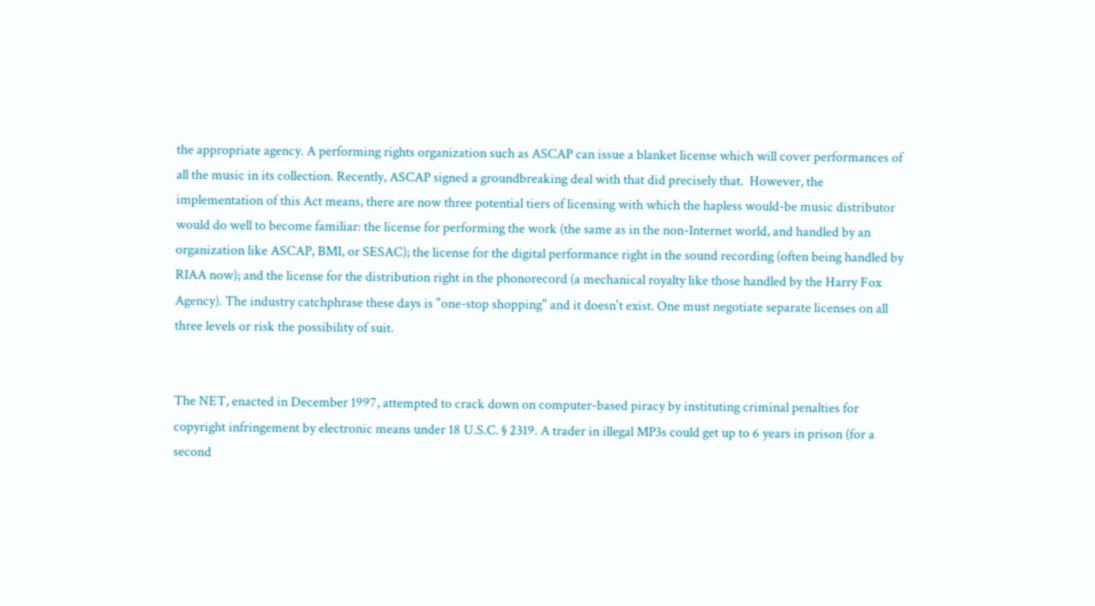the appropriate agency. A performing rights organization such as ASCAP can issue a blanket license which will cover performances of all the music in its collection. Recently, ASCAP signed a groundbreaking deal with that did precisely that.  However, the implementation of this Act means, there are now three potential tiers of licensing with which the hapless would-be music distributor would do well to become familiar: the license for performing the work (the same as in the non-Internet world, and handled by an organization like ASCAP, BMI, or SESAC); the license for the digital performance right in the sound recording (often being handled by RIAA now); and the license for the distribution right in the phonorecord (a mechanical royalty like those handled by the Harry Fox Agency). The industry catchphrase these days is "one-stop shopping" and it doesn't exist. One must negotiate separate licenses on all three levels or risk the possibility of suit.


The NET, enacted in December 1997, attempted to crack down on computer-based piracy by instituting criminal penalties for copyright infringement by electronic means under 18 U.S.C. § 2319. A trader in illegal MP3s could get up to 6 years in prison (for a second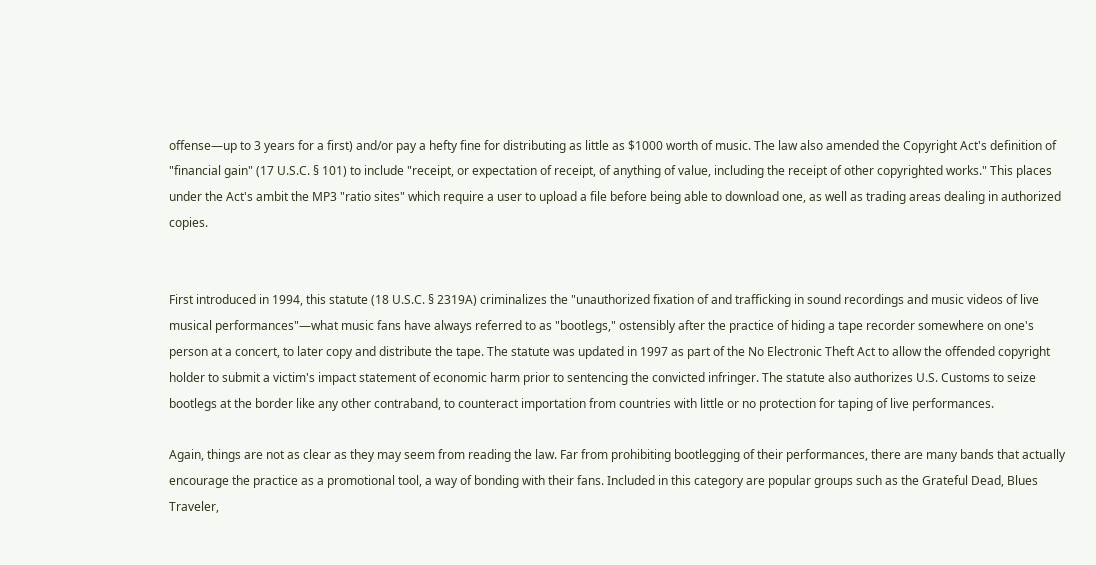offense—up to 3 years for a first) and/or pay a hefty fine for distributing as little as $1000 worth of music. The law also amended the Copyright Act's definition of "financial gain" (17 U.S.C. § 101) to include "receipt, or expectation of receipt, of anything of value, including the receipt of other copyrighted works." This places under the Act's ambit the MP3 "ratio sites" which require a user to upload a file before being able to download one, as well as trading areas dealing in authorized copies.


First introduced in 1994, this statute (18 U.S.C. § 2319A) criminalizes the "unauthorized fixation of and trafficking in sound recordings and music videos of live musical performances"—what music fans have always referred to as "bootlegs," ostensibly after the practice of hiding a tape recorder somewhere on one's person at a concert, to later copy and distribute the tape. The statute was updated in 1997 as part of the No Electronic Theft Act to allow the offended copyright holder to submit a victim's impact statement of economic harm prior to sentencing the convicted infringer. The statute also authorizes U.S. Customs to seize bootlegs at the border like any other contraband, to counteract importation from countries with little or no protection for taping of live performances.

Again, things are not as clear as they may seem from reading the law. Far from prohibiting bootlegging of their performances, there are many bands that actually encourage the practice as a promotional tool, a way of bonding with their fans. Included in this category are popular groups such as the Grateful Dead, Blues Traveler,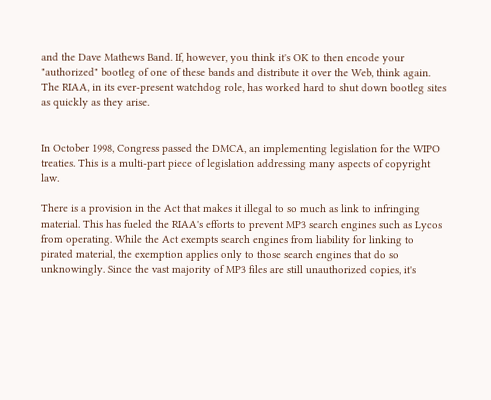and the Dave Mathews Band. If, however, you think it's OK to then encode your "authorized" bootleg of one of these bands and distribute it over the Web, think again. The RIAA, in its ever-present watchdog role, has worked hard to shut down bootleg sites as quickly as they arise.


In October 1998, Congress passed the DMCA, an implementing legislation for the WIPO treaties. This is a multi-part piece of legislation addressing many aspects of copyright law.

There is a provision in the Act that makes it illegal to so much as link to infringing material. This has fueled the RIAA's efforts to prevent MP3 search engines such as Lycos from operating. While the Act exempts search engines from liability for linking to pirated material, the exemption applies only to those search engines that do so unknowingly. Since the vast majority of MP3 files are still unauthorized copies, it's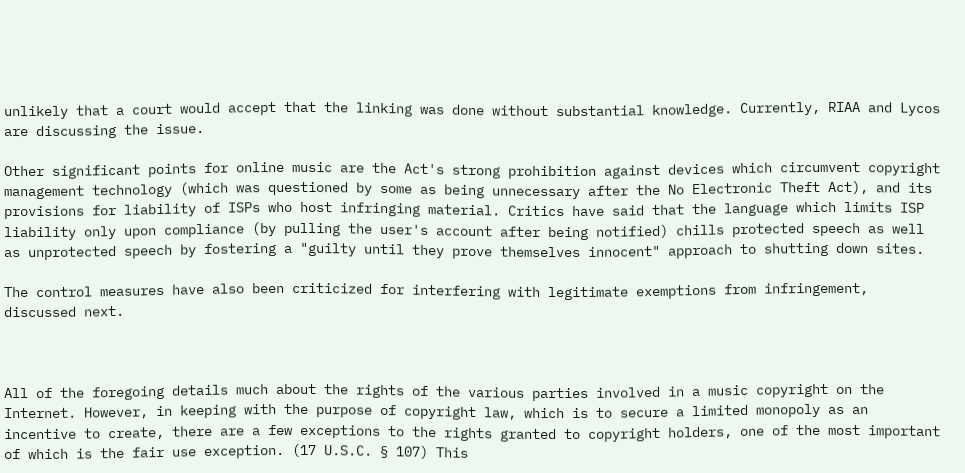unlikely that a court would accept that the linking was done without substantial knowledge. Currently, RIAA and Lycos are discussing the issue.

Other significant points for online music are the Act's strong prohibition against devices which circumvent copyright management technology (which was questioned by some as being unnecessary after the No Electronic Theft Act), and its provisions for liability of ISPs who host infringing material. Critics have said that the language which limits ISP liability only upon compliance (by pulling the user's account after being notified) chills protected speech as well as unprotected speech by fostering a "guilty until they prove themselves innocent" approach to shutting down sites.

The control measures have also been criticized for interfering with legitimate exemptions from infringement, discussed next.



All of the foregoing details much about the rights of the various parties involved in a music copyright on the Internet. However, in keeping with the purpose of copyright law, which is to secure a limited monopoly as an incentive to create, there are a few exceptions to the rights granted to copyright holders, one of the most important of which is the fair use exception. (17 U.S.C. § 107) This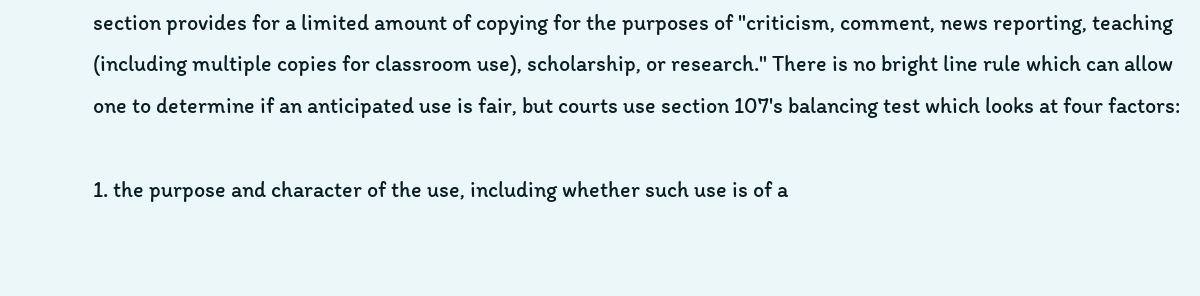section provides for a limited amount of copying for the purposes of "criticism, comment, news reporting, teaching (including multiple copies for classroom use), scholarship, or research." There is no bright line rule which can allow one to determine if an anticipated use is fair, but courts use section 107's balancing test which looks at four factors:

1. the purpose and character of the use, including whether such use is of a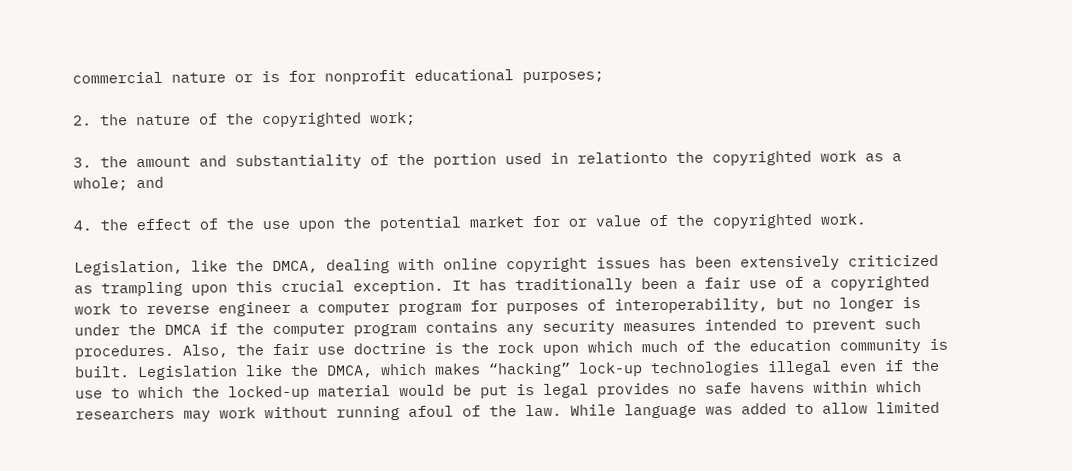commercial nature or is for nonprofit educational purposes;

2. the nature of the copyrighted work;

3. the amount and substantiality of the portion used in relationto the copyrighted work as a whole; and

4. the effect of the use upon the potential market for or value of the copyrighted work.

Legislation, like the DMCA, dealing with online copyright issues has been extensively criticized as trampling upon this crucial exception. It has traditionally been a fair use of a copyrighted work to reverse engineer a computer program for purposes of interoperability, but no longer is under the DMCA if the computer program contains any security measures intended to prevent such procedures. Also, the fair use doctrine is the rock upon which much of the education community is built. Legislation like the DMCA, which makes “hacking” lock-up technologies illegal even if the use to which the locked-up material would be put is legal provides no safe havens within which researchers may work without running afoul of the law. While language was added to allow limited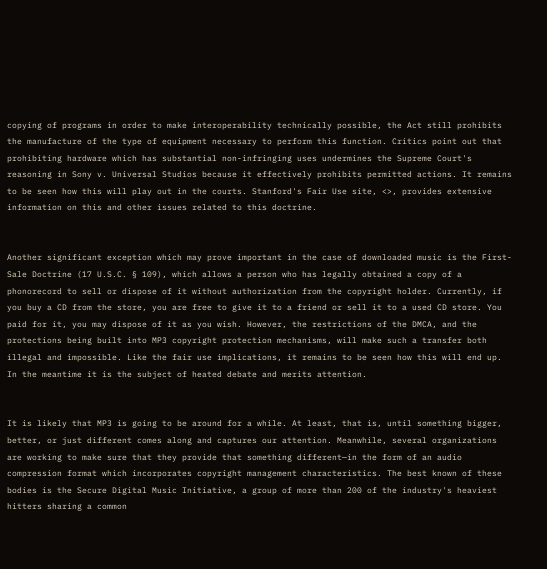copying of programs in order to make interoperability technically possible, the Act still prohibits the manufacture of the type of equipment necessary to perform this function. Critics point out that prohibiting hardware which has substantial non-infringing uses undermines the Supreme Court's reasoning in Sony v. Universal Studios because it effectively prohibits permitted actions. It remains to be seen how this will play out in the courts. Stanford's Fair Use site, <>, provides extensive information on this and other issues related to this doctrine.


Another significant exception which may prove important in the case of downloaded music is the First-Sale Doctrine (17 U.S.C. § 109), which allows a person who has legally obtained a copy of a phonorecord to sell or dispose of it without authorization from the copyright holder. Currently, if you buy a CD from the store, you are free to give it to a friend or sell it to a used CD store. You paid for it, you may dispose of it as you wish. However, the restrictions of the DMCA, and the protections being built into MP3 copyright protection mechanisms, will make such a transfer both illegal and impossible. Like the fair use implications, it remains to be seen how this will end up. In the meantime it is the subject of heated debate and merits attention.


It is likely that MP3 is going to be around for a while. At least, that is, until something bigger, better, or just different comes along and captures our attention. Meanwhile, several organizations are working to make sure that they provide that something different—in the form of an audio compression format which incorporates copyright management characteristics. The best known of these bodies is the Secure Digital Music Initiative, a group of more than 200 of the industry's heaviest hitters sharing a common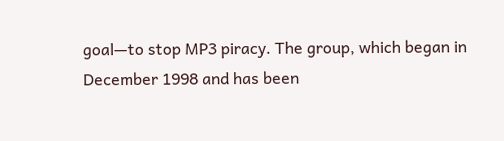goal—to stop MP3 piracy. The group, which began in December 1998 and has been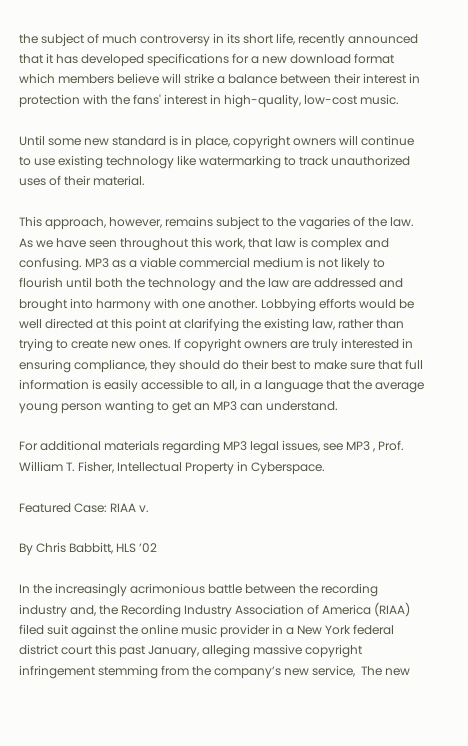the subject of much controversy in its short life, recently announced that it has developed specifications for a new download format which members believe will strike a balance between their interest in protection with the fans' interest in high-quality, low-cost music.

Until some new standard is in place, copyright owners will continue to use existing technology like watermarking to track unauthorized uses of their material.

This approach, however, remains subject to the vagaries of the law. As we have seen throughout this work, that law is complex and confusing. MP3 as a viable commercial medium is not likely to flourish until both the technology and the law are addressed and brought into harmony with one another. Lobbying efforts would be well directed at this point at clarifying the existing law, rather than trying to create new ones. If copyright owners are truly interested in ensuring compliance, they should do their best to make sure that full information is easily accessible to all, in a language that the average young person wanting to get an MP3 can understand.

For additional materials regarding MP3 legal issues, see MP3 , Prof. William T. Fisher, Intellectual Property in Cyberspace.

Featured Case: RIAA v.

By Chris Babbitt, HLS ’02

In the increasingly acrimonious battle between the recording industry and, the Recording Industry Association of America (RIAA) filed suit against the online music provider in a New York federal district court this past January, alleging massive copyright infringement stemming from the company’s new service,  The new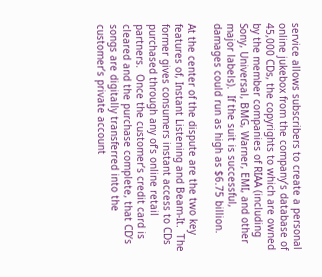service allows subscribers to create a personal online jukebox from the company’s database of 45,000 CDs, the copyrights to which are owned by the member companies of RIAA (including Sony, Universal, BMG, Warner, EMI, and other major labels).  If the suit is successful, damages could run as high as $6.75 billion.

At the center of the dispute are the two key features of, Instant Listening and Beam-It.  The former gives consumers instant access to CDs purchased through any of’s online retail partners.  Once the customer’s credit card is cleared and the purchase complete, that CD’s songs are digitally transferred into the customer’s private account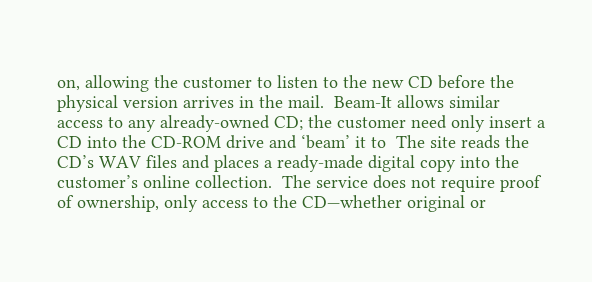on, allowing the customer to listen to the new CD before the physical version arrives in the mail.  Beam-It allows similar access to any already-owned CD; the customer need only insert a CD into the CD-ROM drive and ‘beam’ it to  The site reads the CD’s WAV files and places a ready-made digital copy into the customer’s online collection.  The service does not require proof of ownership, only access to the CD—whether original or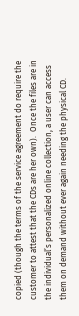copied (though the terms of the service agreement do require the customer to attest that the CDs are her own).  Once the files are in the individual’s personalized online collection, a user can access them on demand without ever again needing the physical CD.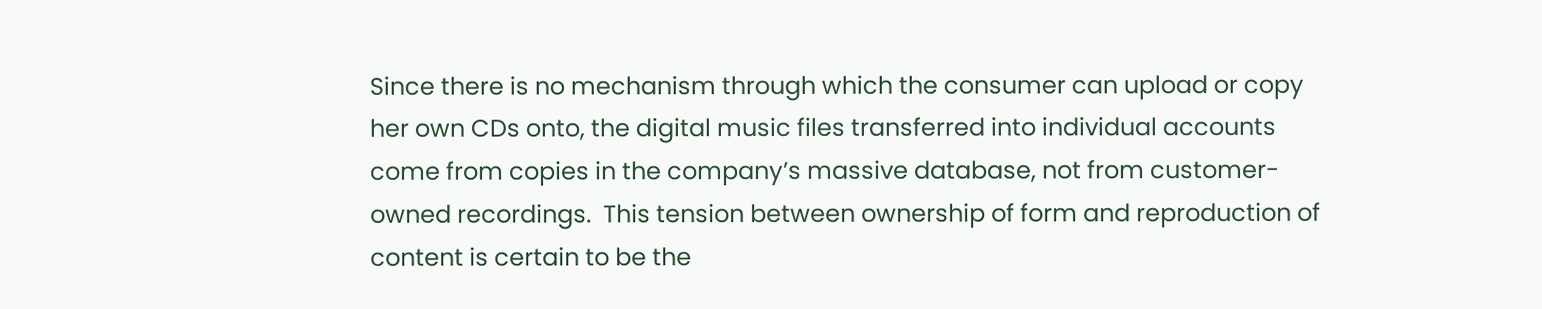Since there is no mechanism through which the consumer can upload or copy her own CDs onto, the digital music files transferred into individual accounts come from copies in the company’s massive database, not from customer-owned recordings.  This tension between ownership of form and reproduction of content is certain to be the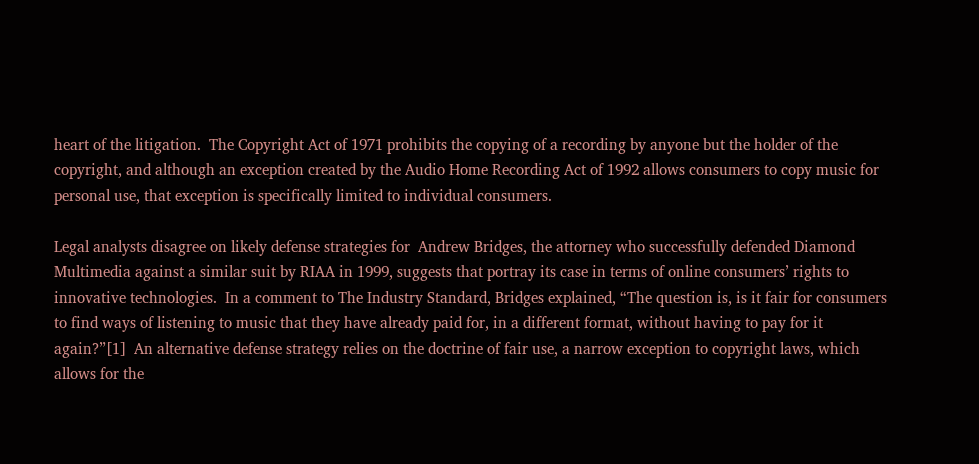heart of the litigation.  The Copyright Act of 1971 prohibits the copying of a recording by anyone but the holder of the copyright, and although an exception created by the Audio Home Recording Act of 1992 allows consumers to copy music for personal use, that exception is specifically limited to individual consumers.

Legal analysts disagree on likely defense strategies for  Andrew Bridges, the attorney who successfully defended Diamond Multimedia against a similar suit by RIAA in 1999, suggests that portray its case in terms of online consumers’ rights to innovative technologies.  In a comment to The Industry Standard, Bridges explained, “The question is, is it fair for consumers to find ways of listening to music that they have already paid for, in a different format, without having to pay for it again?”[1]  An alternative defense strategy relies on the doctrine of fair use, a narrow exception to copyright laws, which allows for the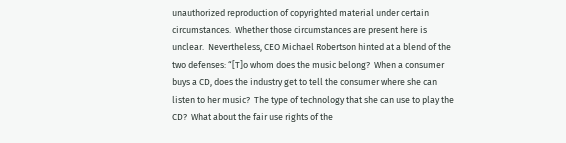unauthorized reproduction of copyrighted material under certain circumstances.  Whether those circumstances are present here is unclear.  Nevertheless, CEO Michael Robertson hinted at a blend of the two defenses: “[T]o whom does the music belong?  When a consumer buys a CD, does the industry get to tell the consumer where she can listen to her music?  The type of technology that she can use to play the CD?  What about the fair use rights of the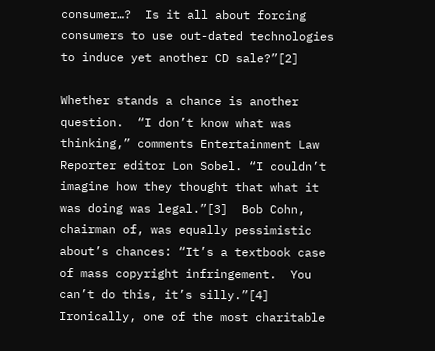consumer…?  Is it all about forcing consumers to use out-dated technologies to induce yet another CD sale?”[2]

Whether stands a chance is another question.  “I don’t know what was thinking,” comments Entertainment Law Reporter editor Lon Sobel. “I couldn’t imagine how they thought that what it was doing was legal.”[3]  Bob Cohn, chairman of, was equally pessimistic about’s chances: “It’s a textbook case of mass copyright infringement.  You can’t do this, it’s silly.”[4]  Ironically, one of the most charitable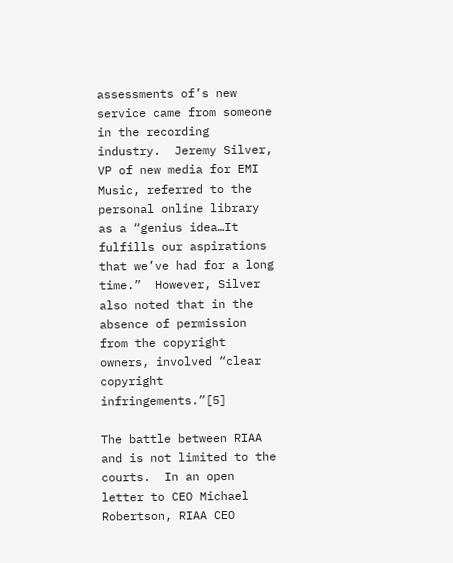assessments of’s new service came from someone in the recording industry.  Jeremy Silver, VP of new media for EMI Music, referred to the personal online library as a “genius idea…It fulfills our aspirations that we’ve had for a long time.”  However, Silver also noted that in the absence of permission from the copyright owners, involved “clear copyright infringements.”[5]

The battle between RIAA and is not limited to the courts.  In an open letter to CEO Michael Robertson, RIAA CEO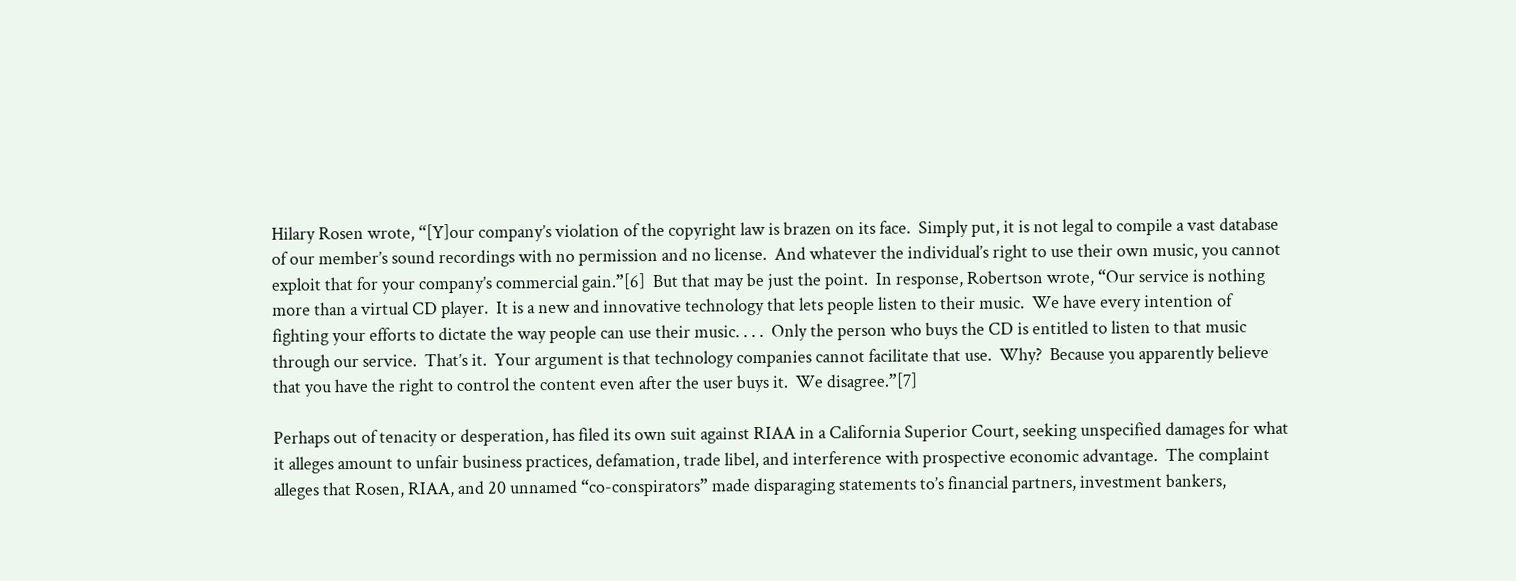Hilary Rosen wrote, “[Y]our company’s violation of the copyright law is brazen on its face.  Simply put, it is not legal to compile a vast database of our member’s sound recordings with no permission and no license.  And whatever the individual’s right to use their own music, you cannot exploit that for your company’s commercial gain.”[6]  But that may be just the point.  In response, Robertson wrote, “Our service is nothing more than a virtual CD player.  It is a new and innovative technology that lets people listen to their music.  We have every intention of fighting your efforts to dictate the way people can use their music. . . .  Only the person who buys the CD is entitled to listen to that music through our service.  That’s it.  Your argument is that technology companies cannot facilitate that use.  Why?  Because you apparently believe that you have the right to control the content even after the user buys it.  We disagree.”[7]

Perhaps out of tenacity or desperation, has filed its own suit against RIAA in a California Superior Court, seeking unspecified damages for what it alleges amount to unfair business practices, defamation, trade libel, and interference with prospective economic advantage.  The complaint alleges that Rosen, RIAA, and 20 unnamed “co-conspirators” made disparaging statements to’s financial partners, investment bankers,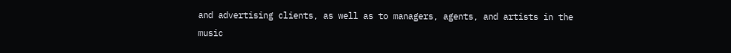and advertising clients, as well as to managers, agents, and artists in the music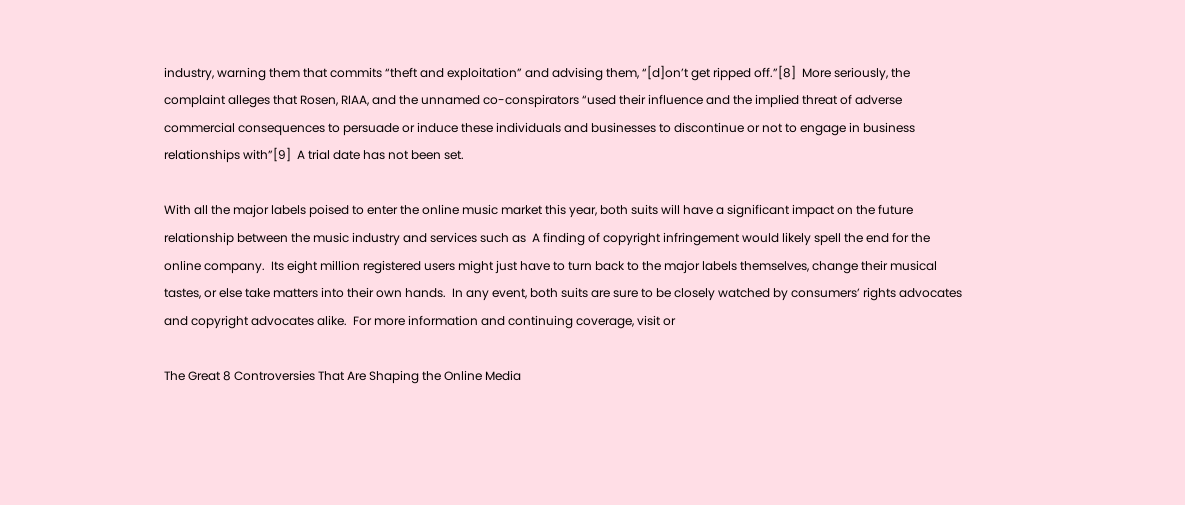industry, warning them that commits “theft and exploitation” and advising them, “[d]on’t get ripped off.”[8]  More seriously, the complaint alleges that Rosen, RIAA, and the unnamed co-conspirators “used their influence and the implied threat of adverse commercial consequences to persuade or induce these individuals and businesses to discontinue or not to engage in business relationships with”[9]  A trial date has not been set.

With all the major labels poised to enter the online music market this year, both suits will have a significant impact on the future relationship between the music industry and services such as  A finding of copyright infringement would likely spell the end for the online company.  Its eight million registered users might just have to turn back to the major labels themselves, change their musical tastes, or else take matters into their own hands.  In any event, both suits are sure to be closely watched by consumers’ rights advocates and copyright advocates alike.  For more information and continuing coverage, visit or

The Great 8 Controversies That Are Shaping the Online Media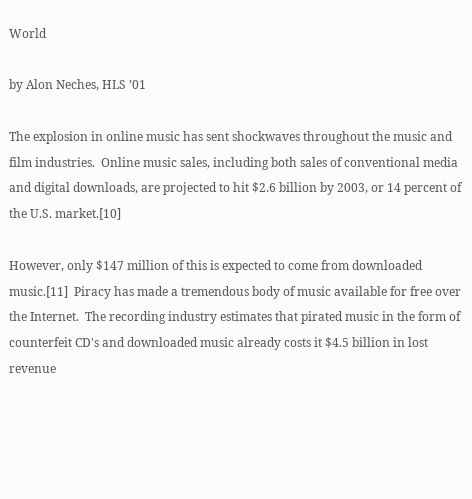World

by Alon Neches, HLS ’01

The explosion in online music has sent shockwaves throughout the music and film industries.  Online music sales, including both sales of conventional media and digital downloads, are projected to hit $2.6 billion by 2003, or 14 percent of the U.S. market.[10]

However, only $147 million of this is expected to come from downloaded music.[11]  Piracy has made a tremendous body of music available for free over the Internet.  The recording industry estimates that pirated music in the form of counterfeit CD's and downloaded music already costs it $4.5 billion in lost revenue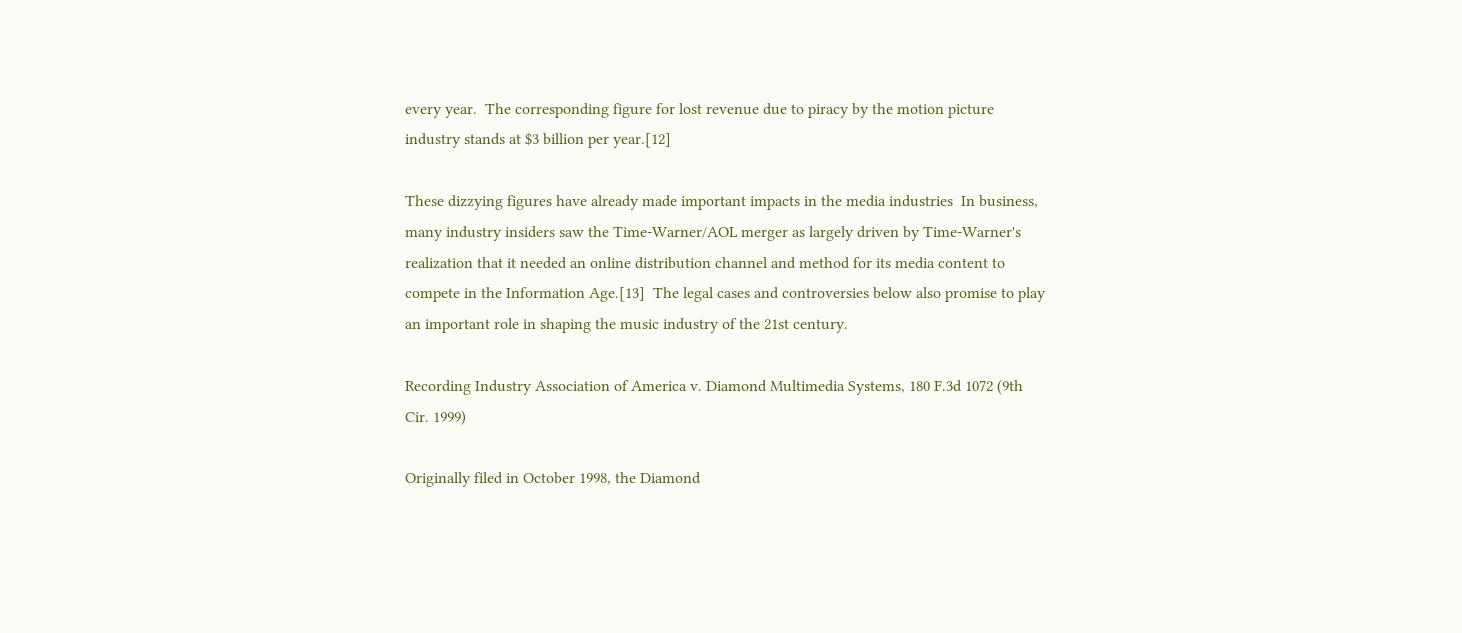every year.  The corresponding figure for lost revenue due to piracy by the motion picture industry stands at $3 billion per year.[12]

These dizzying figures have already made important impacts in the media industries  In business, many industry insiders saw the Time-Warner/AOL merger as largely driven by Time-Warner's realization that it needed an online distribution channel and method for its media content to compete in the Information Age.[13]  The legal cases and controversies below also promise to play an important role in shaping the music industry of the 21st century.

Recording Industry Association of America v. Diamond Multimedia Systems, 180 F.3d 1072 (9th Cir. 1999)

Originally filed in October 1998, the Diamond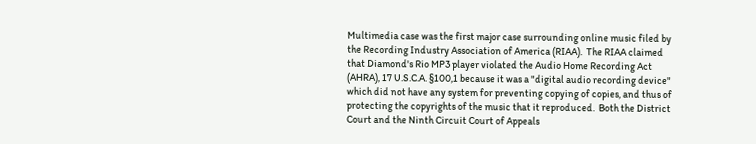Multimedia case was the first major case surrounding online music filed by the Recording Industry Association of America (RIAA).  The RIAA claimed that Diamond's Rio MP3 player violated the Audio Home Recording Act (AHRA), 17 U.S.C.A. §100,1 because it was a "digital audio recording device" which did not have any system for preventing copying of copies, and thus of protecting the copyrights of the music that it reproduced.  Both the District Court and the Ninth Circuit Court of Appeals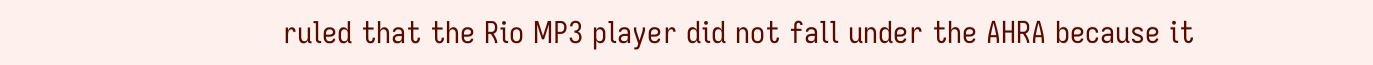ruled that the Rio MP3 player did not fall under the AHRA because it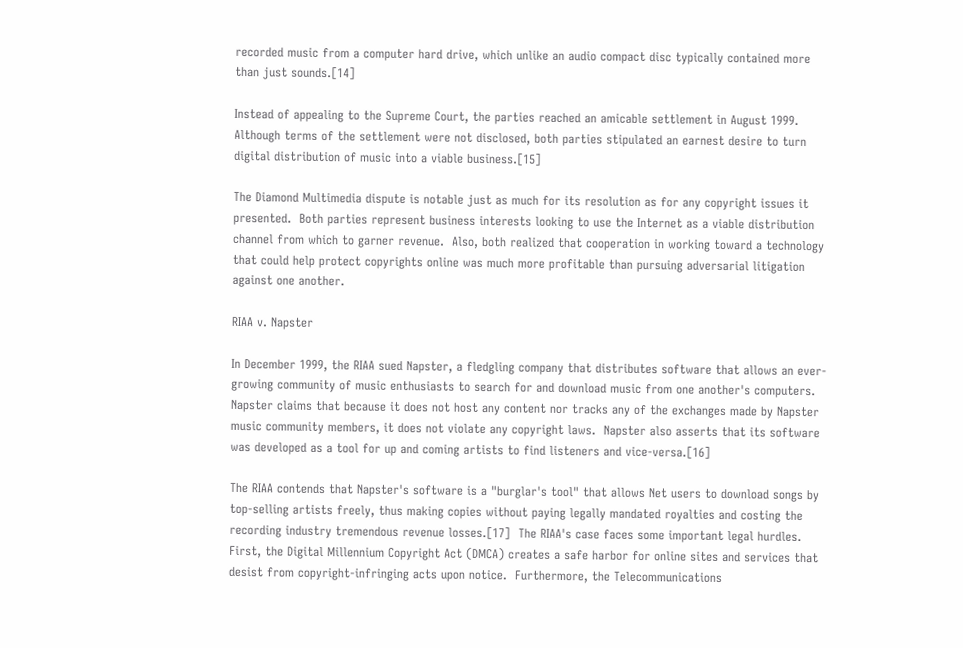recorded music from a computer hard drive, which unlike an audio compact disc typically contained more than just sounds.[14]

Instead of appealing to the Supreme Court, the parties reached an amicable settlement in August 1999.  Although terms of the settlement were not disclosed, both parties stipulated an earnest desire to turn digital distribution of music into a viable business.[15]

The Diamond Multimedia dispute is notable just as much for its resolution as for any copyright issues it presented.  Both parties represent business interests looking to use the Internet as a viable distribution channel from which to garner revenue.  Also, both realized that cooperation in working toward a technology that could help protect copyrights online was much more profitable than pursuing adversarial litigation against one another.

RIAA v. Napster

In December 1999, the RIAA sued Napster, a fledgling company that distributes software that allows an ever-growing community of music enthusiasts to search for and download music from one another's computers.  Napster claims that because it does not host any content nor tracks any of the exchanges made by Napster music community members, it does not violate any copyright laws.  Napster also asserts that its software was developed as a tool for up and coming artists to find listeners and vice-versa.[16]

The RIAA contends that Napster's software is a "burglar's tool" that allows Net users to download songs by top-selling artists freely, thus making copies without paying legally mandated royalties and costing the recording industry tremendous revenue losses.[17]  The RIAA's case faces some important legal hurdles.  First, the Digital Millennium Copyright Act (DMCA) creates a safe harbor for online sites and services that desist from copyright-infringing acts upon notice.  Furthermore, the Telecommunications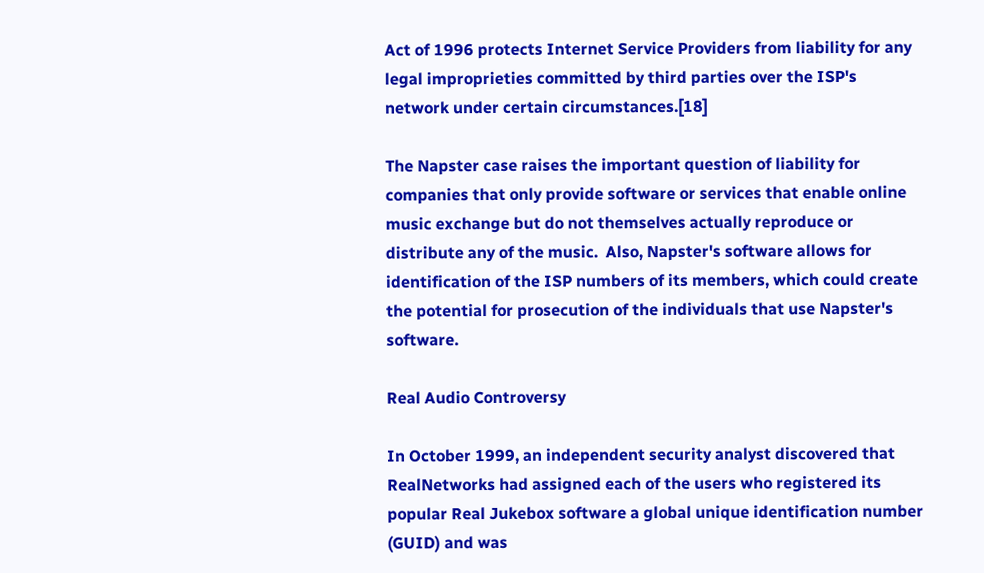Act of 1996 protects Internet Service Providers from liability for any legal improprieties committed by third parties over the ISP's network under certain circumstances.[18]

The Napster case raises the important question of liability for companies that only provide software or services that enable online music exchange but do not themselves actually reproduce or distribute any of the music.  Also, Napster's software allows for identification of the ISP numbers of its members, which could create the potential for prosecution of the individuals that use Napster's software.

Real Audio Controversy

In October 1999, an independent security analyst discovered that RealNetworks had assigned each of the users who registered its popular Real Jukebox software a global unique identification number (GUID) and was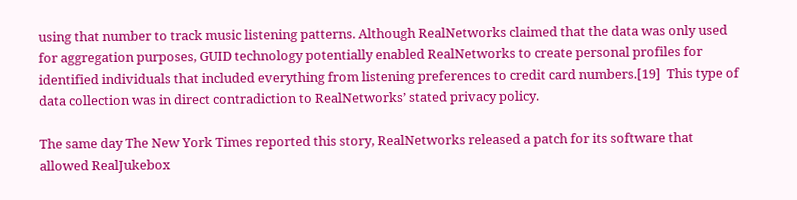using that number to track music listening patterns. Although RealNetworks claimed that the data was only used for aggregation purposes, GUID technology potentially enabled RealNetworks to create personal profiles for identified individuals that included everything from listening preferences to credit card numbers.[19]  This type of data collection was in direct contradiction to RealNetworks’ stated privacy policy.

The same day The New York Times reported this story, RealNetworks released a patch for its software that allowed RealJukebox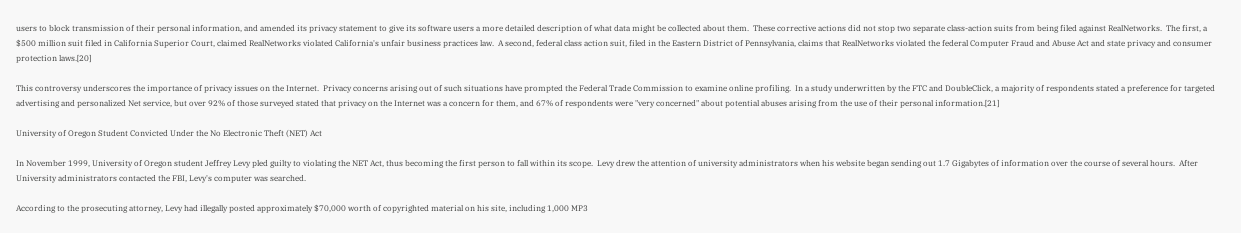users to block transmission of their personal information, and amended its privacy statement to give its software users a more detailed description of what data might be collected about them.  These corrective actions did not stop two separate class-action suits from being filed against RealNetworks.  The first, a $500 million suit filed in California Superior Court, claimed RealNetworks violated California's unfair business practices law.  A second, federal class action suit, filed in the Eastern District of Pennsylvania, claims that RealNetworks violated the federal Computer Fraud and Abuse Act and state privacy and consumer protection laws.[20]

This controversy underscores the importance of privacy issues on the Internet.  Privacy concerns arising out of such situations have prompted the Federal Trade Commission to examine online profiling.  In a study underwritten by the FTC and DoubleClick, a majority of respondents stated a preference for targeted advertising and personalized Net service, but over 92% of those surveyed stated that privacy on the Internet was a concern for them, and 67% of respondents were "very concerned" about potential abuses arising from the use of their personal information.[21]

University of Oregon Student Convicted Under the No Electronic Theft (NET) Act

In November 1999, University of Oregon student Jeffrey Levy pled guilty to violating the NET Act, thus becoming the first person to fall within its scope.  Levy drew the attention of university administrators when his website began sending out 1.7 Gigabytes of information over the course of several hours.  After University administrators contacted the FBI, Levy's computer was searched.

According to the prosecuting attorney, Levy had illegally posted approximately $70,000 worth of copyrighted material on his site, including 1,000 MP3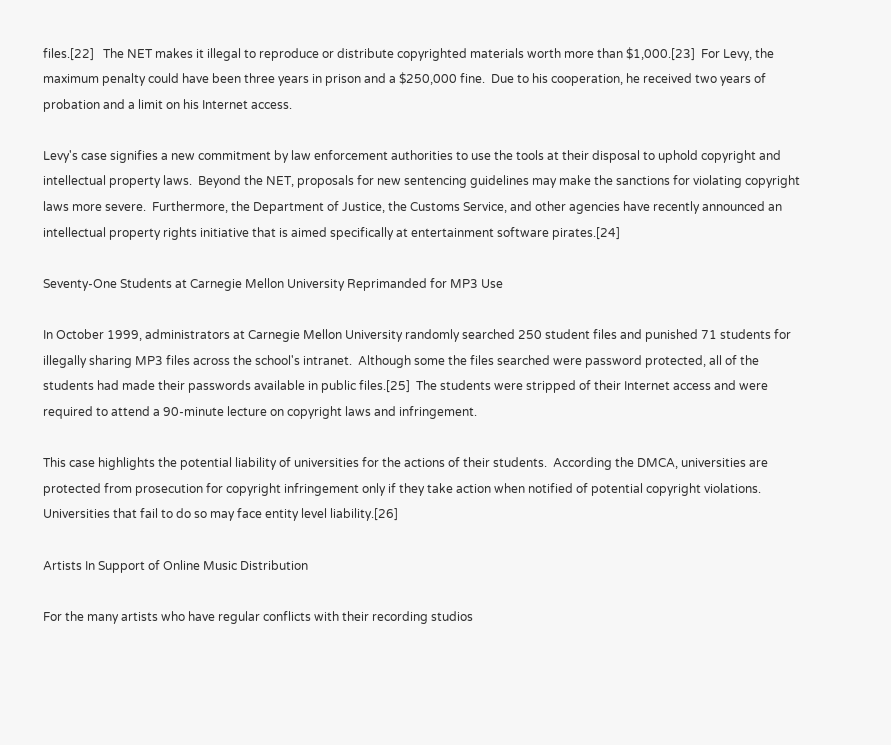files.[22]   The NET makes it illegal to reproduce or distribute copyrighted materials worth more than $1,000.[23]  For Levy, the maximum penalty could have been three years in prison and a $250,000 fine.  Due to his cooperation, he received two years of probation and a limit on his Internet access.

Levy's case signifies a new commitment by law enforcement authorities to use the tools at their disposal to uphold copyright and intellectual property laws.  Beyond the NET, proposals for new sentencing guidelines may make the sanctions for violating copyright laws more severe.  Furthermore, the Department of Justice, the Customs Service, and other agencies have recently announced an intellectual property rights initiative that is aimed specifically at entertainment software pirates.[24]

Seventy-One Students at Carnegie Mellon University Reprimanded for MP3 Use

In October 1999, administrators at Carnegie Mellon University randomly searched 250 student files and punished 71 students for illegally sharing MP3 files across the school's intranet.  Although some the files searched were password protected, all of the students had made their passwords available in public files.[25]  The students were stripped of their Internet access and were required to attend a 90-minute lecture on copyright laws and infringement.

This case highlights the potential liability of universities for the actions of their students.  According the DMCA, universities are protected from prosecution for copyright infringement only if they take action when notified of potential copyright violations.  Universities that fail to do so may face entity level liability.[26]

Artists In Support of Online Music Distribution

For the many artists who have regular conflicts with their recording studios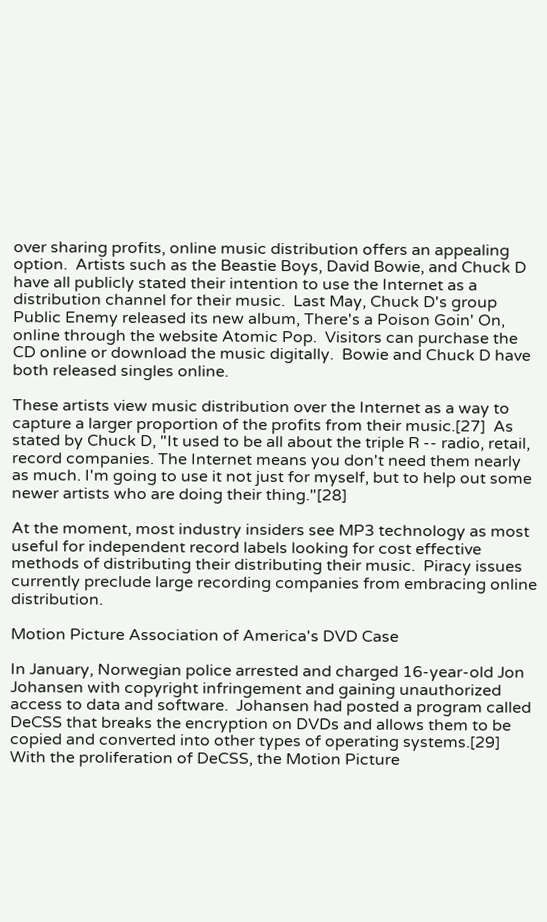over sharing profits, online music distribution offers an appealing option.  Artists such as the Beastie Boys, David Bowie, and Chuck D have all publicly stated their intention to use the Internet as a distribution channel for their music.  Last May, Chuck D's group Public Enemy released its new album, There's a Poison Goin' On, online through the website Atomic Pop.  Visitors can purchase the CD online or download the music digitally.  Bowie and Chuck D have both released singles online.

These artists view music distribution over the Internet as a way to capture a larger proportion of the profits from their music.[27]  As stated by Chuck D, "It used to be all about the triple R -- radio, retail, record companies. The Internet means you don't need them nearly as much. I'm going to use it not just for myself, but to help out some newer artists who are doing their thing."[28]

At the moment, most industry insiders see MP3 technology as most useful for independent record labels looking for cost effective methods of distributing their distributing their music.  Piracy issues currently preclude large recording companies from embracing online distribution.

Motion Picture Association of America's DVD Case

In January, Norwegian police arrested and charged 16-year-old Jon Johansen with copyright infringement and gaining unauthorized access to data and software.  Johansen had posted a program called DeCSS that breaks the encryption on DVDs and allows them to be copied and converted into other types of operating systems.[29]  With the proliferation of DeCSS, the Motion Picture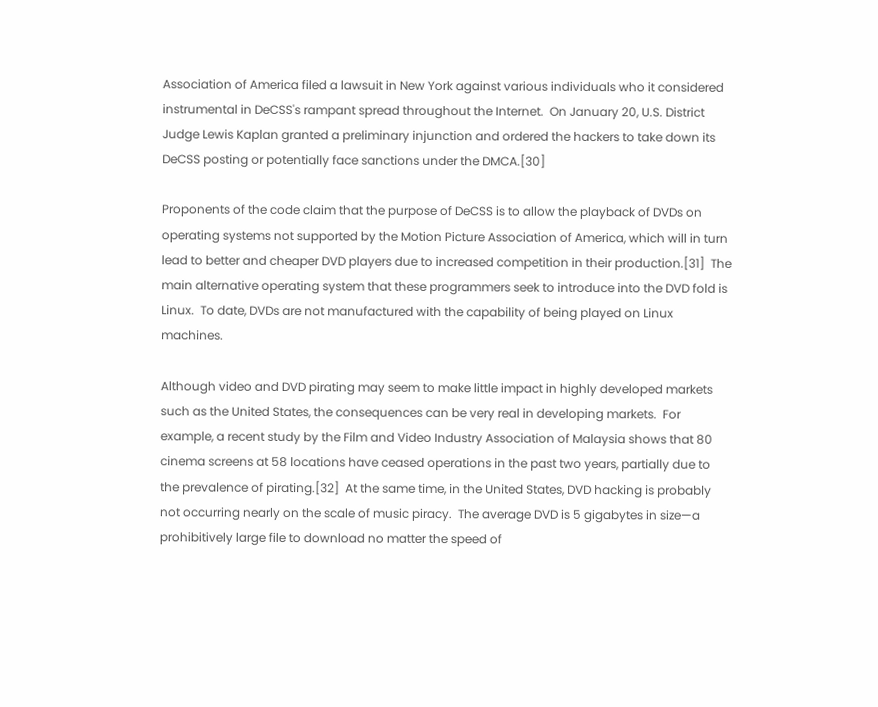Association of America filed a lawsuit in New York against various individuals who it considered instrumental in DeCSS's rampant spread throughout the Internet.  On January 20, U.S. District Judge Lewis Kaplan granted a preliminary injunction and ordered the hackers to take down its DeCSS posting or potentially face sanctions under the DMCA.[30]

Proponents of the code claim that the purpose of DeCSS is to allow the playback of DVDs on operating systems not supported by the Motion Picture Association of America, which will in turn lead to better and cheaper DVD players due to increased competition in their production.[31]  The main alternative operating system that these programmers seek to introduce into the DVD fold is Linux.  To date, DVDs are not manufactured with the capability of being played on Linux machines.

Although video and DVD pirating may seem to make little impact in highly developed markets such as the United States, the consequences can be very real in developing markets.  For example, a recent study by the Film and Video Industry Association of Malaysia shows that 80 cinema screens at 58 locations have ceased operations in the past two years, partially due to the prevalence of pirating.[32]  At the same time, in the United States, DVD hacking is probably not occurring nearly on the scale of music piracy.  The average DVD is 5 gigabytes in size—a prohibitively large file to download no matter the speed of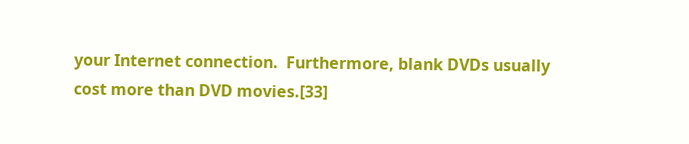your Internet connection.  Furthermore, blank DVDs usually cost more than DVD movies.[33]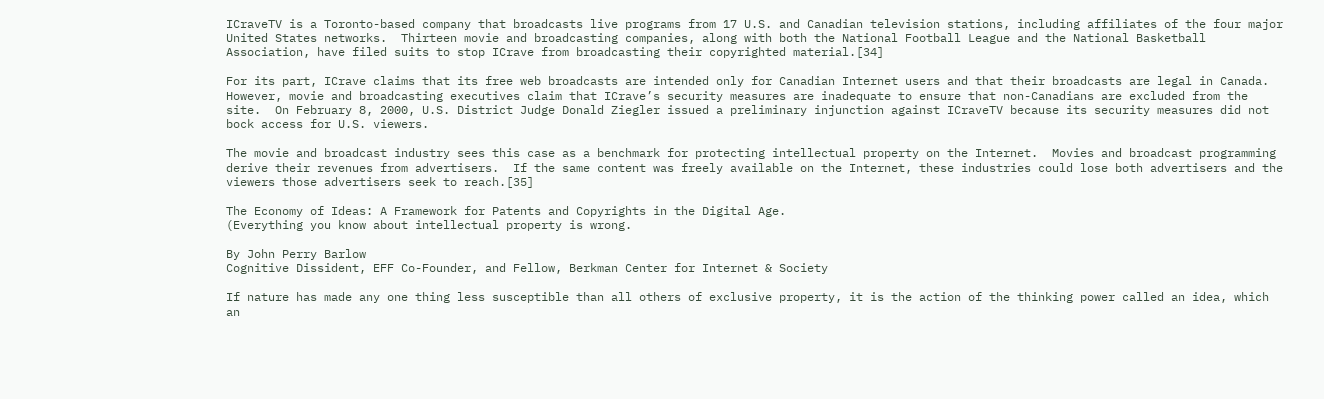ICraveTV is a Toronto-based company that broadcasts live programs from 17 U.S. and Canadian television stations, including affiliates of the four major United States networks.  Thirteen movie and broadcasting companies, along with both the National Football League and the National Basketball Association, have filed suits to stop ICrave from broadcasting their copyrighted material.[34]

For its part, ICrave claims that its free web broadcasts are intended only for Canadian Internet users and that their broadcasts are legal in Canada.  However, movie and broadcasting executives claim that ICrave’s security measures are inadequate to ensure that non-Canadians are excluded from the site.  On February 8, 2000, U.S. District Judge Donald Ziegler issued a preliminary injunction against ICraveTV because its security measures did not bock access for U.S. viewers.

The movie and broadcast industry sees this case as a benchmark for protecting intellectual property on the Internet.  Movies and broadcast programming derive their revenues from advertisers.  If the same content was freely available on the Internet, these industries could lose both advertisers and the viewers those advertisers seek to reach.[35]

The Economy of Ideas: A Framework for Patents and Copyrights in the Digital Age.
(Everything you know about intellectual property is wrong.

By John Perry Barlow
Cognitive Dissident, EFF Co-Founder, and Fellow, Berkman Center for Internet & Society

If nature has made any one thing less susceptible than all others of exclusive property, it is the action of the thinking power called an idea, which an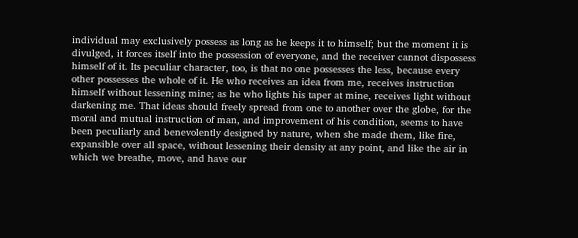individual may exclusively possess as long as he keeps it to himself; but the moment it is divulged, it forces itself into the possession of everyone, and the receiver cannot dispossess himself of it. Its peculiar character, too, is that no one possesses the less, because every other possesses the whole of it. He who receives an idea from me, receives instruction himself without lessening mine; as he who lights his taper at mine, receives light without darkening me. That ideas should freely spread from one to another over the globe, for the moral and mutual instruction of man, and improvement of his condition, seems to have been peculiarly and benevolently designed by nature, when she made them, like fire, expansible over all space, without lessening their density at any point, and like the air in which we breathe, move, and have our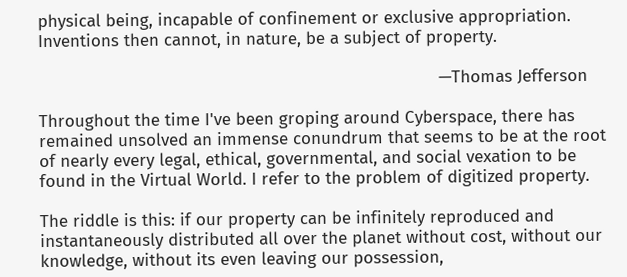physical being, incapable of confinement or exclusive appropriation. Inventions then cannot, in nature, be a subject of property.

                                                                                —Thomas Jefferson

Throughout the time I've been groping around Cyberspace, there has remained unsolved an immense conundrum that seems to be at the root of nearly every legal, ethical, governmental, and social vexation to be found in the Virtual World. I refer to the problem of digitized property.

The riddle is this: if our property can be infinitely reproduced and instantaneously distributed all over the planet without cost, without our knowledge, without its even leaving our possession,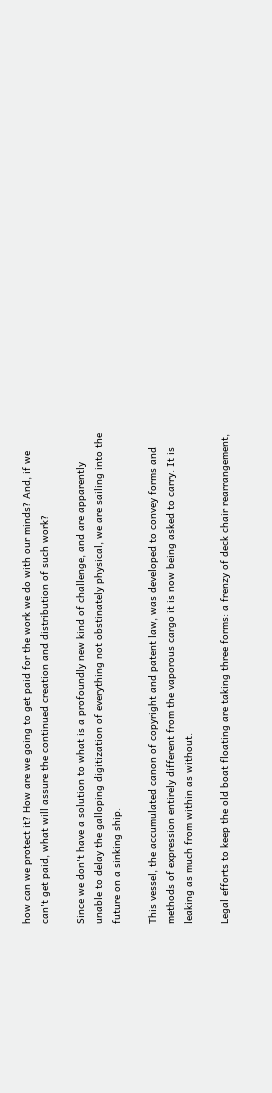how can we protect it? How are we going to get paid for the work we do with our minds? And, if we can't get paid, what will assure the continued creation and distribution of such work?

Since we don't have a solution to what is a profoundly new kind of challenge, and are apparently unable to delay the galloping digitization of everything not obstinately physical, we are sailing into the future on a sinking ship.

This vessel, the accumulated canon of copyright and patent law, was developed to convey forms and methods of expression entirely different from the vaporous cargo it is now being asked to carry. It is leaking as much from within as without.

Legal efforts to keep the old boat floating are taking three forms: a frenzy of deck chair rearrangement,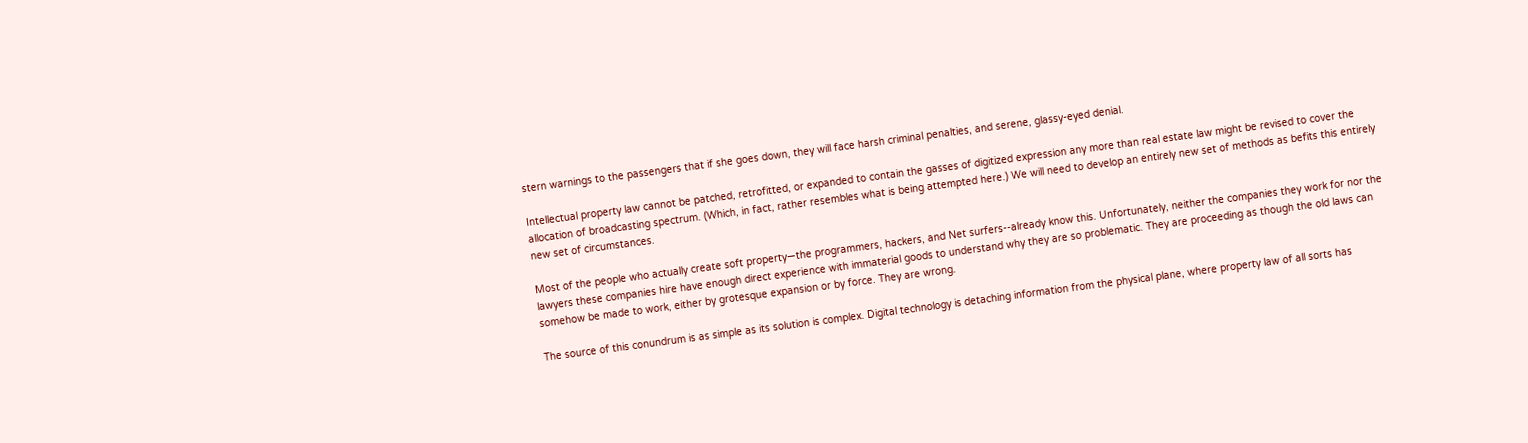stern warnings to the passengers that if she goes down, they will face harsh criminal penalties, and serene, glassy-eyed denial.

Intellectual property law cannot be patched, retrofitted, or expanded to contain the gasses of digitized expression any more than real estate law might be revised to cover the allocation of broadcasting spectrum. (Which, in fact, rather resembles what is being attempted here.) We will need to develop an entirely new set of methods as befits this entirely new set of circumstances.

Most of the people who actually create soft property—the programmers, hackers, and Net surfers--already know this. Unfortunately, neither the companies they work for nor the lawyers these companies hire have enough direct experience with immaterial goods to understand why they are so problematic. They are proceeding as though the old laws can somehow be made to work, either by grotesque expansion or by force. They are wrong.

The source of this conundrum is as simple as its solution is complex. Digital technology is detaching information from the physical plane, where property law of all sorts has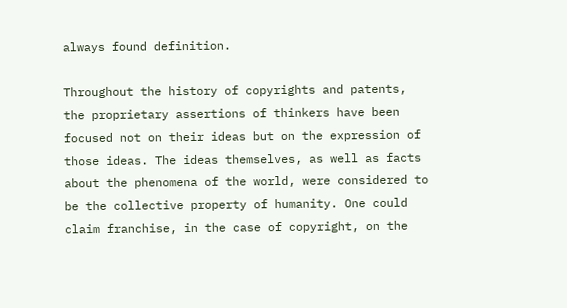always found definition.

Throughout the history of copyrights and patents, the proprietary assertions of thinkers have been focused not on their ideas but on the expression of those ideas. The ideas themselves, as well as facts about the phenomena of the world, were considered to be the collective property of humanity. One could claim franchise, in the case of copyright, on the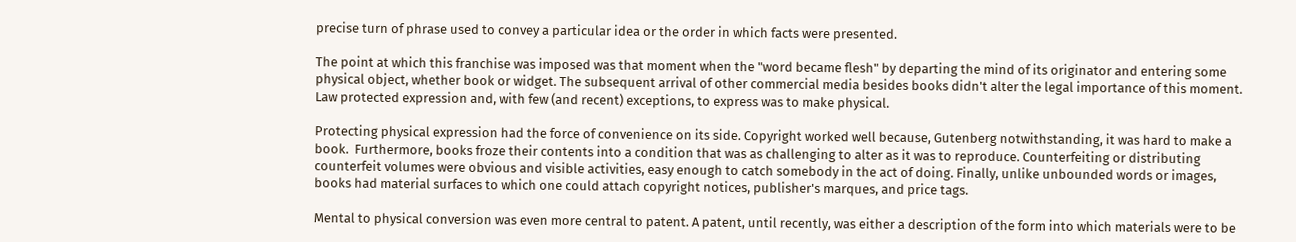precise turn of phrase used to convey a particular idea or the order in which facts were presented.

The point at which this franchise was imposed was that moment when the "word became flesh" by departing the mind of its originator and entering some physical object, whether book or widget. The subsequent arrival of other commercial media besides books didn't alter the legal importance of this moment. Law protected expression and, with few (and recent) exceptions, to express was to make physical.

Protecting physical expression had the force of convenience on its side. Copyright worked well because, Gutenberg notwithstanding, it was hard to make a book.  Furthermore, books froze their contents into a condition that was as challenging to alter as it was to reproduce. Counterfeiting or distributing counterfeit volumes were obvious and visible activities, easy enough to catch somebody in the act of doing. Finally, unlike unbounded words or images, books had material surfaces to which one could attach copyright notices, publisher's marques, and price tags.

Mental to physical conversion was even more central to patent. A patent, until recently, was either a description of the form into which materials were to be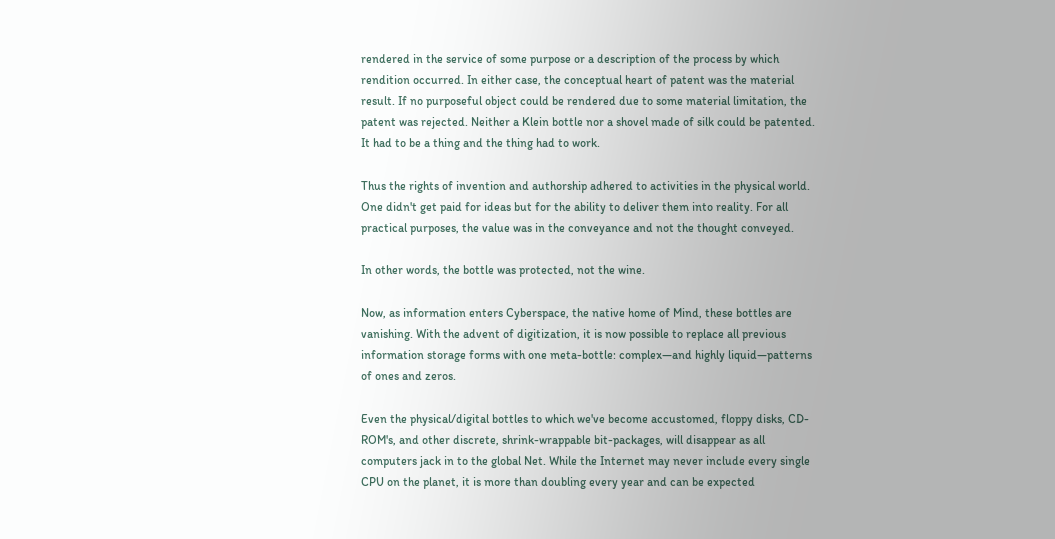rendered in the service of some purpose or a description of the process by which rendition occurred. In either case, the conceptual heart of patent was the material result. If no purposeful object could be rendered due to some material limitation, the patent was rejected. Neither a Klein bottle nor a shovel made of silk could be patented. It had to be a thing and the thing had to work.

Thus the rights of invention and authorship adhered to activities in the physical world. One didn't get paid for ideas but for the ability to deliver them into reality. For all practical purposes, the value was in the conveyance and not the thought conveyed.

In other words, the bottle was protected, not the wine.

Now, as information enters Cyberspace, the native home of Mind, these bottles are vanishing. With the advent of digitization, it is now possible to replace all previous information storage forms with one meta-bottle: complex—and highly liquid—patterns of ones and zeros.

Even the physical/digital bottles to which we've become accustomed, floppy disks, CD-ROM's, and other discrete, shrink-wrappable bit-packages, will disappear as all computers jack in to the global Net. While the Internet may never include every single CPU on the planet, it is more than doubling every year and can be expected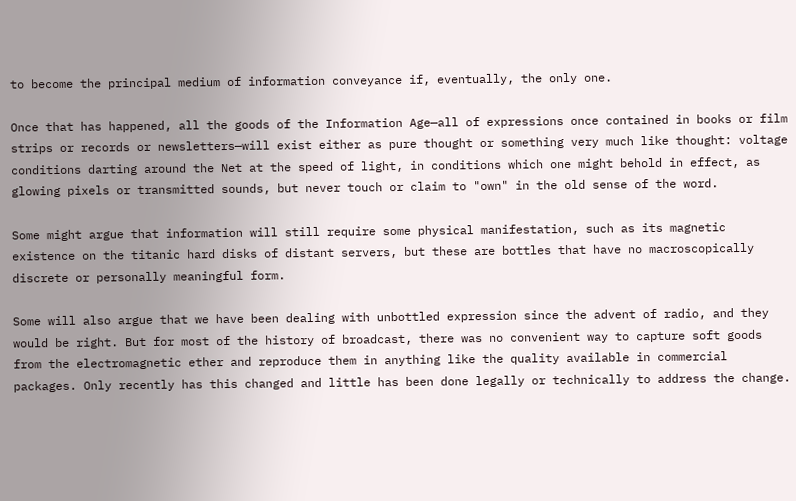to become the principal medium of information conveyance if, eventually, the only one.

Once that has happened, all the goods of the Information Age—all of expressions once contained in books or film strips or records or newsletters—will exist either as pure thought or something very much like thought: voltage conditions darting around the Net at the speed of light, in conditions which one might behold in effect, as glowing pixels or transmitted sounds, but never touch or claim to "own" in the old sense of the word.

Some might argue that information will still require some physical manifestation, such as its magnetic existence on the titanic hard disks of distant servers, but these are bottles that have no macroscopically discrete or personally meaningful form.

Some will also argue that we have been dealing with unbottled expression since the advent of radio, and they would be right. But for most of the history of broadcast, there was no convenient way to capture soft goods from the electromagnetic ether and reproduce them in anything like the quality available in commercial packages. Only recently has this changed and little has been done legally or technically to address the change.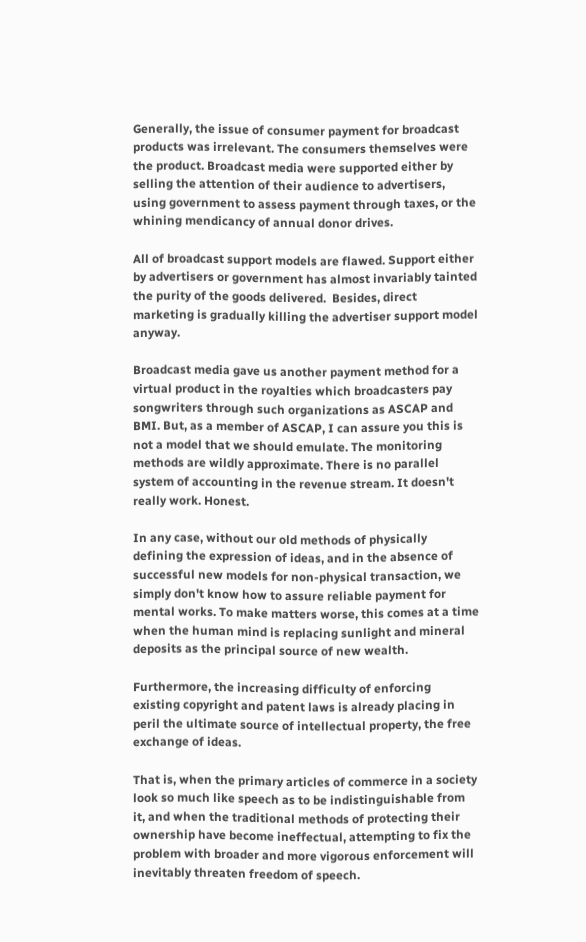Generally, the issue of consumer payment for broadcast products was irrelevant. The consumers themselves were the product. Broadcast media were supported either by selling the attention of their audience to advertisers, using government to assess payment through taxes, or the whining mendicancy of annual donor drives.

All of broadcast support models are flawed. Support either by advertisers or government has almost invariably tainted the purity of the goods delivered.  Besides, direct marketing is gradually killing the advertiser support model anyway.

Broadcast media gave us another payment method for a virtual product in the royalties which broadcasters pay songwriters through such organizations as ASCAP and BMI. But, as a member of ASCAP, I can assure you this is not a model that we should emulate. The monitoring methods are wildly approximate. There is no parallel system of accounting in the revenue stream. It doesn't really work. Honest.

In any case, without our old methods of physically defining the expression of ideas, and in the absence of successful new models for non-physical transaction, we simply don't know how to assure reliable payment for mental works. To make matters worse, this comes at a time when the human mind is replacing sunlight and mineral deposits as the principal source of new wealth.

Furthermore, the increasing difficulty of enforcing existing copyright and patent laws is already placing in peril the ultimate source of intellectual property, the free exchange of ideas.

That is, when the primary articles of commerce in a society look so much like speech as to be indistinguishable from it, and when the traditional methods of protecting their ownership have become ineffectual, attempting to fix the problem with broader and more vigorous enforcement will inevitably threaten freedom of speech.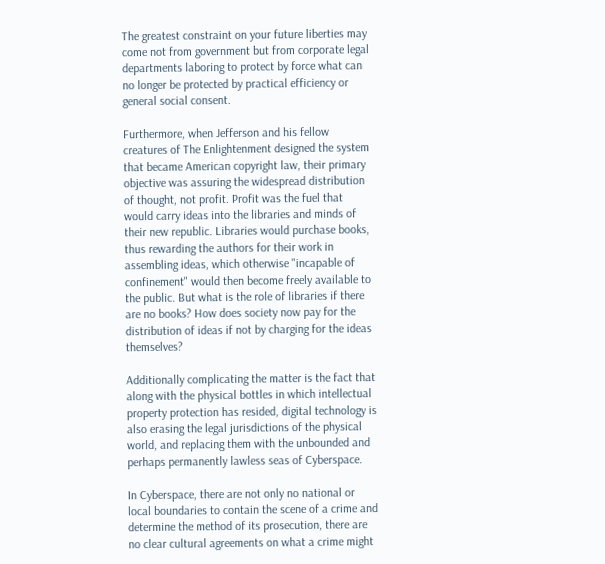The greatest constraint on your future liberties may come not from government but from corporate legal departments laboring to protect by force what can no longer be protected by practical efficiency or general social consent.

Furthermore, when Jefferson and his fellow creatures of The Enlightenment designed the system that became American copyright law, their primary objective was assuring the widespread distribution of thought, not profit. Profit was the fuel that would carry ideas into the libraries and minds of their new republic. Libraries would purchase books, thus rewarding the authors for their work in assembling ideas, which otherwise "incapable of confinement" would then become freely available to the public. But what is the role of libraries if there are no books? How does society now pay for the distribution of ideas if not by charging for the ideas themselves?

Additionally complicating the matter is the fact that along with the physical bottles in which intellectual property protection has resided, digital technology is also erasing the legal jurisdictions of the physical world, and replacing them with the unbounded and perhaps permanently lawless seas of Cyberspace.

In Cyberspace, there are not only no national or local boundaries to contain the scene of a crime and determine the method of its prosecution, there are no clear cultural agreements on what a crime might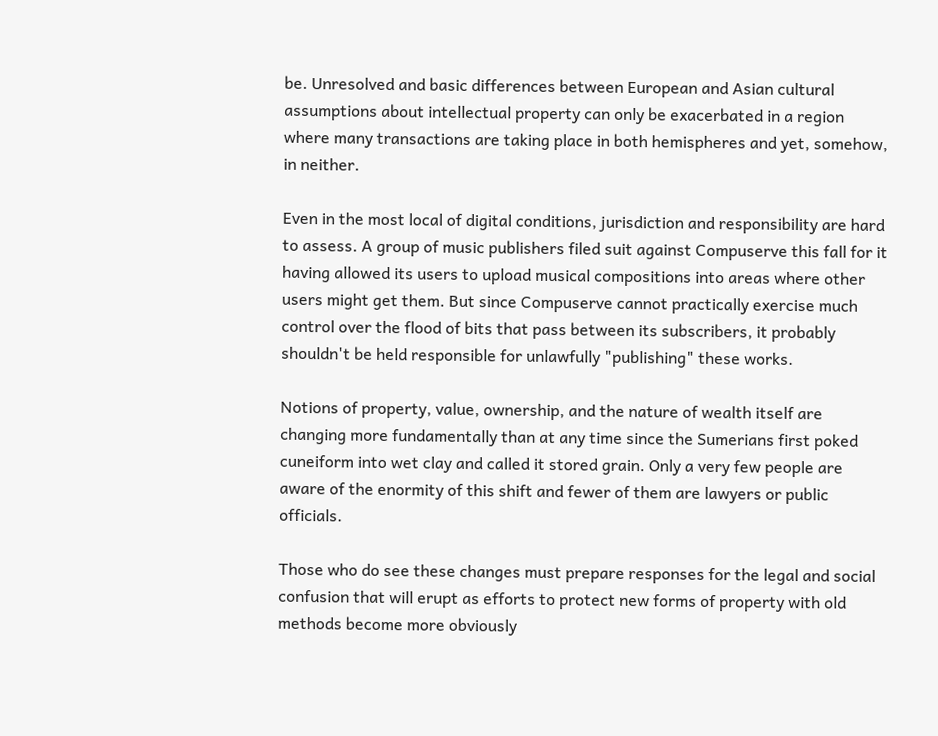be. Unresolved and basic differences between European and Asian cultural assumptions about intellectual property can only be exacerbated in a region where many transactions are taking place in both hemispheres and yet, somehow, in neither.

Even in the most local of digital conditions, jurisdiction and responsibility are hard to assess. A group of music publishers filed suit against Compuserve this fall for it having allowed its users to upload musical compositions into areas where other users might get them. But since Compuserve cannot practically exercise much control over the flood of bits that pass between its subscribers, it probably shouldn't be held responsible for unlawfully "publishing" these works.

Notions of property, value, ownership, and the nature of wealth itself are changing more fundamentally than at any time since the Sumerians first poked cuneiform into wet clay and called it stored grain. Only a very few people are aware of the enormity of this shift and fewer of them are lawyers or public officials.

Those who do see these changes must prepare responses for the legal and social confusion that will erupt as efforts to protect new forms of property with old methods become more obviously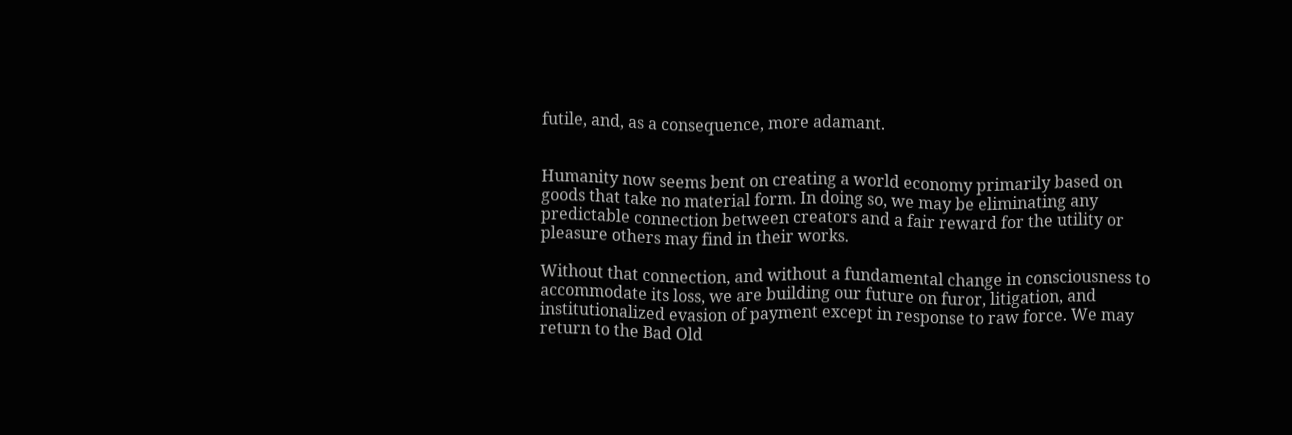futile, and, as a consequence, more adamant.


Humanity now seems bent on creating a world economy primarily based on goods that take no material form. In doing so, we may be eliminating any predictable connection between creators and a fair reward for the utility or pleasure others may find in their works.

Without that connection, and without a fundamental change in consciousness to accommodate its loss, we are building our future on furor, litigation, and institutionalized evasion of payment except in response to raw force. We may return to the Bad Old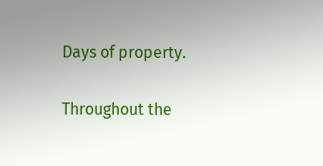Days of property.

Throughout the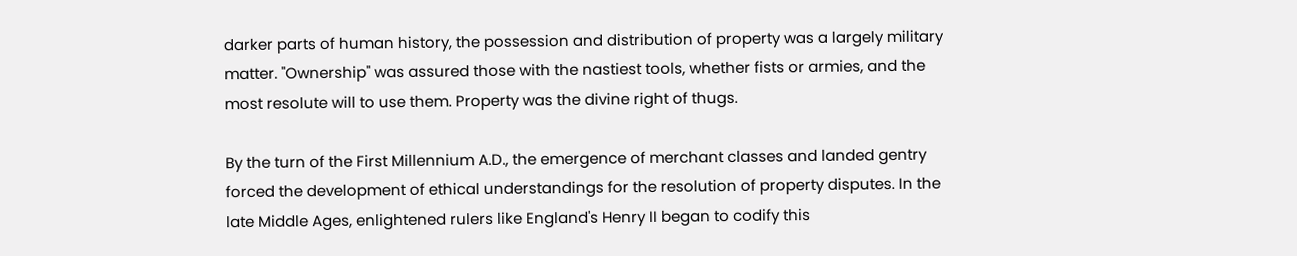darker parts of human history, the possession and distribution of property was a largely military matter. "Ownership" was assured those with the nastiest tools, whether fists or armies, and the most resolute will to use them. Property was the divine right of thugs.

By the turn of the First Millennium A.D., the emergence of merchant classes and landed gentry forced the development of ethical understandings for the resolution of property disputes. In the late Middle Ages, enlightened rulers like England's Henry II began to codify this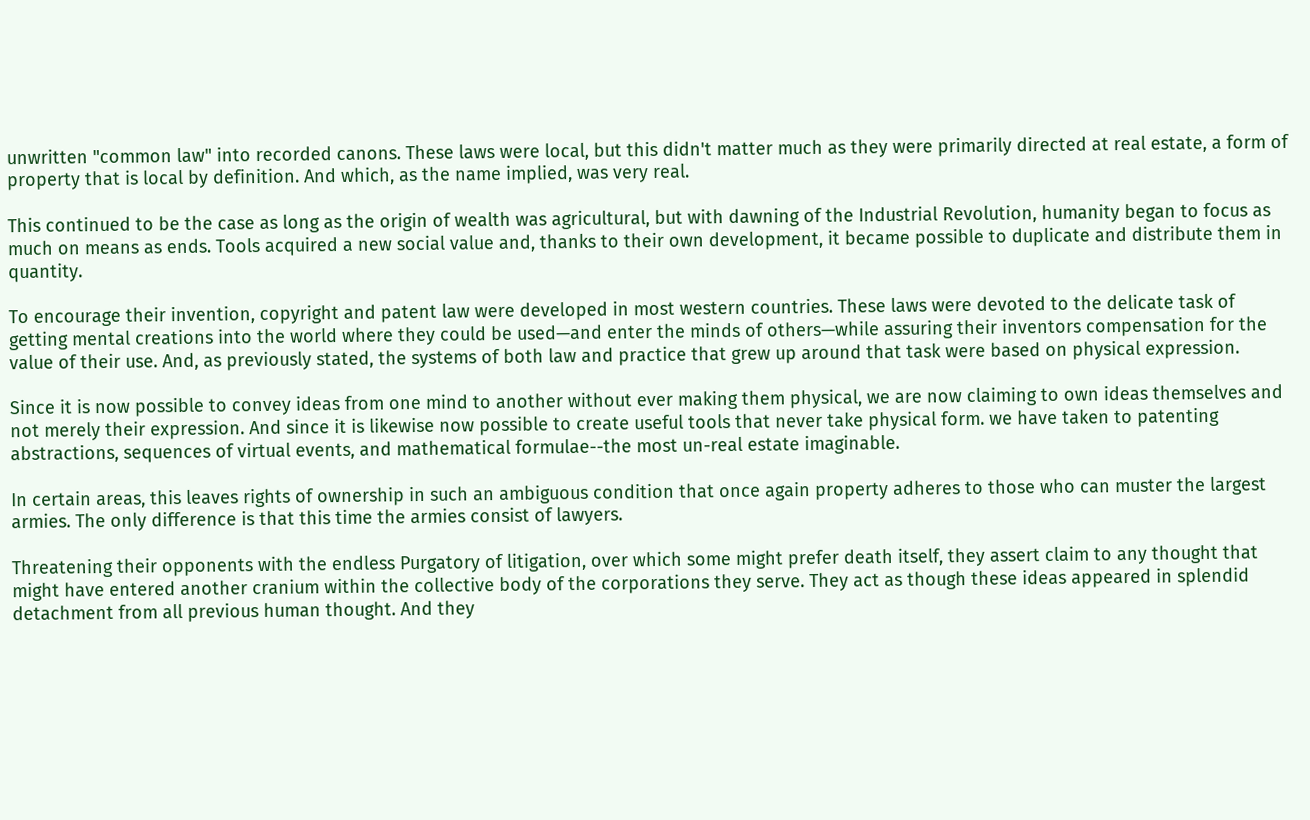unwritten "common law" into recorded canons. These laws were local, but this didn't matter much as they were primarily directed at real estate, a form of property that is local by definition. And which, as the name implied, was very real.

This continued to be the case as long as the origin of wealth was agricultural, but with dawning of the Industrial Revolution, humanity began to focus as much on means as ends. Tools acquired a new social value and, thanks to their own development, it became possible to duplicate and distribute them in quantity.

To encourage their invention, copyright and patent law were developed in most western countries. These laws were devoted to the delicate task of getting mental creations into the world where they could be used—and enter the minds of others—while assuring their inventors compensation for the value of their use. And, as previously stated, the systems of both law and practice that grew up around that task were based on physical expression.

Since it is now possible to convey ideas from one mind to another without ever making them physical, we are now claiming to own ideas themselves and not merely their expression. And since it is likewise now possible to create useful tools that never take physical form. we have taken to patenting abstractions, sequences of virtual events, and mathematical formulae--the most un-real estate imaginable.

In certain areas, this leaves rights of ownership in such an ambiguous condition that once again property adheres to those who can muster the largest armies. The only difference is that this time the armies consist of lawyers.

Threatening their opponents with the endless Purgatory of litigation, over which some might prefer death itself, they assert claim to any thought that might have entered another cranium within the collective body of the corporations they serve. They act as though these ideas appeared in splendid detachment from all previous human thought. And they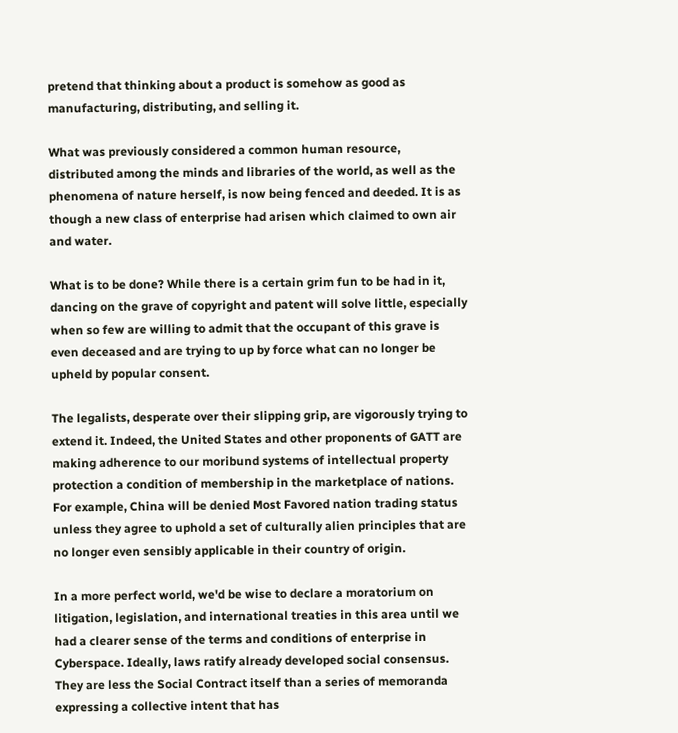pretend that thinking about a product is somehow as good as manufacturing, distributing, and selling it.

What was previously considered a common human resource, distributed among the minds and libraries of the world, as well as the phenomena of nature herself, is now being fenced and deeded. It is as though a new class of enterprise had arisen which claimed to own air and water.

What is to be done? While there is a certain grim fun to be had in it, dancing on the grave of copyright and patent will solve little, especially when so few are willing to admit that the occupant of this grave is even deceased and are trying to up by force what can no longer be upheld by popular consent.

The legalists, desperate over their slipping grip, are vigorously trying to extend it. Indeed, the United States and other proponents of GATT are making adherence to our moribund systems of intellectual property protection a condition of membership in the marketplace of nations. For example, China will be denied Most Favored nation trading status unless they agree to uphold a set of culturally alien principles that are no longer even sensibly applicable in their country of origin.

In a more perfect world, we'd be wise to declare a moratorium on litigation, legislation, and international treaties in this area until we had a clearer sense of the terms and conditions of enterprise in Cyberspace. Ideally, laws ratify already developed social consensus. They are less the Social Contract itself than a series of memoranda expressing a collective intent that has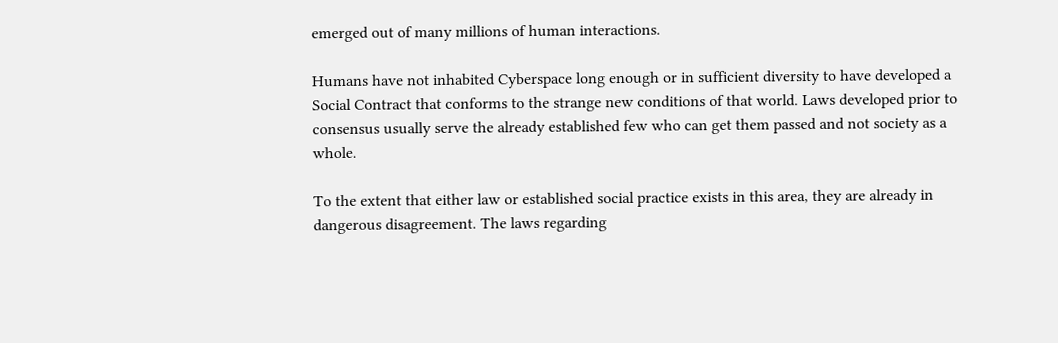emerged out of many millions of human interactions.

Humans have not inhabited Cyberspace long enough or in sufficient diversity to have developed a Social Contract that conforms to the strange new conditions of that world. Laws developed prior to consensus usually serve the already established few who can get them passed and not society as a whole.

To the extent that either law or established social practice exists in this area, they are already in dangerous disagreement. The laws regarding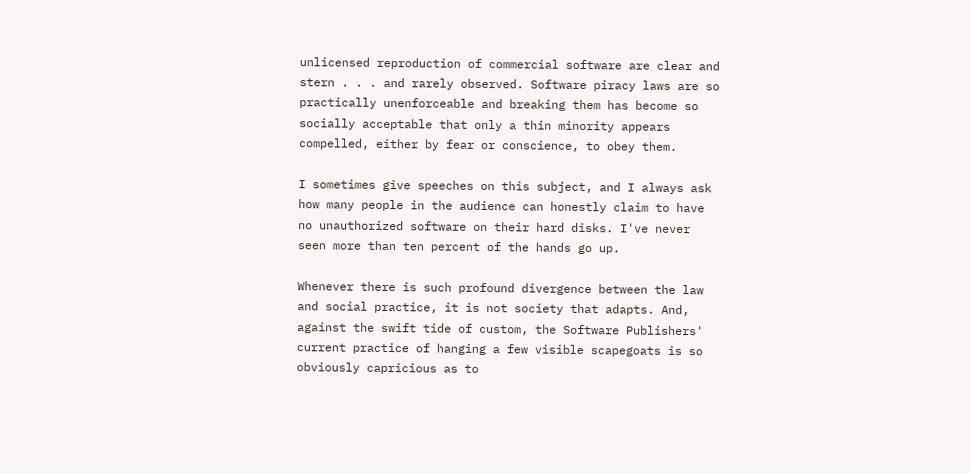unlicensed reproduction of commercial software are clear and stern . . . and rarely observed. Software piracy laws are so practically unenforceable and breaking them has become so socially acceptable that only a thin minority appears compelled, either by fear or conscience, to obey them.

I sometimes give speeches on this subject, and I always ask how many people in the audience can honestly claim to have no unauthorized software on their hard disks. I've never seen more than ten percent of the hands go up.

Whenever there is such profound divergence between the law and social practice, it is not society that adapts. And, against the swift tide of custom, the Software Publishers' current practice of hanging a few visible scapegoats is so obviously capricious as to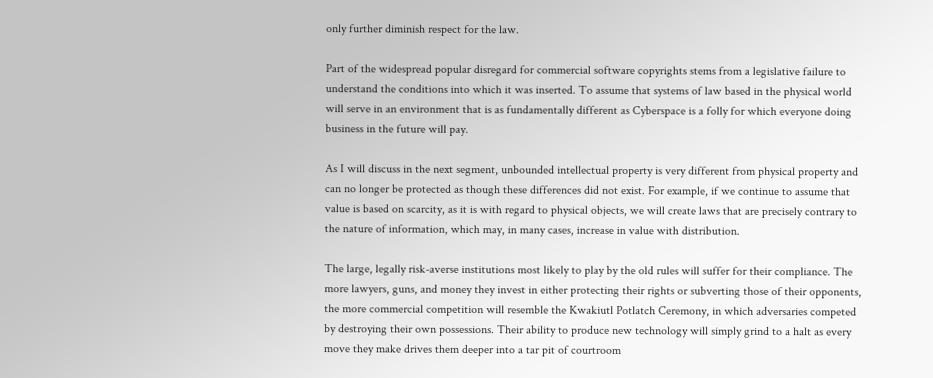only further diminish respect for the law.

Part of the widespread popular disregard for commercial software copyrights stems from a legislative failure to understand the conditions into which it was inserted. To assume that systems of law based in the physical world will serve in an environment that is as fundamentally different as Cyberspace is a folly for which everyone doing business in the future will pay.

As I will discuss in the next segment, unbounded intellectual property is very different from physical property and can no longer be protected as though these differences did not exist. For example, if we continue to assume that value is based on scarcity, as it is with regard to physical objects, we will create laws that are precisely contrary to the nature of information, which may, in many cases, increase in value with distribution.

The large, legally risk-averse institutions most likely to play by the old rules will suffer for their compliance. The more lawyers, guns, and money they invest in either protecting their rights or subverting those of their opponents, the more commercial competition will resemble the Kwakiutl Potlatch Ceremony, in which adversaries competed by destroying their own possessions. Their ability to produce new technology will simply grind to a halt as every move they make drives them deeper into a tar pit of courtroom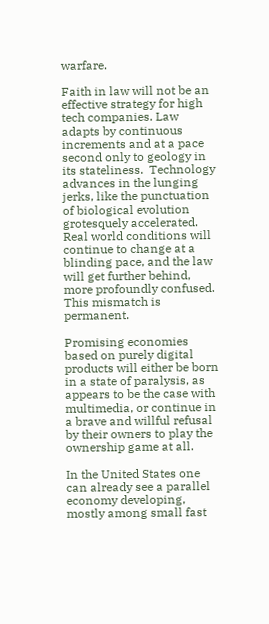warfare.

Faith in law will not be an effective strategy for high tech companies. Law adapts by continuous increments and at a pace second only to geology in its stateliness.  Technology advances in the lunging jerks, like the punctuation of biological evolution grotesquely accelerated. Real world conditions will continue to change at a blinding pace, and the law will get further behind, more profoundly confused. This mismatch is permanent.

Promising economies based on purely digital products will either be born in a state of paralysis, as appears to be the case with multimedia, or continue in a brave and willful refusal by their owners to play the ownership game at all.

In the United States one can already see a parallel economy developing, mostly among small fast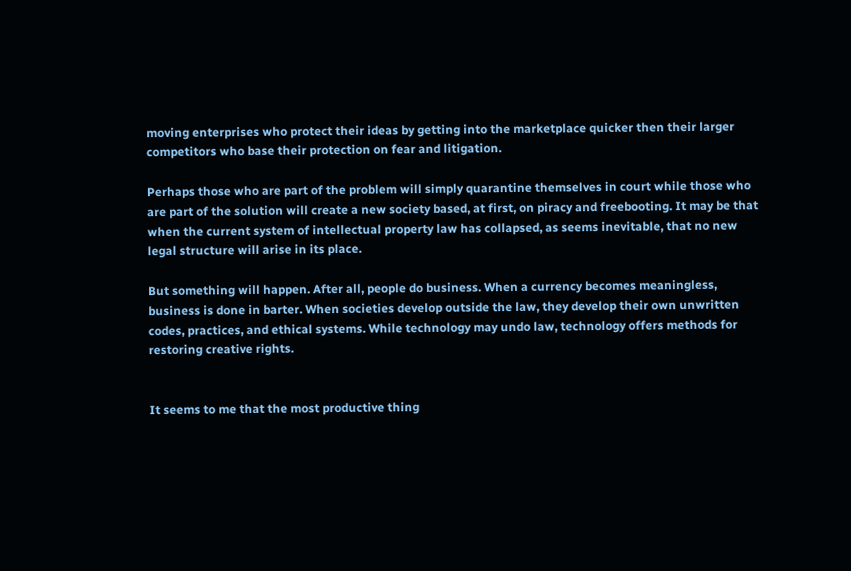moving enterprises who protect their ideas by getting into the marketplace quicker then their larger competitors who base their protection on fear and litigation.

Perhaps those who are part of the problem will simply quarantine themselves in court while those who are part of the solution will create a new society based, at first, on piracy and freebooting. It may be that when the current system of intellectual property law has collapsed, as seems inevitable, that no new legal structure will arise in its place.

But something will happen. After all, people do business. When a currency becomes meaningless, business is done in barter. When societies develop outside the law, they develop their own unwritten codes, practices, and ethical systems. While technology may undo law, technology offers methods for restoring creative rights.


It seems to me that the most productive thing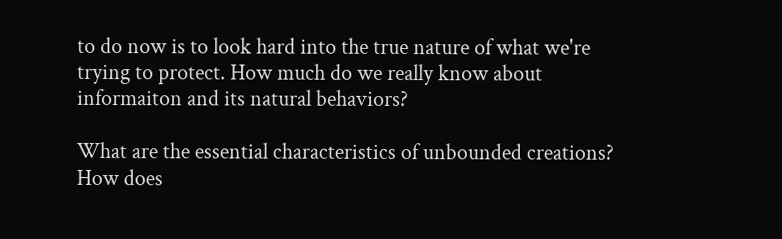to do now is to look hard into the true nature of what we're trying to protect. How much do we really know about informaiton and its natural behaviors?

What are the essential characteristics of unbounded creations? How does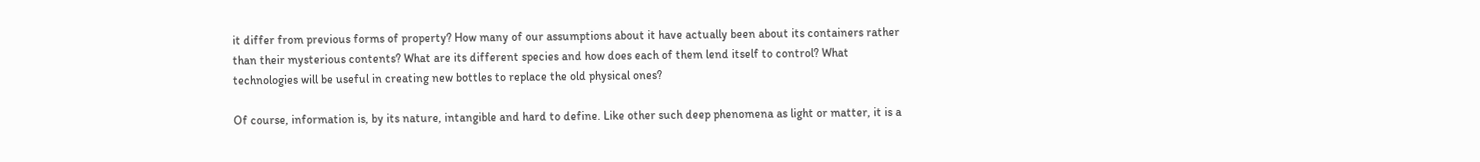it differ from previous forms of property? How many of our assumptions about it have actually been about its containers rather than their mysterious contents? What are its different species and how does each of them lend itself to control? What technologies will be useful in creating new bottles to replace the old physical ones?

Of course, information is, by its nature, intangible and hard to define. Like other such deep phenomena as light or matter, it is a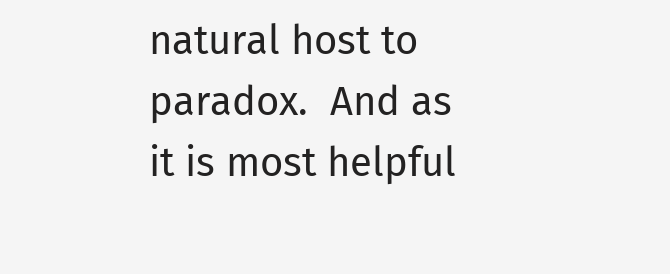natural host to paradox.  And as it is most helpful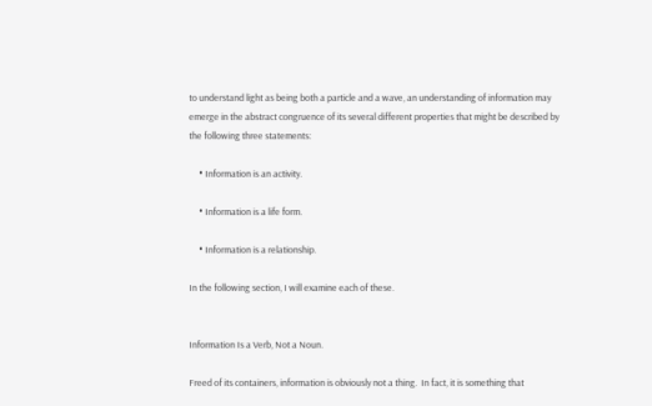to understand light as being both a particle and a wave, an understanding of information may emerge in the abstract congruence of its several different properties that might be described by the following three statements:

     • Information is an activity.

     • Information is a life form.

     • Information is a relationship.

In the following section, I will examine each of these.


Information Is a Verb, Not a Noun.

Freed of its containers, information is obviously not a thing.  In fact, it is something that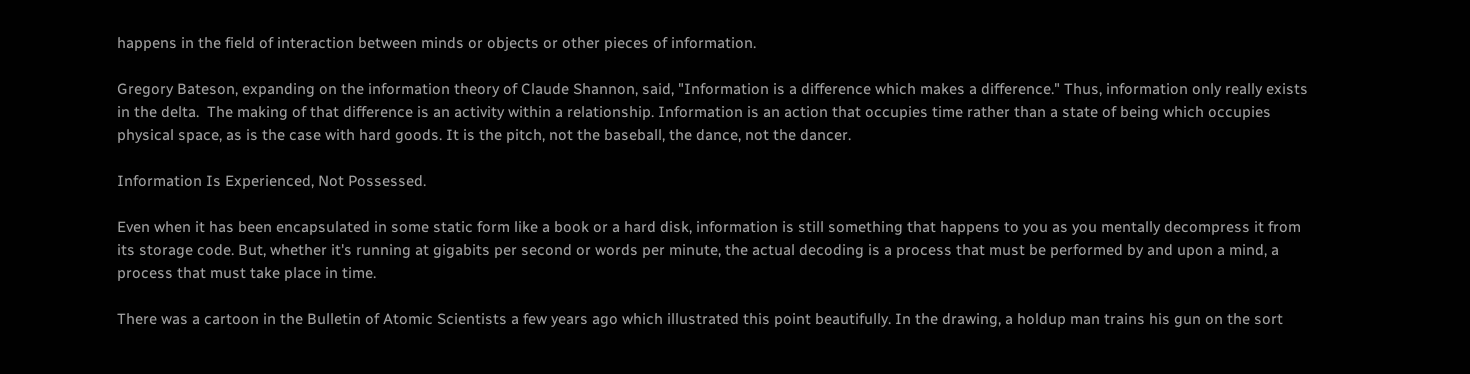happens in the field of interaction between minds or objects or other pieces of information.

Gregory Bateson, expanding on the information theory of Claude Shannon, said, "Information is a difference which makes a difference." Thus, information only really exists in the delta.  The making of that difference is an activity within a relationship. Information is an action that occupies time rather than a state of being which occupies physical space, as is the case with hard goods. It is the pitch, not the baseball, the dance, not the dancer.

Information Is Experienced, Not Possessed.

Even when it has been encapsulated in some static form like a book or a hard disk, information is still something that happens to you as you mentally decompress it from its storage code. But, whether it's running at gigabits per second or words per minute, the actual decoding is a process that must be performed by and upon a mind, a process that must take place in time.

There was a cartoon in the Bulletin of Atomic Scientists a few years ago which illustrated this point beautifully. In the drawing, a holdup man trains his gun on the sort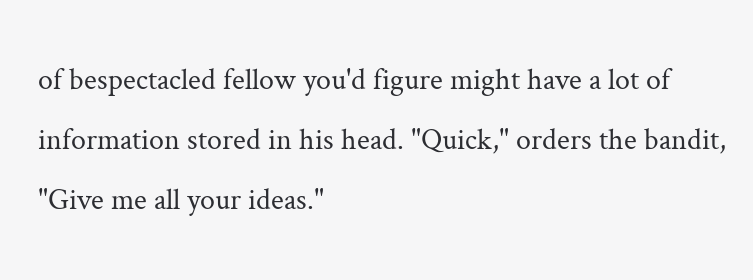of bespectacled fellow you'd figure might have a lot of information stored in his head. "Quick," orders the bandit, "Give me all your ideas."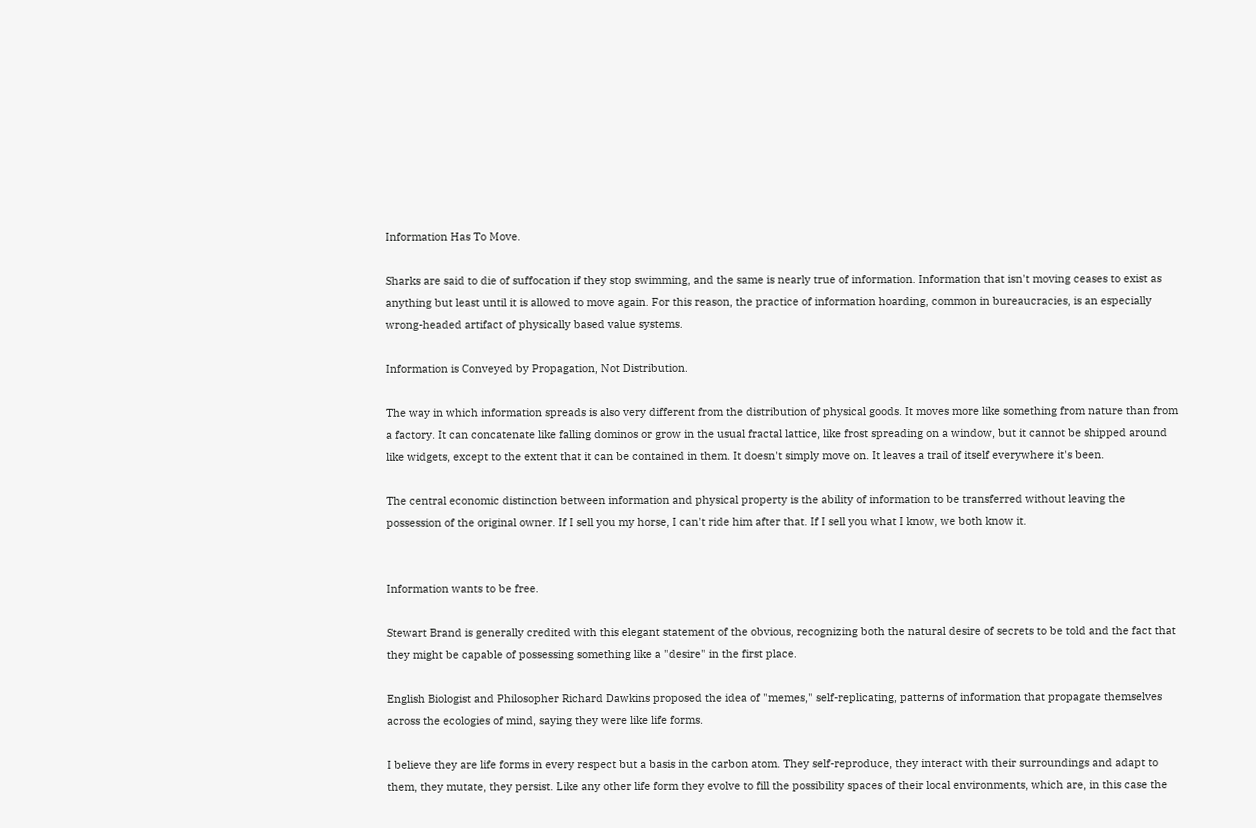Information Has To Move.

Sharks are said to die of suffocation if they stop swimming, and the same is nearly true of information. Information that isn't moving ceases to exist as anything but least until it is allowed to move again. For this reason, the practice of information hoarding, common in bureaucracies, is an especially wrong-headed artifact of physically based value systems.

Information is Conveyed by Propagation, Not Distribution.

The way in which information spreads is also very different from the distribution of physical goods. It moves more like something from nature than from a factory. It can concatenate like falling dominos or grow in the usual fractal lattice, like frost spreading on a window, but it cannot be shipped around like widgets, except to the extent that it can be contained in them. It doesn't simply move on. It leaves a trail of itself everywhere it's been.

The central economic distinction between information and physical property is the ability of information to be transferred without leaving the possession of the original owner. If I sell you my horse, I can't ride him after that. If I sell you what I know, we both know it.


Information wants to be free.

Stewart Brand is generally credited with this elegant statement of the obvious, recognizing both the natural desire of secrets to be told and the fact that they might be capable of possessing something like a "desire" in the first place.

English Biologist and Philosopher Richard Dawkins proposed the idea of "memes," self-replicating, patterns of information that propagate themselves across the ecologies of mind, saying they were like life forms.

I believe they are life forms in every respect but a basis in the carbon atom. They self-reproduce, they interact with their surroundings and adapt to them, they mutate, they persist. Like any other life form they evolve to fill the possibility spaces of their local environments, which are, in this case the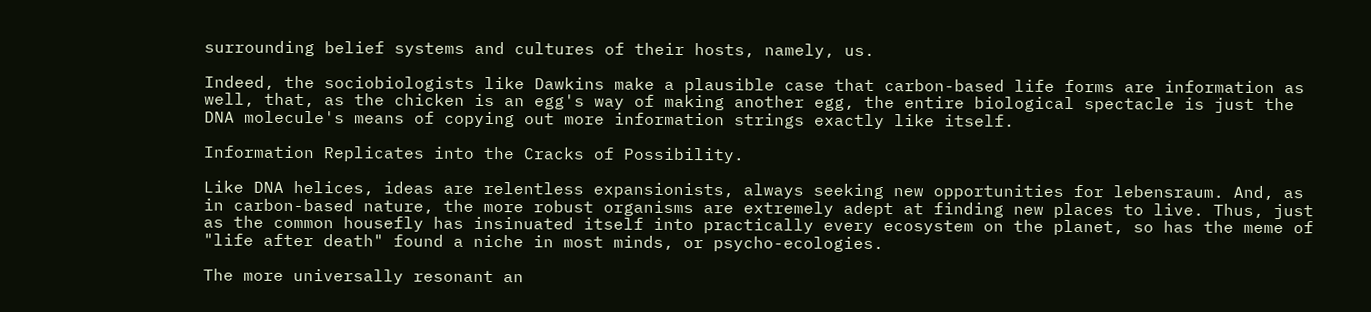surrounding belief systems and cultures of their hosts, namely, us.

Indeed, the sociobiologists like Dawkins make a plausible case that carbon-based life forms are information as well, that, as the chicken is an egg's way of making another egg, the entire biological spectacle is just the DNA molecule's means of copying out more information strings exactly like itself.

Information Replicates into the Cracks of Possibility.

Like DNA helices, ideas are relentless expansionists, always seeking new opportunities for lebensraum. And, as in carbon-based nature, the more robust organisms are extremely adept at finding new places to live. Thus, just as the common housefly has insinuated itself into practically every ecosystem on the planet, so has the meme of "life after death" found a niche in most minds, or psycho-ecologies.

The more universally resonant an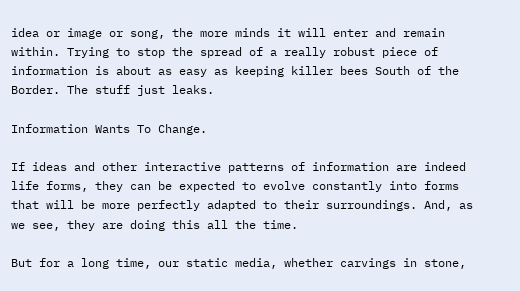idea or image or song, the more minds it will enter and remain within. Trying to stop the spread of a really robust piece of information is about as easy as keeping killer bees South of the Border. The stuff just leaks.

Information Wants To Change.

If ideas and other interactive patterns of information are indeed life forms, they can be expected to evolve constantly into forms that will be more perfectly adapted to their surroundings. And, as we see, they are doing this all the time.

But for a long time, our static media, whether carvings in stone,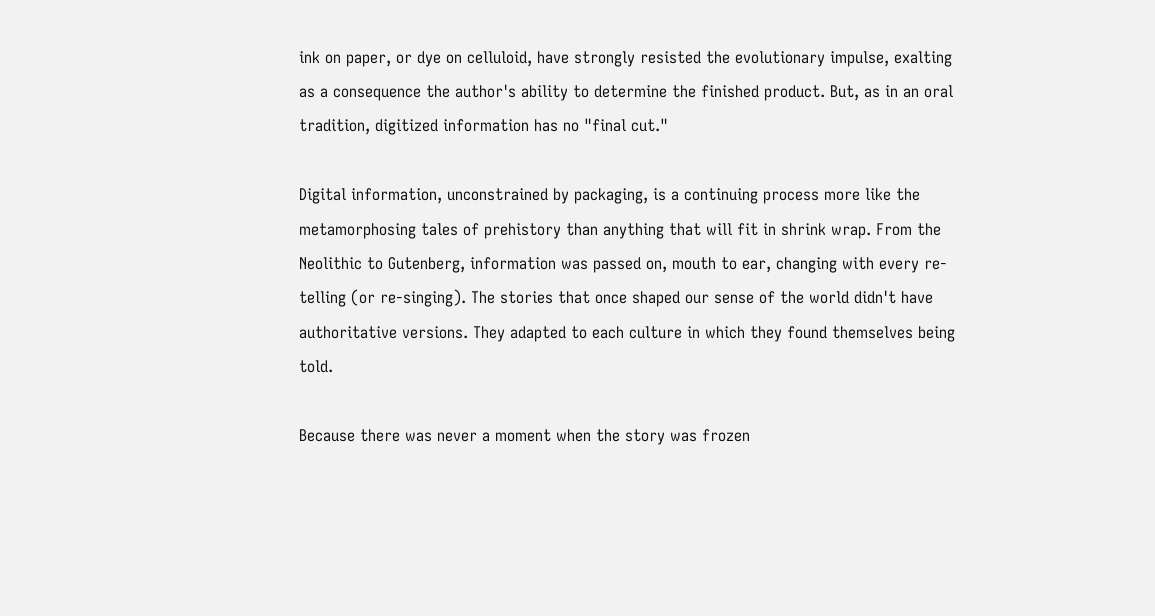ink on paper, or dye on celluloid, have strongly resisted the evolutionary impulse, exalting as a consequence the author's ability to determine the finished product. But, as in an oral tradition, digitized information has no "final cut."

Digital information, unconstrained by packaging, is a continuing process more like the metamorphosing tales of prehistory than anything that will fit in shrink wrap. From the Neolithic to Gutenberg, information was passed on, mouth to ear, changing with every re-telling (or re-singing). The stories that once shaped our sense of the world didn't have authoritative versions. They adapted to each culture in which they found themselves being told.

Because there was never a moment when the story was frozen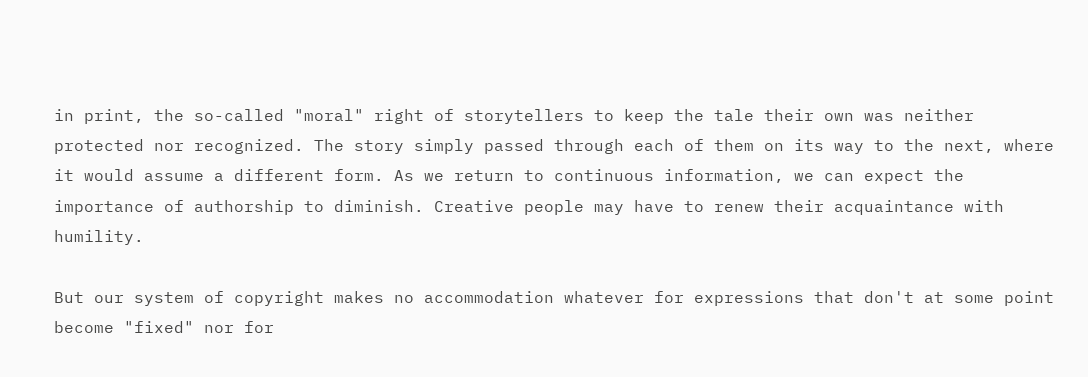in print, the so-called "moral" right of storytellers to keep the tale their own was neither protected nor recognized. The story simply passed through each of them on its way to the next, where it would assume a different form. As we return to continuous information, we can expect the importance of authorship to diminish. Creative people may have to renew their acquaintance with humility.

But our system of copyright makes no accommodation whatever for expressions that don't at some point become "fixed" nor for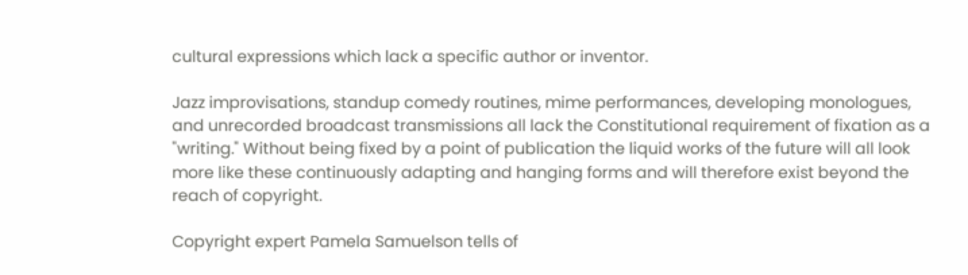cultural expressions which lack a specific author or inventor.

Jazz improvisations, standup comedy routines, mime performances, developing monologues, and unrecorded broadcast transmissions all lack the Constitutional requirement of fixation as a "writing." Without being fixed by a point of publication the liquid works of the future will all look more like these continuously adapting and hanging forms and will therefore exist beyond the reach of copyright.

Copyright expert Pamela Samuelson tells of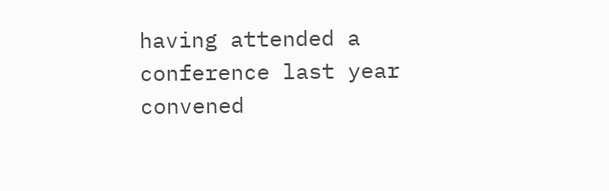having attended a conference last year convened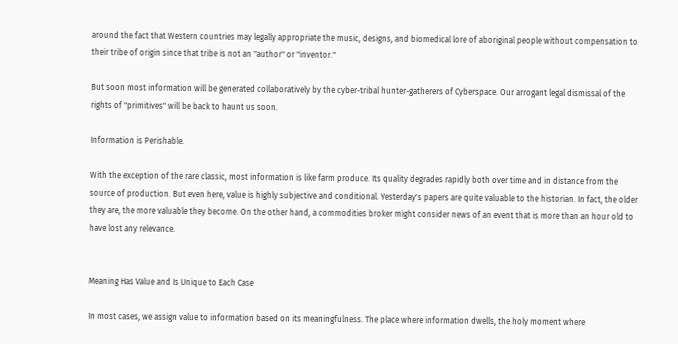around the fact that Western countries may legally appropriate the music, designs, and biomedical lore of aboriginal people without compensation to their tribe of origin since that tribe is not an "author" or "inventor."

But soon most information will be generated collaboratively by the cyber-tribal hunter-gatherers of Cyberspace. Our arrogant legal dismissal of the rights of "primitives" will be back to haunt us soon.

Information is Perishable.

With the exception of the rare classic, most information is like farm produce. Its quality degrades rapidly both over time and in distance from the source of production. But even here, value is highly subjective and conditional. Yesterday's papers are quite valuable to the historian. In fact, the older they are, the more valuable they become. On the other hand, a commodities broker might consider news of an event that is more than an hour old to have lost any relevance.


Meaning Has Value and Is Unique to Each Case

In most cases, we assign value to information based on its meaningfulness. The place where information dwells, the holy moment where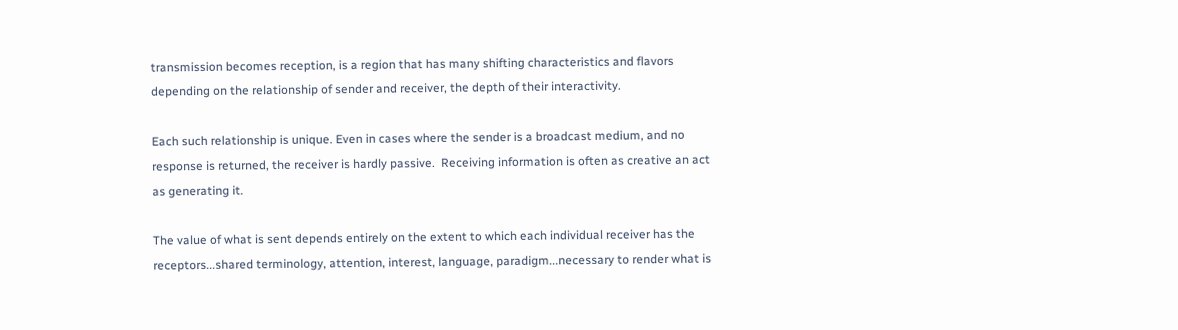transmission becomes reception, is a region that has many shifting characteristics and flavors depending on the relationship of sender and receiver, the depth of their interactivity.

Each such relationship is unique. Even in cases where the sender is a broadcast medium, and no response is returned, the receiver is hardly passive.  Receiving information is often as creative an act as generating it.

The value of what is sent depends entirely on the extent to which each individual receiver has the receptors...shared terminology, attention, interest, language, paradigm...necessary to render what is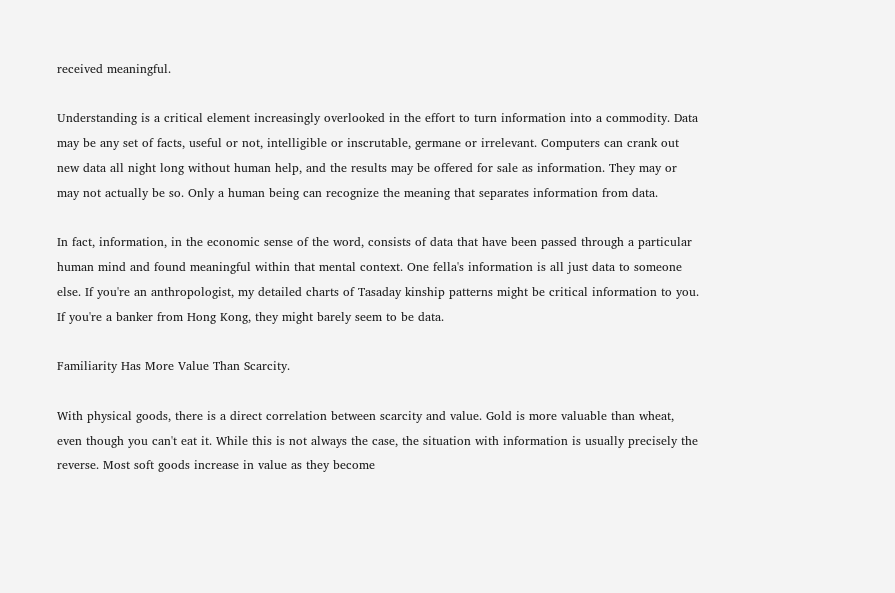received meaningful.

Understanding is a critical element increasingly overlooked in the effort to turn information into a commodity. Data may be any set of facts, useful or not, intelligible or inscrutable, germane or irrelevant. Computers can crank out new data all night long without human help, and the results may be offered for sale as information. They may or may not actually be so. Only a human being can recognize the meaning that separates information from data.

In fact, information, in the economic sense of the word, consists of data that have been passed through a particular human mind and found meaningful within that mental context. One fella's information is all just data to someone else. If you're an anthropologist, my detailed charts of Tasaday kinship patterns might be critical information to you. If you're a banker from Hong Kong, they might barely seem to be data.

Familiarity Has More Value Than Scarcity.

With physical goods, there is a direct correlation between scarcity and value. Gold is more valuable than wheat, even though you can't eat it. While this is not always the case, the situation with information is usually precisely the reverse. Most soft goods increase in value as they become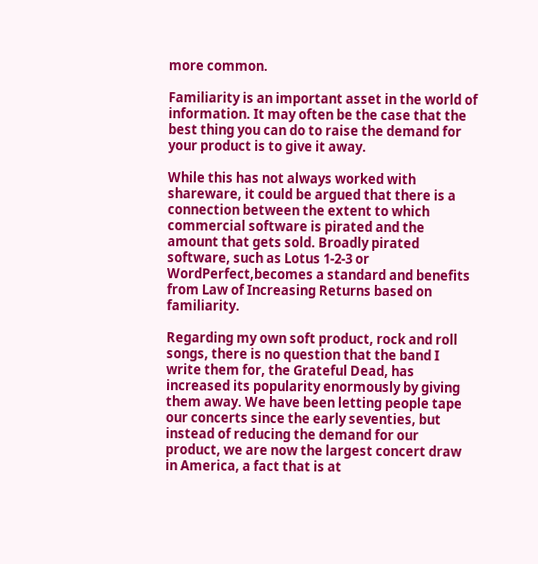more common.

Familiarity is an important asset in the world of information. It may often be the case that the best thing you can do to raise the demand for your product is to give it away.

While this has not always worked with shareware, it could be argued that there is a connection between the extent to which commercial software is pirated and the amount that gets sold. Broadly pirated software, such as Lotus 1-2-3 or WordPerfect,becomes a standard and benefits from Law of Increasing Returns based on familiarity.

Regarding my own soft product, rock and roll songs, there is no question that the band I write them for, the Grateful Dead, has increased its popularity enormously by giving them away. We have been letting people tape our concerts since the early seventies, but instead of reducing the demand for our product, we are now the largest concert draw in America, a fact that is at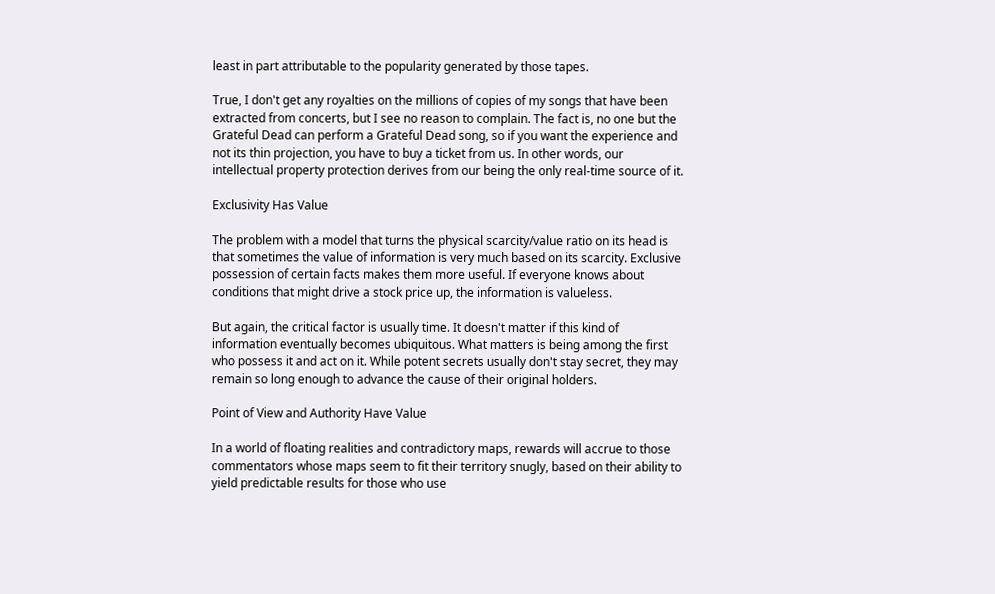least in part attributable to the popularity generated by those tapes.

True, I don't get any royalties on the millions of copies of my songs that have been extracted from concerts, but I see no reason to complain. The fact is, no one but the Grateful Dead can perform a Grateful Dead song, so if you want the experience and not its thin projection, you have to buy a ticket from us. In other words, our intellectual property protection derives from our being the only real-time source of it.

Exclusivity Has Value

The problem with a model that turns the physical scarcity/value ratio on its head is that sometimes the value of information is very much based on its scarcity. Exclusive possession of certain facts makes them more useful. If everyone knows about conditions that might drive a stock price up, the information is valueless.

But again, the critical factor is usually time. It doesn't matter if this kind of information eventually becomes ubiquitous. What matters is being among the first who possess it and act on it. While potent secrets usually don't stay secret, they may remain so long enough to advance the cause of their original holders.

Point of View and Authority Have Value

In a world of floating realities and contradictory maps, rewards will accrue to those commentators whose maps seem to fit their territory snugly, based on their ability to yield predictable results for those who use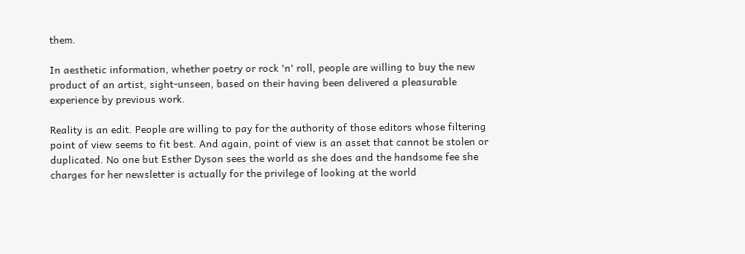them.

In aesthetic information, whether poetry or rock 'n' roll, people are willing to buy the new product of an artist, sight-unseen, based on their having been delivered a pleasurable experience by previous work.

Reality is an edit. People are willing to pay for the authority of those editors whose filtering point of view seems to fit best. And again, point of view is an asset that cannot be stolen or duplicated. No one but Esther Dyson sees the world as she does and the handsome fee she charges for her newsletter is actually for the privilege of looking at the world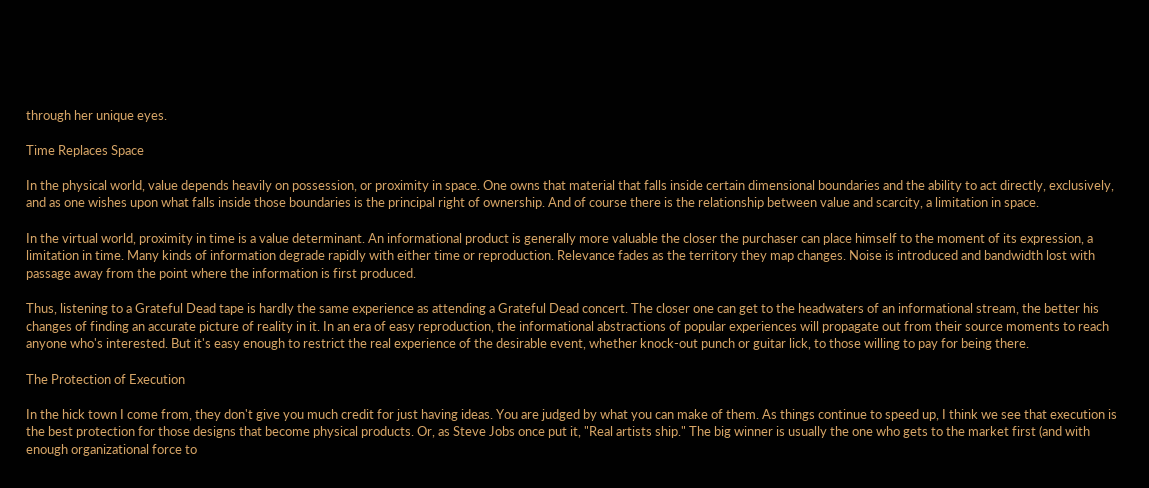through her unique eyes.

Time Replaces Space

In the physical world, value depends heavily on possession, or proximity in space. One owns that material that falls inside certain dimensional boundaries and the ability to act directly, exclusively, and as one wishes upon what falls inside those boundaries is the principal right of ownership. And of course there is the relationship between value and scarcity, a limitation in space.

In the virtual world, proximity in time is a value determinant. An informational product is generally more valuable the closer the purchaser can place himself to the moment of its expression, a limitation in time. Many kinds of information degrade rapidly with either time or reproduction. Relevance fades as the territory they map changes. Noise is introduced and bandwidth lost with passage away from the point where the information is first produced.

Thus, listening to a Grateful Dead tape is hardly the same experience as attending a Grateful Dead concert. The closer one can get to the headwaters of an informational stream, the better his changes of finding an accurate picture of reality in it. In an era of easy reproduction, the informational abstractions of popular experiences will propagate out from their source moments to reach anyone who's interested. But it's easy enough to restrict the real experience of the desirable event, whether knock-out punch or guitar lick, to those willing to pay for being there.

The Protection of Execution

In the hick town I come from, they don't give you much credit for just having ideas. You are judged by what you can make of them. As things continue to speed up, I think we see that execution is the best protection for those designs that become physical products. Or, as Steve Jobs once put it, "Real artists ship." The big winner is usually the one who gets to the market first (and with enough organizational force to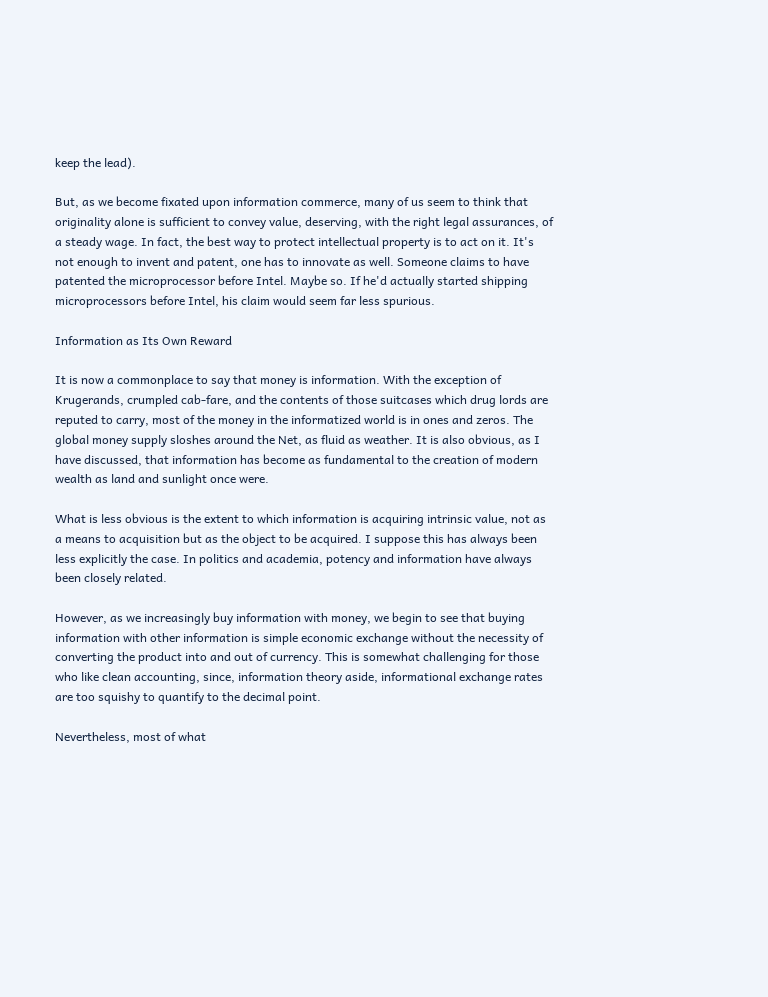keep the lead).

But, as we become fixated upon information commerce, many of us seem to think that originality alone is sufficient to convey value, deserving, with the right legal assurances, of a steady wage. In fact, the best way to protect intellectual property is to act on it. It's not enough to invent and patent, one has to innovate as well. Someone claims to have patented the microprocessor before Intel. Maybe so. If he'd actually started shipping microprocessors before Intel, his claim would seem far less spurious.

Information as Its Own Reward

It is now a commonplace to say that money is information. With the exception of Krugerands, crumpled cab-fare, and the contents of those suitcases which drug lords are reputed to carry, most of the money in the informatized world is in ones and zeros. The global money supply sloshes around the Net, as fluid as weather. It is also obvious, as I have discussed, that information has become as fundamental to the creation of modern wealth as land and sunlight once were.

What is less obvious is the extent to which information is acquiring intrinsic value, not as a means to acquisition but as the object to be acquired. I suppose this has always been less explicitly the case. In politics and academia, potency and information have always been closely related.

However, as we increasingly buy information with money, we begin to see that buying information with other information is simple economic exchange without the necessity of converting the product into and out of currency. This is somewhat challenging for those who like clean accounting, since, information theory aside, informational exchange rates are too squishy to quantify to the decimal point.

Nevertheless, most of what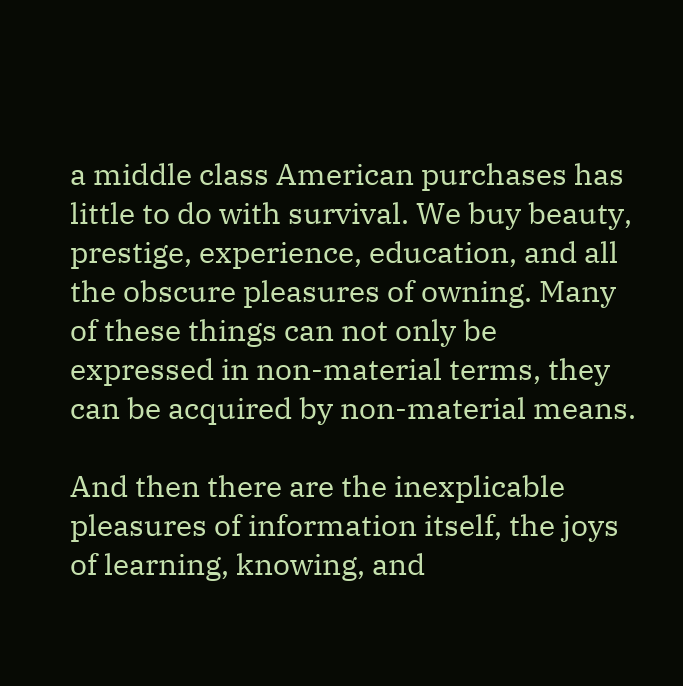a middle class American purchases has little to do with survival. We buy beauty, prestige, experience, education, and all the obscure pleasures of owning. Many of these things can not only be expressed in non-material terms, they can be acquired by non-material means.

And then there are the inexplicable pleasures of information itself, the joys of learning, knowing, and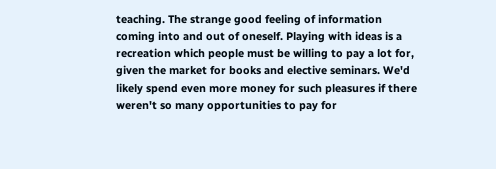teaching. The strange good feeling of information coming into and out of oneself. Playing with ideas is a recreation which people must be willing to pay a lot for, given the market for books and elective seminars. We'd likely spend even more money for such pleasures if there weren't so many opportunities to pay for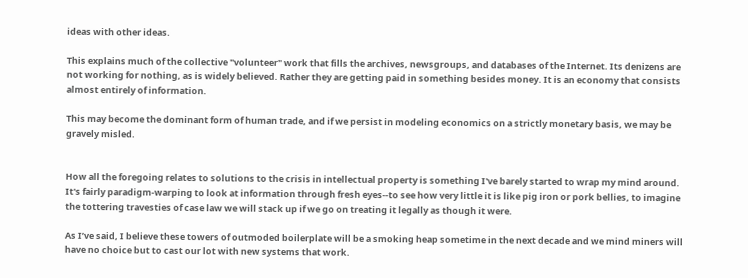ideas with other ideas.

This explains much of the collective "volunteer" work that fills the archives, newsgroups, and databases of the Internet. Its denizens are not working for nothing, as is widely believed. Rather they are getting paid in something besides money. It is an economy that consists almost entirely of information.

This may become the dominant form of human trade, and if we persist in modeling economics on a strictly monetary basis, we may be gravely misled.


How all the foregoing relates to solutions to the crisis in intellectual property is something I've barely started to wrap my mind around. It's fairly paradigm-warping to look at information through fresh eyes--to see how very little it is like pig iron or pork bellies, to imagine the tottering travesties of case law we will stack up if we go on treating it legally as though it were.

As I’ve said, I believe these towers of outmoded boilerplate will be a smoking heap sometime in the next decade and we mind miners will have no choice but to cast our lot with new systems that work.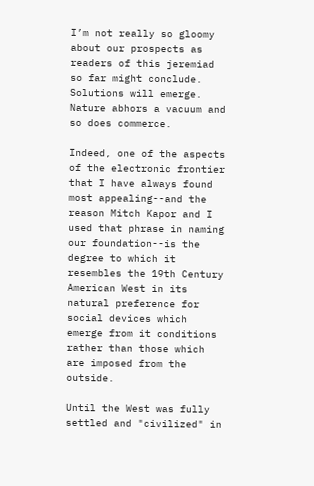I’m not really so gloomy about our prospects as readers of this jeremiad so far might conclude. Solutions will emerge. Nature abhors a vacuum and so does commerce.

Indeed, one of the aspects of the electronic frontier that I have always found most appealing--and the reason Mitch Kapor and I used that phrase in naming our foundation--is the degree to which it resembles the 19th Century American West in its natural preference for social devices which emerge from it conditions rather than those which are imposed from the outside.

Until the West was fully settled and "civilized" in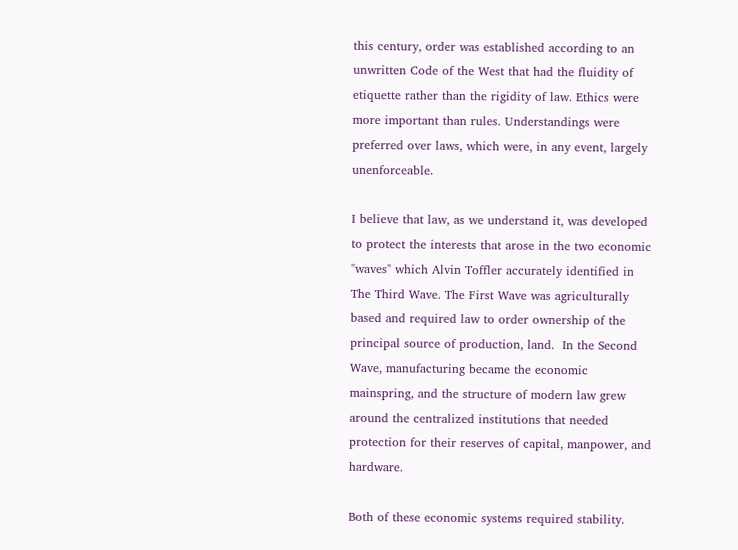this century, order was established according to an unwritten Code of the West that had the fluidity of etiquette rather than the rigidity of law. Ethics were more important than rules. Understandings were preferred over laws, which were, in any event, largely unenforceable.

I believe that law, as we understand it, was developed to protect the interests that arose in the two economic "waves" which Alvin Toffler accurately identified in The Third Wave. The First Wave was agriculturally based and required law to order ownership of the principal source of production, land.  In the Second Wave, manufacturing became the economic mainspring, and the structure of modern law grew around the centralized institutions that needed protection for their reserves of capital, manpower, and hardware.

Both of these economic systems required stability.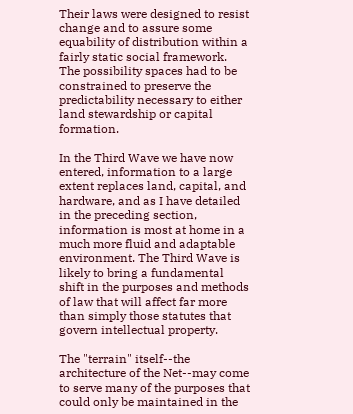Their laws were designed to resist change and to assure some equability of distribution within a fairly static social framework. The possibility spaces had to be constrained to preserve the predictability necessary to either land stewardship or capital formation.

In the Third Wave we have now entered, information to a large extent replaces land, capital, and hardware, and as I have detailed in the preceding section, information is most at home in a much more fluid and adaptable environment. The Third Wave is likely to bring a fundamental shift in the purposes and methods of law that will affect far more than simply those statutes that govern intellectual property.

The "terrain" itself--the architecture of the Net--may come to serve many of the purposes that could only be maintained in the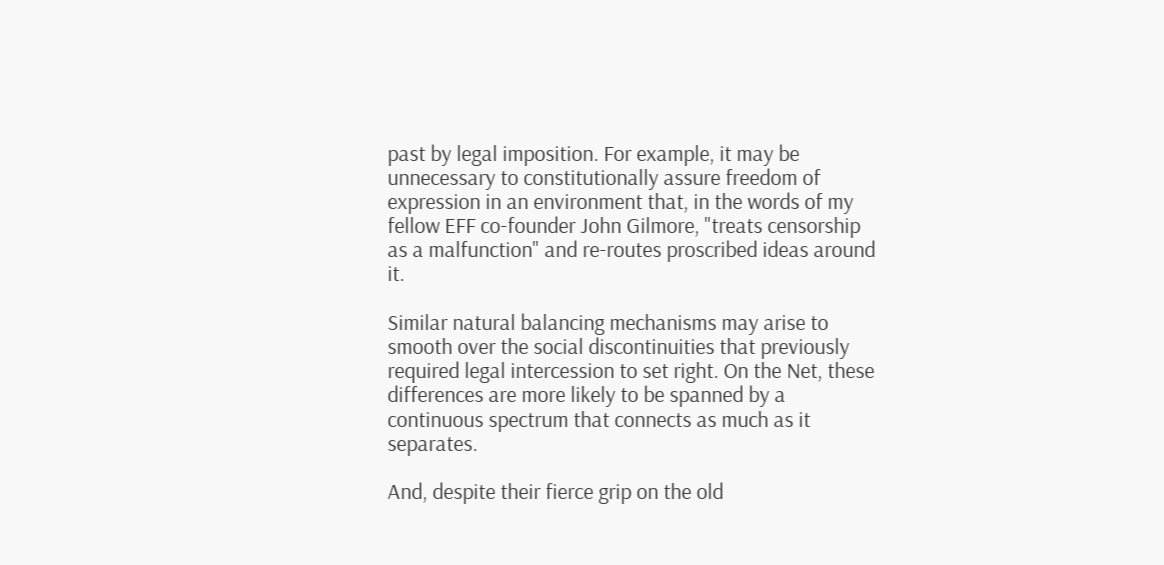past by legal imposition. For example, it may be unnecessary to constitutionally assure freedom of expression in an environment that, in the words of my fellow EFF co-founder John Gilmore, "treats censorship as a malfunction" and re-routes proscribed ideas around it.

Similar natural balancing mechanisms may arise to smooth over the social discontinuities that previously required legal intercession to set right. On the Net, these differences are more likely to be spanned by a continuous spectrum that connects as much as it separates.

And, despite their fierce grip on the old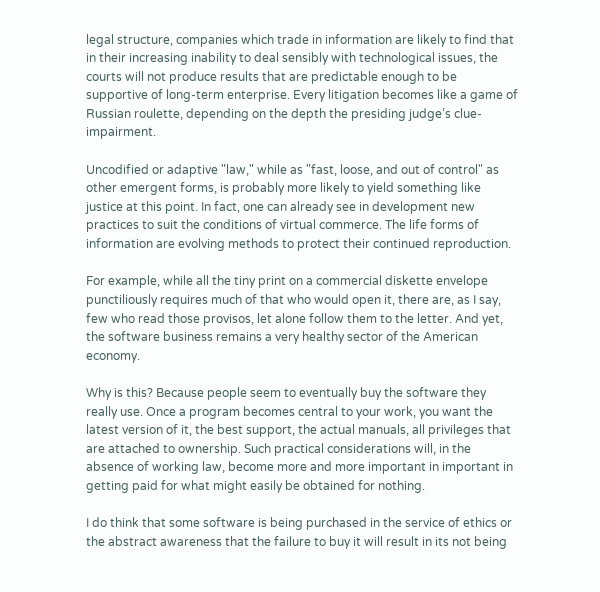legal structure, companies which trade in information are likely to find that in their increasing inability to deal sensibly with technological issues, the courts will not produce results that are predictable enough to be supportive of long-term enterprise. Every litigation becomes like a game of Russian roulette, depending on the depth the presiding judge’s clue-impairment.

Uncodified or adaptive "law," while as "fast, loose, and out of control" as other emergent forms, is probably more likely to yield something like justice at this point. In fact, one can already see in development new practices to suit the conditions of virtual commerce. The life forms of information are evolving methods to protect their continued reproduction.

For example, while all the tiny print on a commercial diskette envelope punctiliously requires much of that who would open it, there are, as I say, few who read those provisos, let alone follow them to the letter. And yet, the software business remains a very healthy sector of the American economy.

Why is this? Because people seem to eventually buy the software they really use. Once a program becomes central to your work, you want the latest version of it, the best support, the actual manuals, all privileges that are attached to ownership. Such practical considerations will, in the absence of working law, become more and more important in important in getting paid for what might easily be obtained for nothing.

I do think that some software is being purchased in the service of ethics or the abstract awareness that the failure to buy it will result in its not being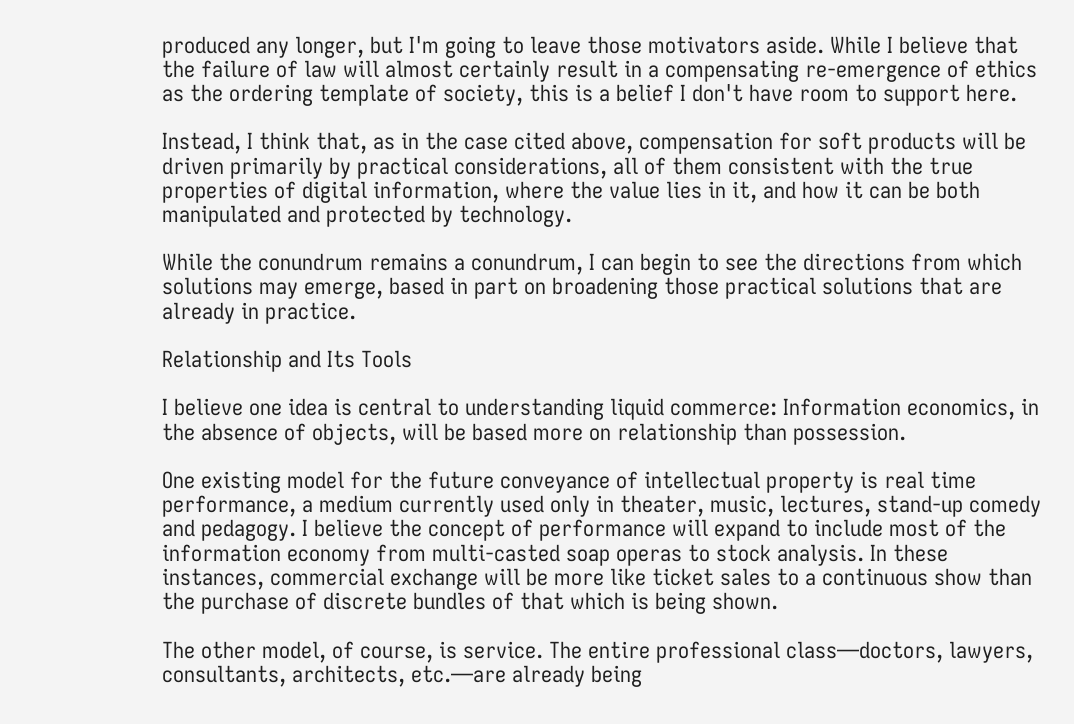produced any longer, but I'm going to leave those motivators aside. While I believe that the failure of law will almost certainly result in a compensating re-emergence of ethics as the ordering template of society, this is a belief I don't have room to support here.

Instead, I think that, as in the case cited above, compensation for soft products will be driven primarily by practical considerations, all of them consistent with the true properties of digital information, where the value lies in it, and how it can be both manipulated and protected by technology.

While the conundrum remains a conundrum, I can begin to see the directions from which solutions may emerge, based in part on broadening those practical solutions that are already in practice.

Relationship and Its Tools

I believe one idea is central to understanding liquid commerce: Information economics, in the absence of objects, will be based more on relationship than possession.

One existing model for the future conveyance of intellectual property is real time performance, a medium currently used only in theater, music, lectures, stand-up comedy and pedagogy. I believe the concept of performance will expand to include most of the information economy from multi-casted soap operas to stock analysis. In these instances, commercial exchange will be more like ticket sales to a continuous show than the purchase of discrete bundles of that which is being shown.

The other model, of course, is service. The entire professional class—doctors, lawyers, consultants, architects, etc.—are already being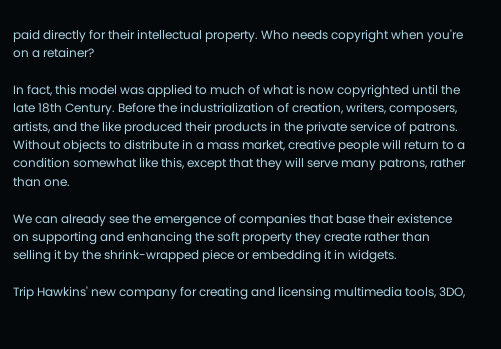paid directly for their intellectual property. Who needs copyright when you're on a retainer?

In fact, this model was applied to much of what is now copyrighted until the late 18th Century. Before the industrialization of creation, writers, composers, artists, and the like produced their products in the private service of patrons. Without objects to distribute in a mass market, creative people will return to a condition somewhat like this, except that they will serve many patrons, rather than one.

We can already see the emergence of companies that base their existence on supporting and enhancing the soft property they create rather than selling it by the shrink-wrapped piece or embedding it in widgets.

Trip Hawkins' new company for creating and licensing multimedia tools, 3DO,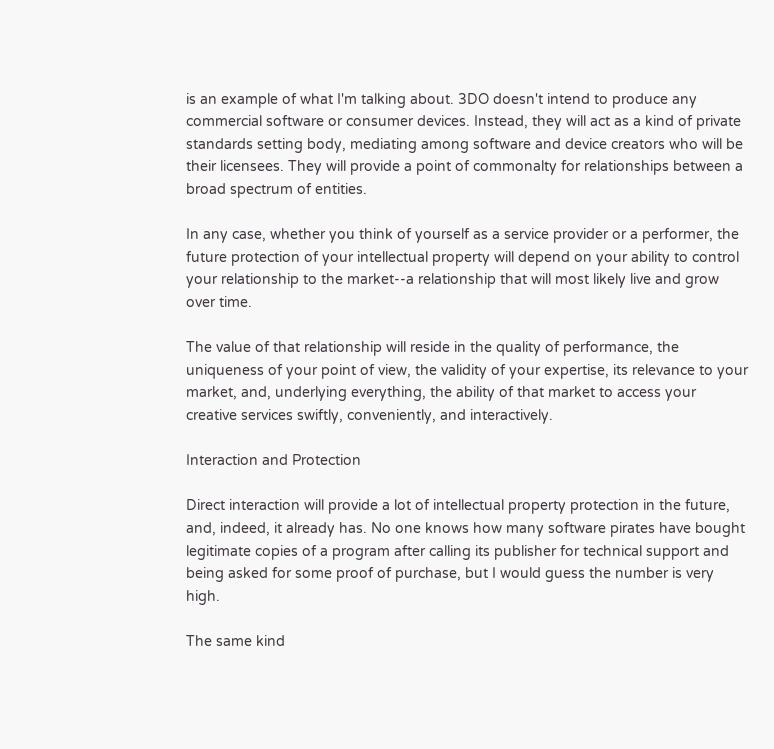is an example of what I'm talking about. 3DO doesn't intend to produce any commercial software or consumer devices. Instead, they will act as a kind of private standards setting body, mediating among software and device creators who will be their licensees. They will provide a point of commonalty for relationships between a broad spectrum of entities.

In any case, whether you think of yourself as a service provider or a performer, the future protection of your intellectual property will depend on your ability to control your relationship to the market--a relationship that will most likely live and grow over time.

The value of that relationship will reside in the quality of performance, the uniqueness of your point of view, the validity of your expertise, its relevance to your market, and, underlying everything, the ability of that market to access your creative services swiftly, conveniently, and interactively.

Interaction and Protection

Direct interaction will provide a lot of intellectual property protection in the future, and, indeed, it already has. No one knows how many software pirates have bought legitimate copies of a program after calling its publisher for technical support and being asked for some proof of purchase, but I would guess the number is very high.

The same kind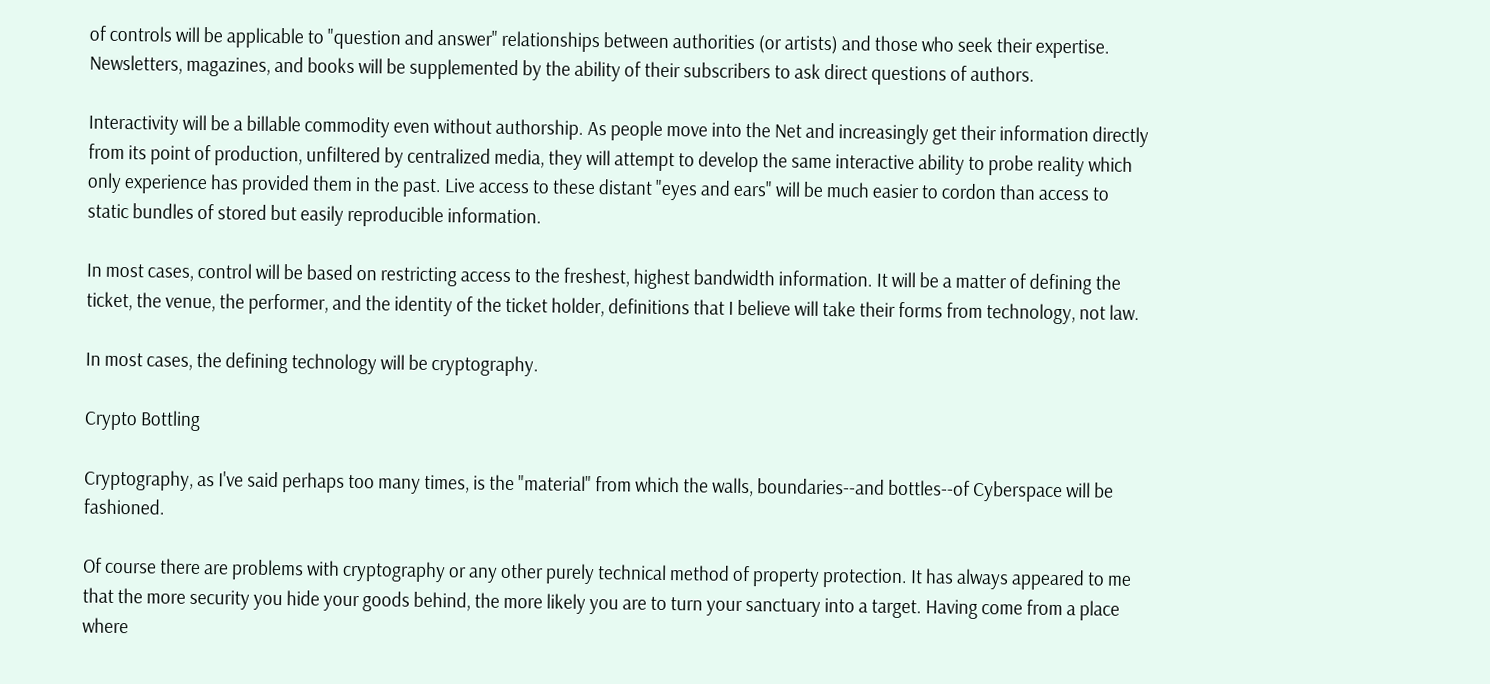of controls will be applicable to "question and answer" relationships between authorities (or artists) and those who seek their expertise. Newsletters, magazines, and books will be supplemented by the ability of their subscribers to ask direct questions of authors.

Interactivity will be a billable commodity even without authorship. As people move into the Net and increasingly get their information directly from its point of production, unfiltered by centralized media, they will attempt to develop the same interactive ability to probe reality which only experience has provided them in the past. Live access to these distant "eyes and ears" will be much easier to cordon than access to static bundles of stored but easily reproducible information.

In most cases, control will be based on restricting access to the freshest, highest bandwidth information. It will be a matter of defining the ticket, the venue, the performer, and the identity of the ticket holder, definitions that I believe will take their forms from technology, not law.

In most cases, the defining technology will be cryptography.

Crypto Bottling

Cryptography, as I've said perhaps too many times, is the "material" from which the walls, boundaries--and bottles--of Cyberspace will be fashioned.

Of course there are problems with cryptography or any other purely technical method of property protection. It has always appeared to me that the more security you hide your goods behind, the more likely you are to turn your sanctuary into a target. Having come from a place where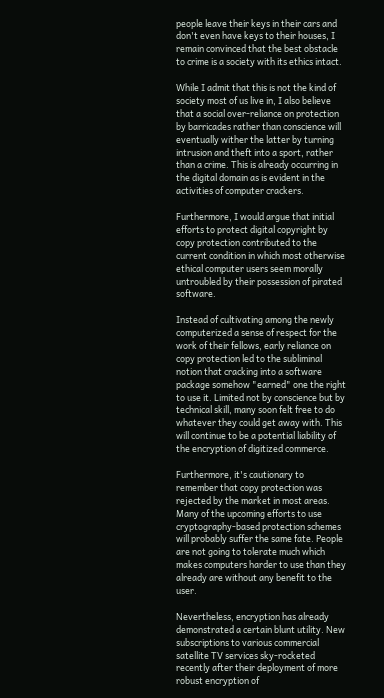people leave their keys in their cars and don't even have keys to their houses, I remain convinced that the best obstacle to crime is a society with its ethics intact.

While I admit that this is not the kind of society most of us live in, I also believe that a social over-reliance on protection by barricades rather than conscience will eventually wither the latter by turning intrusion and theft into a sport, rather than a crime. This is already occurring in the digital domain as is evident in the activities of computer crackers.

Furthermore, I would argue that initial efforts to protect digital copyright by copy protection contributed to the current condition in which most otherwise ethical computer users seem morally untroubled by their possession of pirated software.

Instead of cultivating among the newly computerized a sense of respect for the work of their fellows, early reliance on copy protection led to the subliminal notion that cracking into a software package somehow "earned" one the right to use it. Limited not by conscience but by technical skill, many soon felt free to do whatever they could get away with. This will continue to be a potential liability of the encryption of digitized commerce.

Furthermore, it's cautionary to remember that copy protection was rejected by the market in most areas. Many of the upcoming efforts to use cryptography-based protection schemes will probably suffer the same fate. People are not going to tolerate much which makes computers harder to use than they already are without any benefit to the user.

Nevertheless, encryption has already demonstrated a certain blunt utility. New subscriptions to various commercial satellite TV services sky-rocketed recently after their deployment of more robust encryption of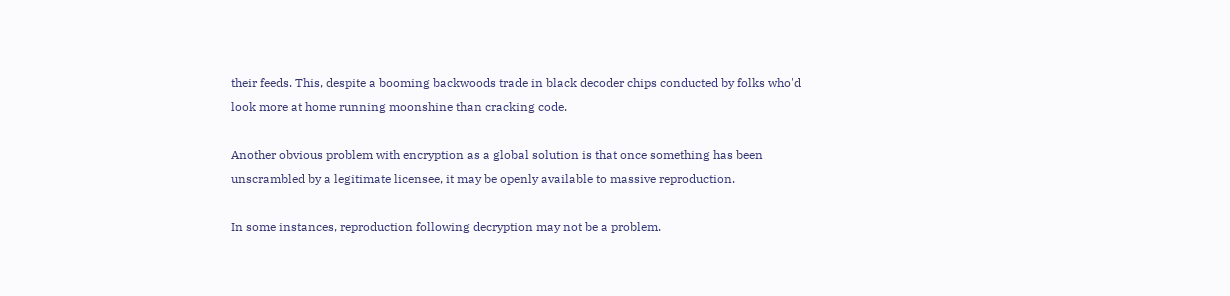their feeds. This, despite a booming backwoods trade in black decoder chips conducted by folks who'd look more at home running moonshine than cracking code.

Another obvious problem with encryption as a global solution is that once something has been unscrambled by a legitimate licensee, it may be openly available to massive reproduction.

In some instances, reproduction following decryption may not be a problem.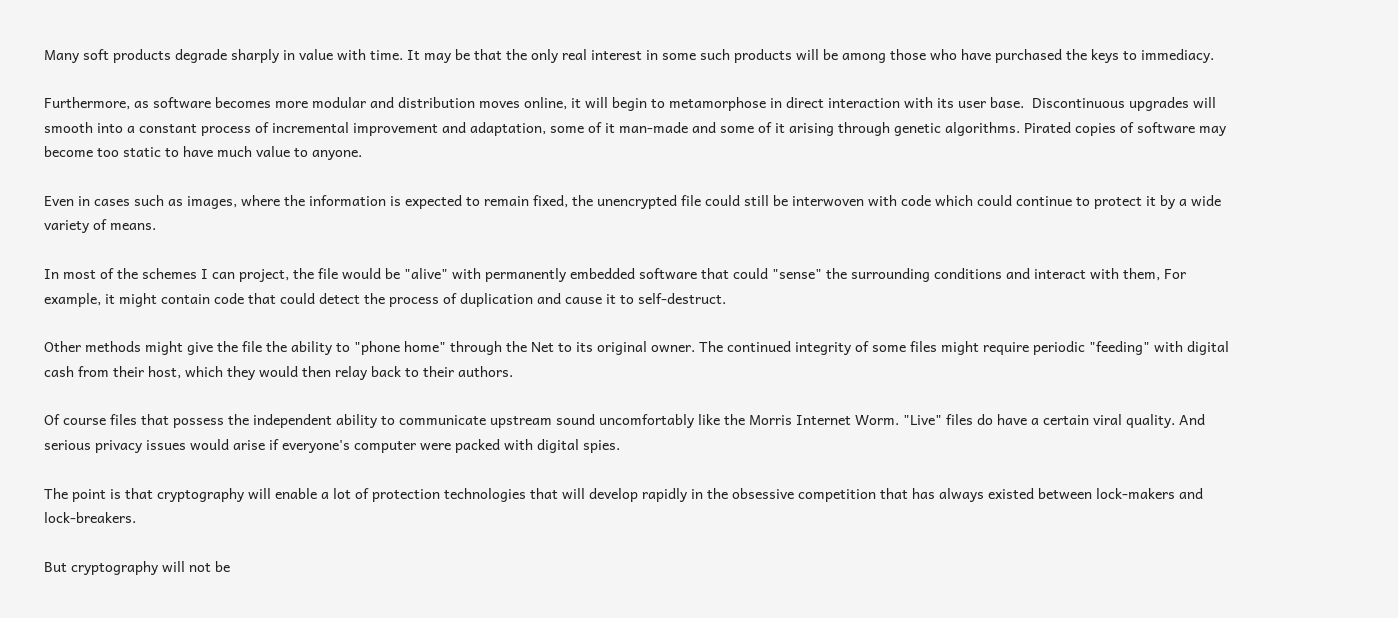Many soft products degrade sharply in value with time. It may be that the only real interest in some such products will be among those who have purchased the keys to immediacy.

Furthermore, as software becomes more modular and distribution moves online, it will begin to metamorphose in direct interaction with its user base.  Discontinuous upgrades will smooth into a constant process of incremental improvement and adaptation, some of it man-made and some of it arising through genetic algorithms. Pirated copies of software may become too static to have much value to anyone.

Even in cases such as images, where the information is expected to remain fixed, the unencrypted file could still be interwoven with code which could continue to protect it by a wide variety of means.

In most of the schemes I can project, the file would be "alive" with permanently embedded software that could "sense" the surrounding conditions and interact with them, For example, it might contain code that could detect the process of duplication and cause it to self-destruct.

Other methods might give the file the ability to "phone home" through the Net to its original owner. The continued integrity of some files might require periodic "feeding" with digital cash from their host, which they would then relay back to their authors.

Of course files that possess the independent ability to communicate upstream sound uncomfortably like the Morris Internet Worm. "Live" files do have a certain viral quality. And serious privacy issues would arise if everyone's computer were packed with digital spies.

The point is that cryptography will enable a lot of protection technologies that will develop rapidly in the obsessive competition that has always existed between lock-makers and lock-breakers.

But cryptography will not be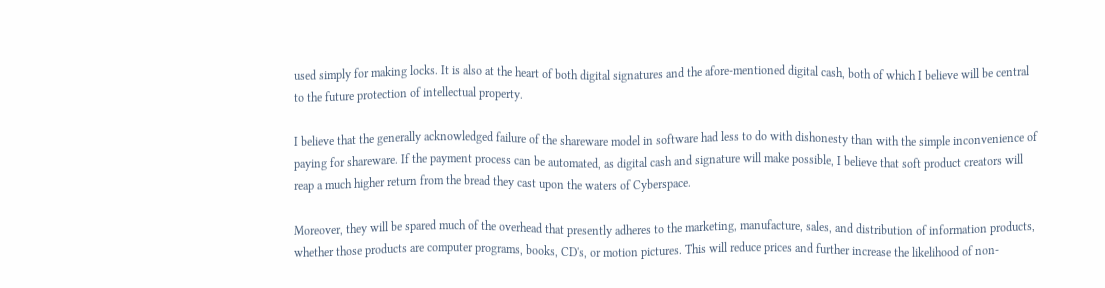used simply for making locks. It is also at the heart of both digital signatures and the afore-mentioned digital cash, both of which I believe will be central to the future protection of intellectual property.

I believe that the generally acknowledged failure of the shareware model in software had less to do with dishonesty than with the simple inconvenience of paying for shareware. If the payment process can be automated, as digital cash and signature will make possible, I believe that soft product creators will reap a much higher return from the bread they cast upon the waters of Cyberspace.

Moreover, they will be spared much of the overhead that presently adheres to the marketing, manufacture, sales, and distribution of information products, whether those products are computer programs, books, CD's, or motion pictures. This will reduce prices and further increase the likelihood of non-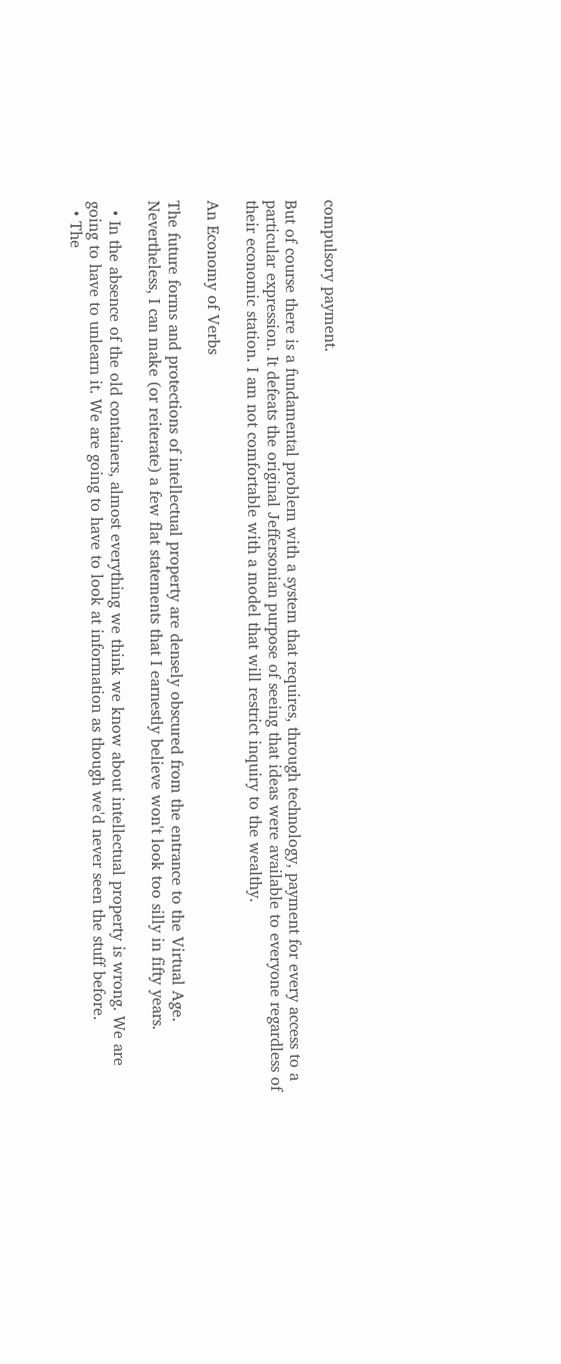compulsory payment.

But of course there is a fundamental problem with a system that requires, through technology, payment for every access to a particular expression. It defeats the original Jeffersonian purpose of seeing that ideas were available to everyone regardless of their economic station. I am not comfortable with a model that will restrict inquiry to the wealthy.

An Economy of Verbs

The future forms and protections of intellectual property are densely obscured from the entrance to the Virtual Age. Nevertheless, I can make (or reiterate) a few flat statements that I earnestly believe won't look too silly in fifty years.

  • In the absence of the old containers, almost everything we think we know about intellectual property is wrong. We are going to have to unlearn it. We are going to have to look at information as though we'd never seen the stuff before.
  • The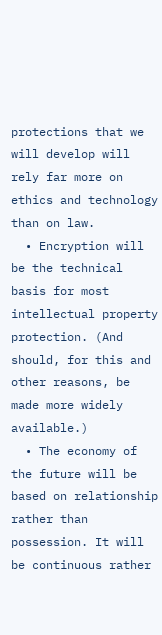protections that we will develop will rely far more on ethics and technology than on law.
  • Encryption will be the technical basis for most intellectual property protection. (And should, for this and other reasons, be made more widely available.)
  • The economy of the future will be based on relationship rather than possession. It will be continuous rather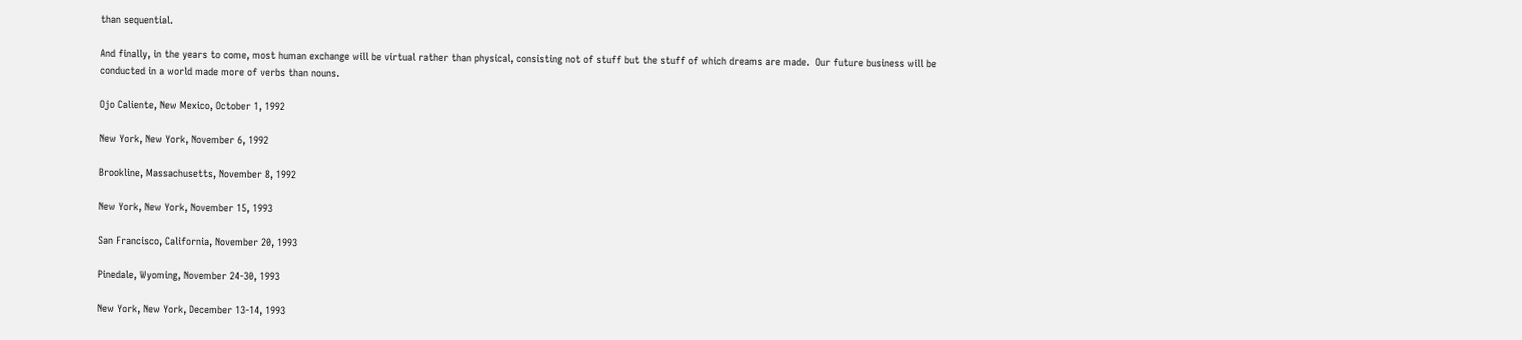than sequential.

And finally, in the years to come, most human exchange will be virtual rather than physical, consisting not of stuff but the stuff of which dreams are made.  Our future business will be conducted in a world made more of verbs than nouns.

Ojo Caliente, New Mexico, October 1, 1992

New York, New York, November 6, 1992

Brookline, Massachusetts, November 8, 1992

New York, New York, November 15, 1993

San Francisco, California, November 20, 1993

Pinedale, Wyoming, November 24-30, 1993

New York, New York, December 13-14, 1993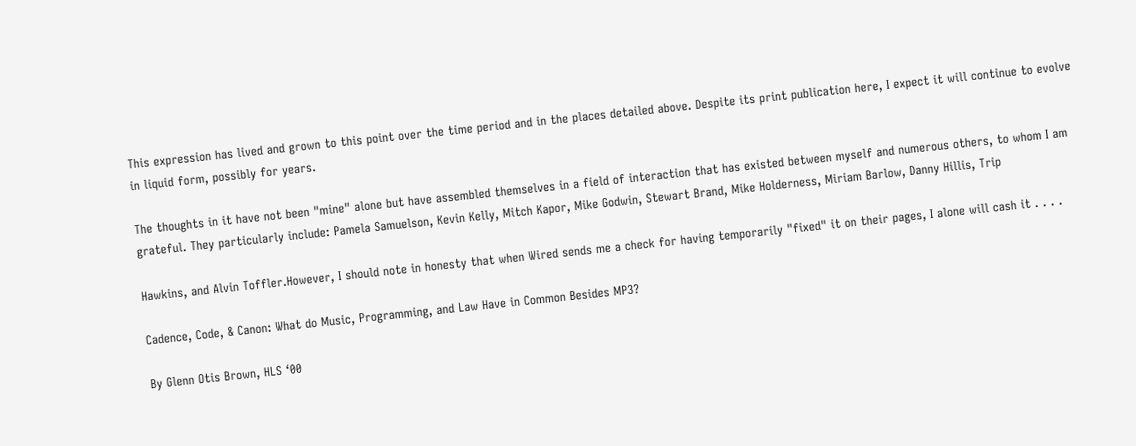This expression has lived and grown to this point over the time period and in the places detailed above. Despite its print publication here, I expect it will continue to evolve in liquid form, possibly for years.

The thoughts in it have not been "mine" alone but have assembled themselves in a field of interaction that has existed between myself and numerous others, to whom I am grateful. They particularly include: Pamela Samuelson, Kevin Kelly, Mitch Kapor, Mike Godwin, Stewart Brand, Mike Holderness, Miriam Barlow, Danny Hillis, Trip

Hawkins, and Alvin Toffler.However, I should note in honesty that when Wired sends me a check for having temporarily "fixed" it on their pages, I alone will cash it . . . .

Cadence, Code, & Canon: What do Music, Programming, and Law Have in Common Besides MP3?

By Glenn Otis Brown, HLS ‘00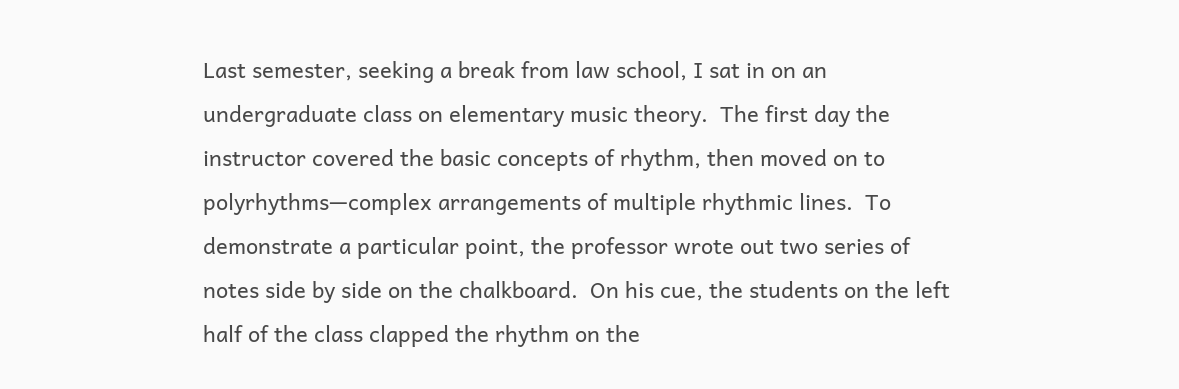Last semester, seeking a break from law school, I sat in on an undergraduate class on elementary music theory.  The first day the instructor covered the basic concepts of rhythm, then moved on to polyrhythms—complex arrangements of multiple rhythmic lines.  To demonstrate a particular point, the professor wrote out two series of notes side by side on the chalkboard.  On his cue, the students on the left half of the class clapped the rhythm on the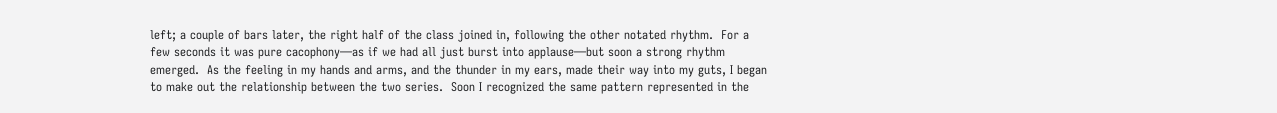left; a couple of bars later, the right half of the class joined in, following the other notated rhythm.  For a few seconds it was pure cacophony—as if we had all just burst into applause—but soon a strong rhythm emerged.  As the feeling in my hands and arms, and the thunder in my ears, made their way into my guts, I began to make out the relationship between the two series.  Soon I recognized the same pattern represented in the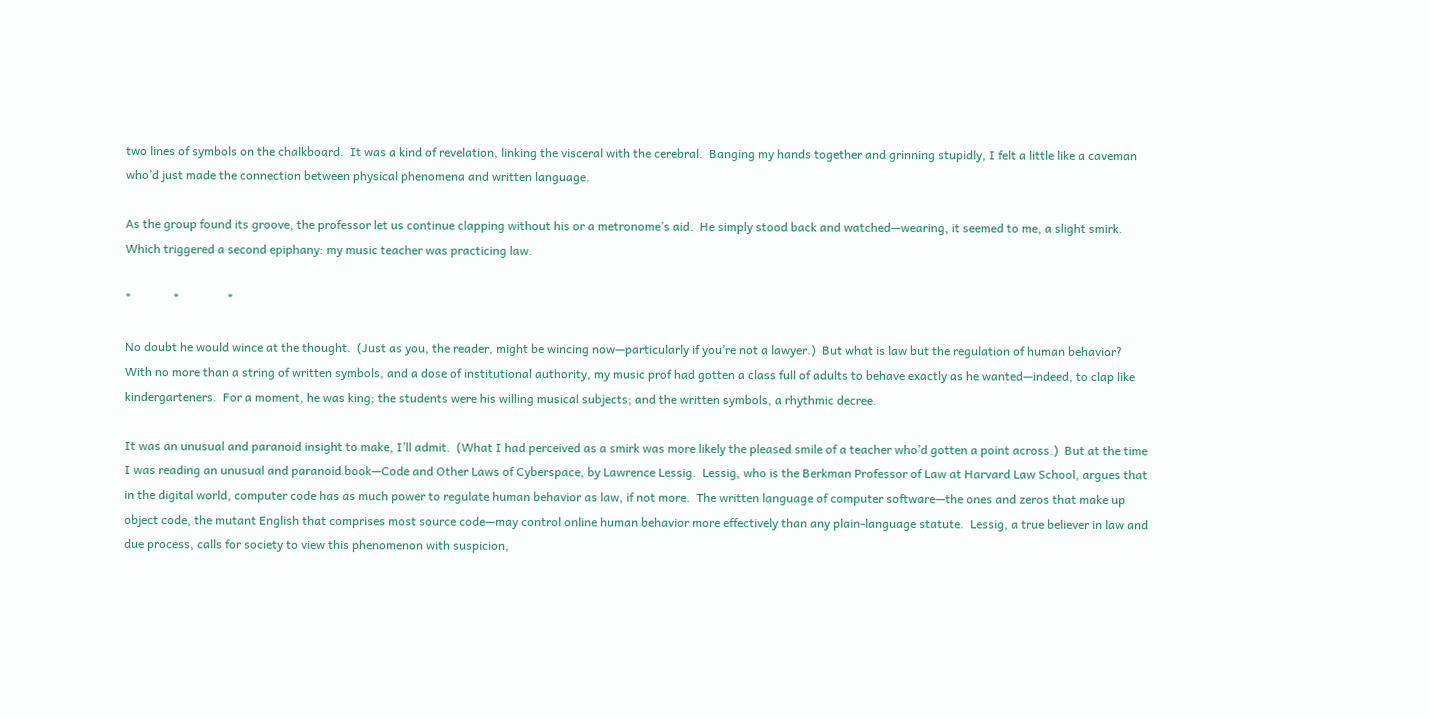two lines of symbols on the chalkboard.  It was a kind of revelation, linking the visceral with the cerebral.  Banging my hands together and grinning stupidly, I felt a little like a caveman who’d just made the connection between physical phenomena and written language.

As the group found its groove, the professor let us continue clapping without his or a metronome’s aid.  He simply stood back and watched—wearing, it seemed to me, a slight smirk.  Which triggered a second epiphany: my music teacher was practicing law.

*              *                *

No doubt he would wince at the thought.  (Just as you, the reader, might be wincing now—particularly if you’re not a lawyer.)  But what is law but the regulation of human behavior?  With no more than a string of written symbols, and a dose of institutional authority, my music prof had gotten a class full of adults to behave exactly as he wanted—indeed, to clap like kindergarteners.  For a moment, he was king; the students were his willing musical subjects; and the written symbols, a rhythmic decree.

It was an unusual and paranoid insight to make, I’ll admit.  (What I had perceived as a smirk was more likely the pleased smile of a teacher who’d gotten a point across.)  But at the time I was reading an unusual and paranoid book—Code and Other Laws of Cyberspace, by Lawrence Lessig.  Lessig, who is the Berkman Professor of Law at Harvard Law School, argues that in the digital world, computer code has as much power to regulate human behavior as law, if not more.  The written language of computer software—the ones and zeros that make up object code, the mutant English that comprises most source code—may control online human behavior more effectively than any plain-language statute.  Lessig, a true believer in law and due process, calls for society to view this phenomenon with suspicion,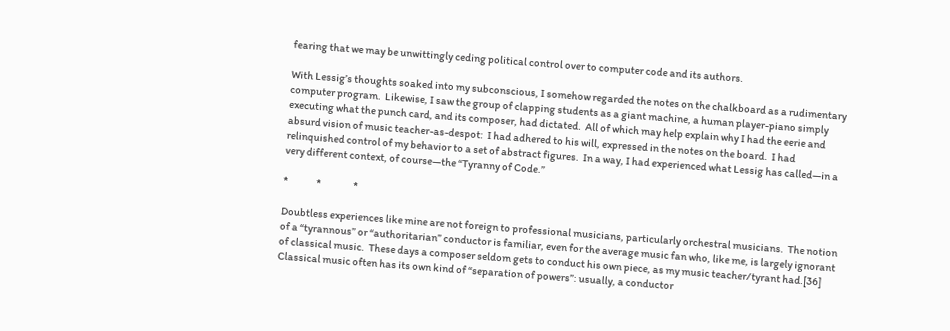fearing that we may be unwittingly ceding political control over to computer code and its authors.

With Lessig’s thoughts soaked into my subconscious, I somehow regarded the notes on the chalkboard as a rudimentary computer program.  Likewise, I saw the group of clapping students as a giant machine, a human player-piano simply executing what the punch card, and its composer, had dictated.  All of which may help explain why I had the eerie and absurd vision of music teacher-as-despot:  I had adhered to his will, expressed in the notes on the board.  I had relinquished control of my behavior to a set of abstract figures.  In a way, I had experienced what Lessig has called—in a very different context, of course—the “Tyranny of Code.”

*              *                *

Doubtless experiences like mine are not foreign to professional musicians, particularly orchestral musicians.  The notion of a “tyrannous” or “authoritarian” conductor is familiar, even for the average music fan who, like me, is largely ignorant of classical music.  These days a composer seldom gets to conduct his own piece, as my music teacher/tyrant had.[36]  Classical music often has its own kind of “separation of powers”: usually, a conductor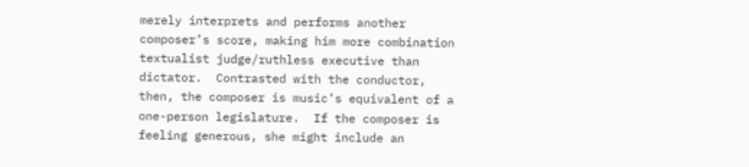merely interprets and performs another composer’s score, making him more combination textualist judge/ruthless executive than dictator.  Contrasted with the conductor, then, the composer is music’s equivalent of a one-person legislature.  If the composer is feeling generous, she might include an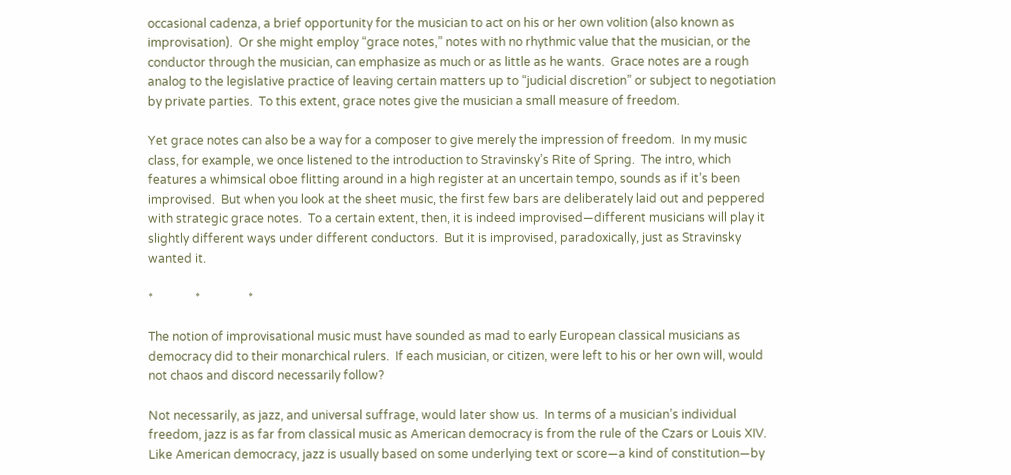occasional cadenza, a brief opportunity for the musician to act on his or her own volition (also known as improvisation).  Or she might employ “grace notes,” notes with no rhythmic value that the musician, or the conductor through the musician, can emphasize as much or as little as he wants.  Grace notes are a rough analog to the legislative practice of leaving certain matters up to “judicial discretion” or subject to negotiation by private parties.  To this extent, grace notes give the musician a small measure of freedom.

Yet grace notes can also be a way for a composer to give merely the impression of freedom.  In my music class, for example, we once listened to the introduction to Stravinsky’s Rite of Spring.  The intro, which features a whimsical oboe flitting around in a high register at an uncertain tempo, sounds as if it’s been improvised.  But when you look at the sheet music, the first few bars are deliberately laid out and peppered with strategic grace notes.  To a certain extent, then, it is indeed improvised—different musicians will play it slightly different ways under different conductors.  But it is improvised, paradoxically, just as Stravinsky wanted it.

*              *                *

The notion of improvisational music must have sounded as mad to early European classical musicians as democracy did to their monarchical rulers.  If each musician, or citizen, were left to his or her own will, would not chaos and discord necessarily follow?

Not necessarily, as jazz, and universal suffrage, would later show us.  In terms of a musician’s individual freedom, jazz is as far from classical music as American democracy is from the rule of the Czars or Louis XIV.  Like American democracy, jazz is usually based on some underlying text or score—a kind of constitution—by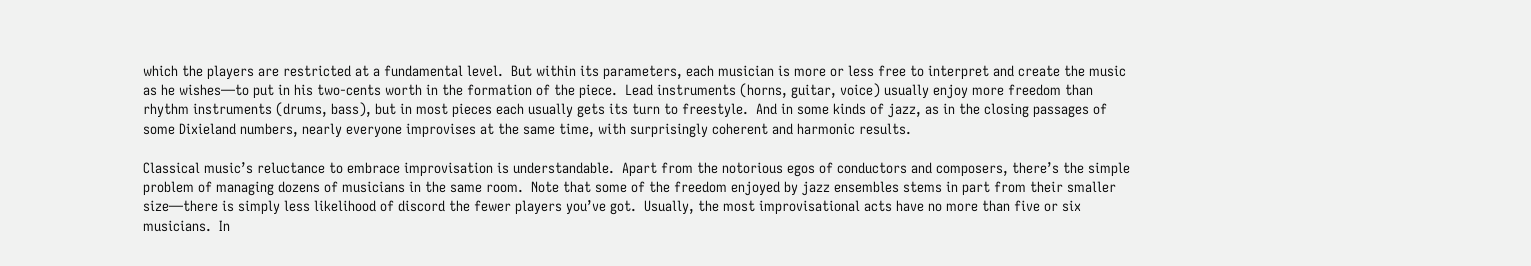which the players are restricted at a fundamental level.  But within its parameters, each musician is more or less free to interpret and create the music as he wishes—to put in his two-cents worth in the formation of the piece.  Lead instruments (horns, guitar, voice) usually enjoy more freedom than rhythm instruments (drums, bass), but in most pieces each usually gets its turn to freestyle.  And in some kinds of jazz, as in the closing passages of some Dixieland numbers, nearly everyone improvises at the same time, with surprisingly coherent and harmonic results.

Classical music’s reluctance to embrace improvisation is understandable.  Apart from the notorious egos of conductors and composers, there’s the simple problem of managing dozens of musicians in the same room.  Note that some of the freedom enjoyed by jazz ensembles stems in part from their smaller size—there is simply less likelihood of discord the fewer players you’ve got.  Usually, the most improvisational acts have no more than five or six musicians.  In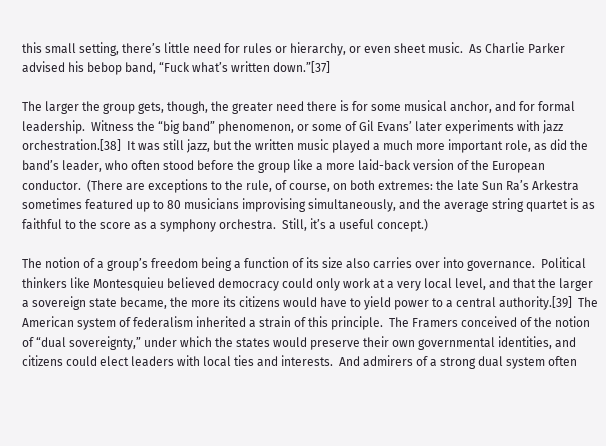this small setting, there’s little need for rules or hierarchy, or even sheet music.  As Charlie Parker advised his bebop band, “Fuck what’s written down.”[37]

The larger the group gets, though, the greater need there is for some musical anchor, and for formal leadership.  Witness the “big band” phenomenon, or some of Gil Evans’ later experiments with jazz orchestration.[38]  It was still jazz, but the written music played a much more important role, as did the band’s leader, who often stood before the group like a more laid-back version of the European conductor.  (There are exceptions to the rule, of course, on both extremes: the late Sun Ra’s Arkestra sometimes featured up to 80 musicians improvising simultaneously, and the average string quartet is as faithful to the score as a symphony orchestra.  Still, it’s a useful concept.)

The notion of a group’s freedom being a function of its size also carries over into governance.  Political thinkers like Montesquieu believed democracy could only work at a very local level, and that the larger a sovereign state became, the more its citizens would have to yield power to a central authority.[39]  The American system of federalism inherited a strain of this principle.  The Framers conceived of the notion of “dual sovereignty,” under which the states would preserve their own governmental identities, and citizens could elect leaders with local ties and interests.  And admirers of a strong dual system often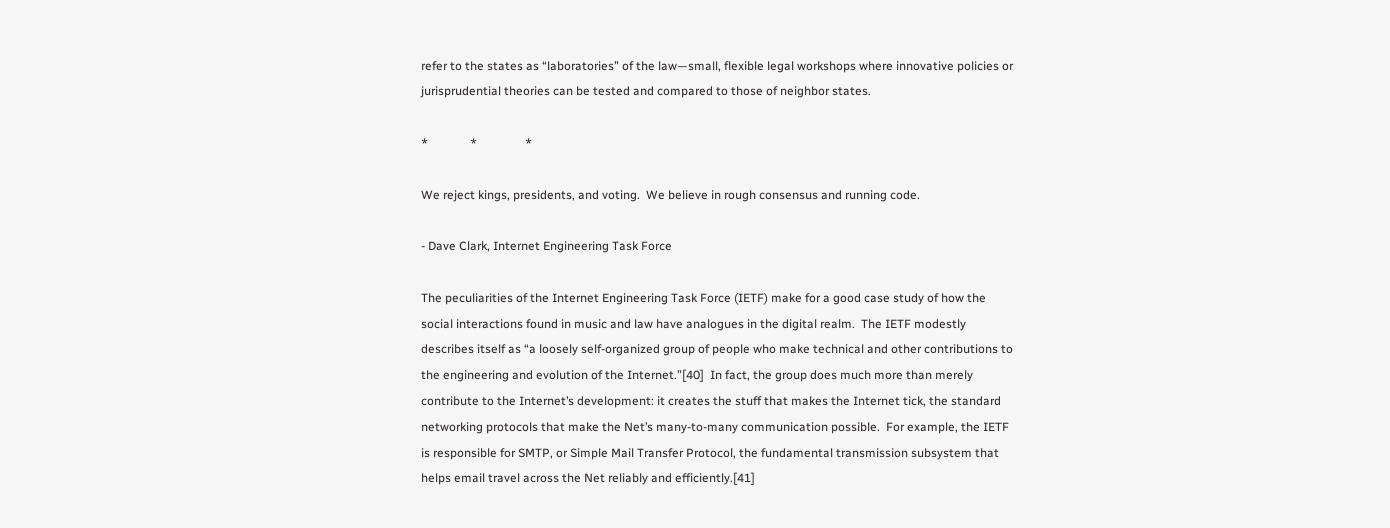refer to the states as “laboratories” of the law—small, flexible legal workshops where innovative policies or jurisprudential theories can be tested and compared to those of neighbor states.

*              *                *

We reject kings, presidents, and voting.  We believe in rough consensus and running code.

- Dave Clark, Internet Engineering Task Force

The peculiarities of the Internet Engineering Task Force (IETF) make for a good case study of how the social interactions found in music and law have analogues in the digital realm.  The IETF modestly describes itself as “a loosely self-organized group of people who make technical and other contributions to the engineering and evolution of the Internet.”[40]  In fact, the group does much more than merely contribute to the Internet’s development: it creates the stuff that makes the Internet tick, the standard networking protocols that make the Net’s many-to-many communication possible.  For example, the IETF is responsible for SMTP, or Simple Mail Transfer Protocol, the fundamental transmission subsystem that helps email travel across the Net reliably and efficiently.[41]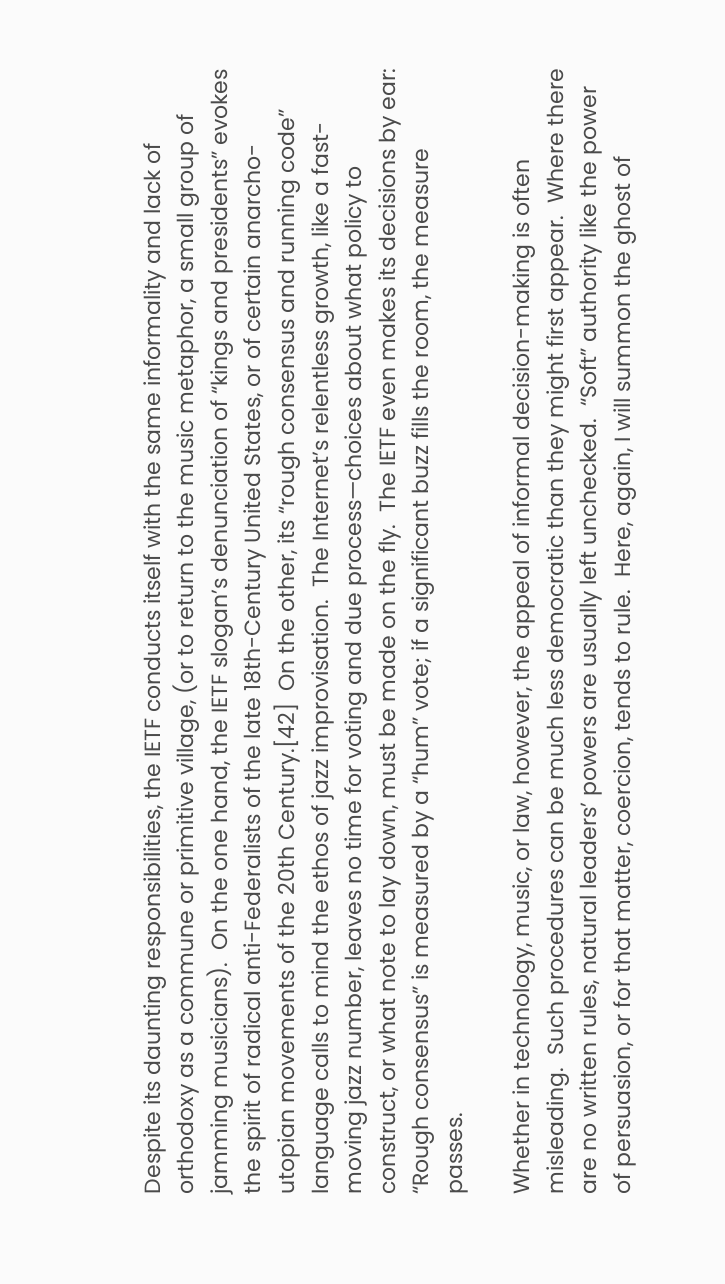Despite its daunting responsibilities, the IETF conducts itself with the same informality and lack of orthodoxy as a commune or primitive village, (or to return to the music metaphor, a small group of jamming musicians).  On the one hand, the IETF slogan’s denunciation of “kings and presidents” evokes the spirit of radical anti-Federalists of the late 18th-Century United States, or of certain anarcho-utopian movements of the 20th Century.[42]  On the other, its “rough consensus and running code” language calls to mind the ethos of jazz improvisation.  The Internet’s relentless growth, like a fast-moving jazz number, leaves no time for voting and due process—choices about what policy to construct, or what note to lay down, must be made on the fly.  The IETF even makes its decisions by ear:  “Rough consensus” is measured by a “hum” vote; if a significant buzz fills the room, the measure passes.

Whether in technology, music, or law, however, the appeal of informal decision-making is often misleading.  Such procedures can be much less democratic than they might first appear.  Where there are no written rules, natural leaders’ powers are usually left unchecked.  “Soft” authority like the power of persuasion, or for that matter, coercion, tends to rule.  Here, again, I will summon the ghost of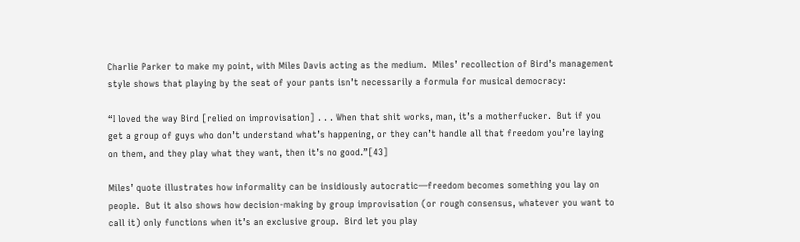Charlie Parker to make my point, with Miles Davis acting as the medium.  Miles’ recollection of Bird’s management style shows that playing by the seat of your pants isn’t necessarily a formula for musical democracy:

“I loved the way Bird [relied on improvisation] . . . When that shit works, man, it’s a motherfucker.  But if you get a group of guys who don’t understand what’s happening, or they can’t handle all that freedom you’re laying on them, and they play what they want, then it’s no good.”[43]

Miles’ quote illustrates how informality can be insidiously autocratic—freedom becomes something you lay on people.  But it also shows how decision-making by group improvisation (or rough consensus, whatever you want to call it) only functions when it’s an exclusive group.  Bird let you play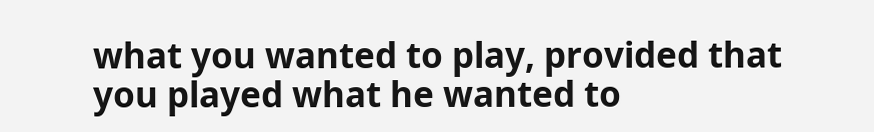what you wanted to play, provided that you played what he wanted to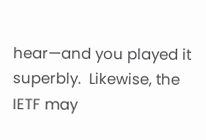hear—and you played it superbly.  Likewise, the IETF may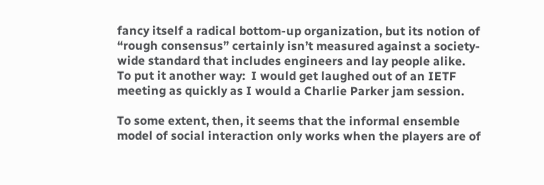fancy itself a radical bottom-up organization, but its notion of “rough consensus” certainly isn’t measured against a society-wide standard that includes engineers and lay people alike.  To put it another way:  I would get laughed out of an IETF meeting as quickly as I would a Charlie Parker jam session.

To some extent, then, it seems that the informal ensemble model of social interaction only works when the players are of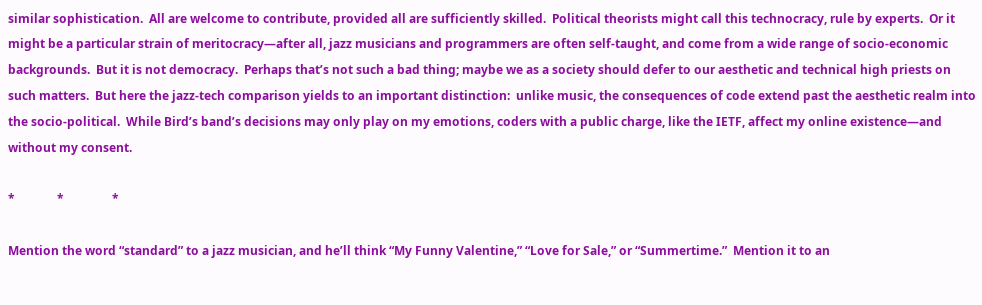similar sophistication.  All are welcome to contribute, provided all are sufficiently skilled.  Political theorists might call this technocracy, rule by experts.  Or it might be a particular strain of meritocracy—after all, jazz musicians and programmers are often self-taught, and come from a wide range of socio-economic backgrounds.  But it is not democracy.  Perhaps that’s not such a bad thing; maybe we as a society should defer to our aesthetic and technical high priests on such matters.  But here the jazz-tech comparison yields to an important distinction:  unlike music, the consequences of code extend past the aesthetic realm into the socio-political.  While Bird’s band’s decisions may only play on my emotions, coders with a public charge, like the IETF, affect my online existence—and without my consent.

*              *                *

Mention the word “standard” to a jazz musician, and he’ll think “My Funny Valentine,” “Love for Sale,” or “Summertime.”  Mention it to an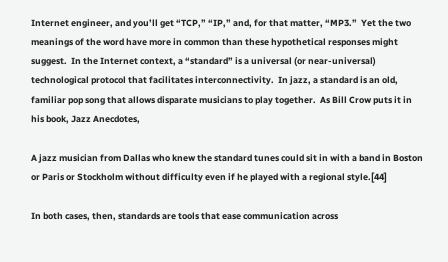Internet engineer, and you’ll get “TCP,” “IP,” and, for that matter, “MP3.”  Yet the two meanings of the word have more in common than these hypothetical responses might suggest.  In the Internet context, a “standard” is a universal (or near-universal) technological protocol that facilitates interconnectivity.  In jazz, a standard is an old, familiar pop song that allows disparate musicians to play together.  As Bill Crow puts it in his book, Jazz Anecdotes,

A jazz musician from Dallas who knew the standard tunes could sit in with a band in Boston or Paris or Stockholm without difficulty even if he played with a regional style.[44]

In both cases, then, standards are tools that ease communication across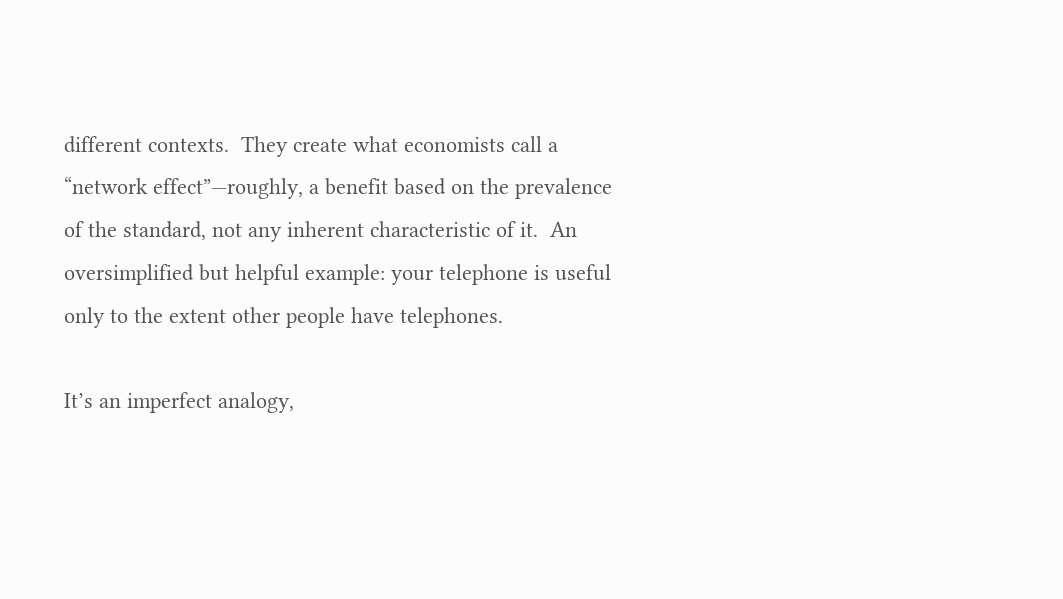different contexts.  They create what economists call a “network effect”—roughly, a benefit based on the prevalence of the standard, not any inherent characteristic of it.  An oversimplified but helpful example: your telephone is useful only to the extent other people have telephones.

It’s an imperfect analogy,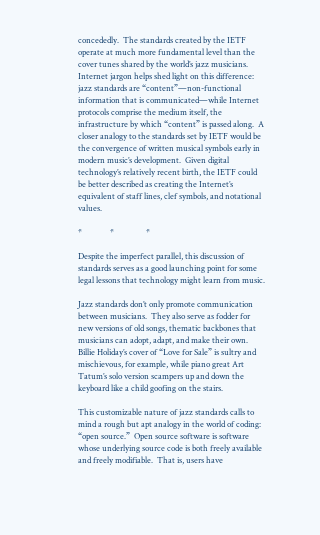concededly.  The standards created by the IETF operate at much more fundamental level than the cover tunes shared by the world’s jazz musicians.  Internet jargon helps shed light on this difference: jazz standards are “content”—non-functional information that is communicated—while Internet protocols comprise the medium itself, the infrastructure by which “content” is passed along.  A closer analogy to the standards set by IETF would be the convergence of written musical symbols early in modern music’s development.  Given digital technology’s relatively recent birth, the IETF could be better described as creating the Internet’s equivalent of staff lines, clef symbols, and notational values.

*              *                *

Despite the imperfect parallel, this discussion of standards serves as a good launching point for some legal lessons that technology might learn from music.

Jazz standards don’t only promote communication between musicians.  They also serve as fodder for new versions of old songs, thematic backbones that musicians can adopt, adapt, and make their own.  Billie Holiday’s cover of “Love for Sale” is sultry and mischievous, for example, while piano great Art Tatum’s solo version scampers up and down the keyboard like a child goofing on the stairs.

This customizable nature of jazz standards calls to mind a rough but apt analogy in the world of coding:  “open source.”  Open source software is software whose underlying source code is both freely available and freely modifiable.  That is, users have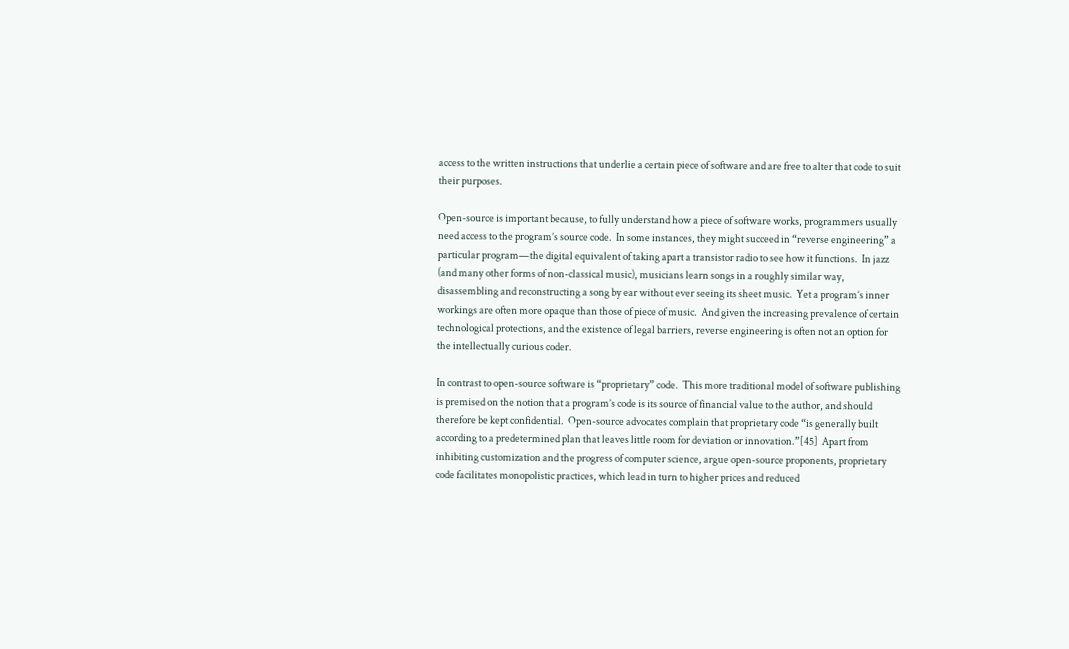access to the written instructions that underlie a certain piece of software and are free to alter that code to suit their purposes.

Open-source is important because, to fully understand how a piece of software works, programmers usually need access to the program’s source code.  In some instances, they might succeed in “reverse engineering” a particular program—the digital equivalent of taking apart a transistor radio to see how it functions.  In jazz (and many other forms of non-classical music), musicians learn songs in a roughly similar way, disassembling and reconstructing a song by ear without ever seeing its sheet music.  Yet a program’s inner workings are often more opaque than those of piece of music.  And given the increasing prevalence of certain technological protections, and the existence of legal barriers, reverse engineering is often not an option for the intellectually curious coder.

In contrast to open-source software is “proprietary” code.  This more traditional model of software publishing is premised on the notion that a program’s code is its source of financial value to the author, and should therefore be kept confidential.  Open-source advocates complain that proprietary code “is generally built according to a predetermined plan that leaves little room for deviation or innovation.”[45]  Apart from inhibiting customization and the progress of computer science, argue open-source proponents, proprietary code facilitates monopolistic practices, which lead in turn to higher prices and reduced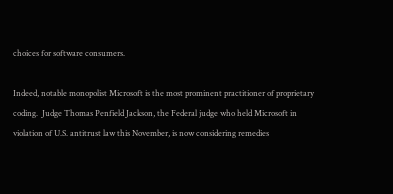choices for software consumers.

Indeed, notable monopolist Microsoft is the most prominent practitioner of proprietary coding.  Judge Thomas Penfield Jackson, the Federal judge who held Microsoft in violation of U.S. antitrust law this November, is now considering remedies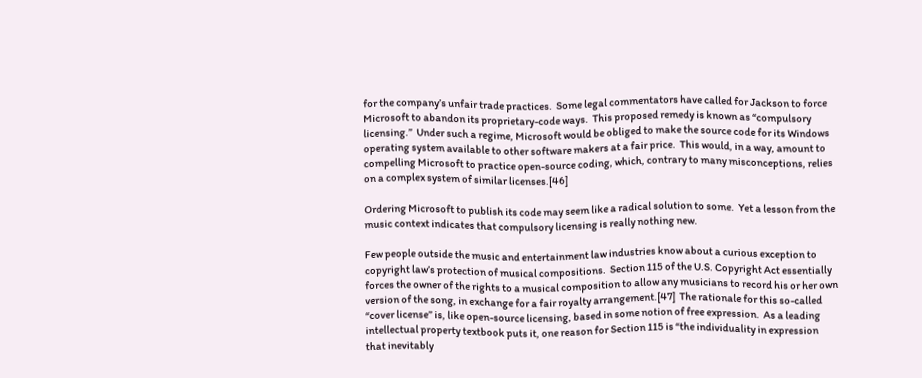for the company’s unfair trade practices.  Some legal commentators have called for Jackson to force Microsoft to abandon its proprietary-code ways.  This proposed remedy is known as “compulsory licensing.”  Under such a regime, Microsoft would be obliged to make the source code for its Windows operating system available to other software makers at a fair price.  This would, in a way, amount to compelling Microsoft to practice open-source coding, which, contrary to many misconceptions, relies on a complex system of similar licenses.[46]

Ordering Microsoft to publish its code may seem like a radical solution to some.  Yet a lesson from the music context indicates that compulsory licensing is really nothing new.

Few people outside the music and entertainment law industries know about a curious exception to copyright law’s protection of musical compositions.  Section 115 of the U.S. Copyright Act essentially forces the owner of the rights to a musical composition to allow any musicians to record his or her own version of the song, in exchange for a fair royalty arrangement.[47]  The rationale for this so-called “cover license” is, like open-source licensing, based in some notion of free expression.  As a leading intellectual property textbook puts it, one reason for Section 115 is “the individuality in expression that inevitably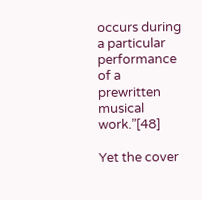occurs during a particular performance of a prewritten musical work.”[48]

Yet the cover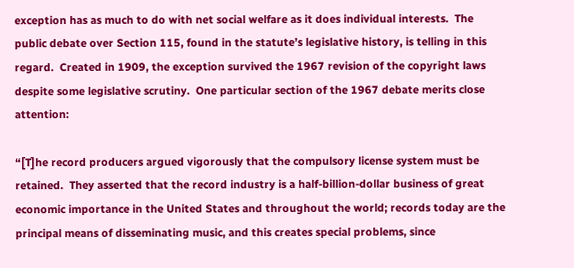exception has as much to do with net social welfare as it does individual interests.  The public debate over Section 115, found in the statute’s legislative history, is telling in this regard.  Created in 1909, the exception survived the 1967 revision of the copyright laws despite some legislative scrutiny.  One particular section of the 1967 debate merits close attention:

“[T]he record producers argued vigorously that the compulsory license system must be retained.  They asserted that the record industry is a half-billion-dollar business of great economic importance in the United States and throughout the world; records today are the principal means of disseminating music, and this creates special problems, since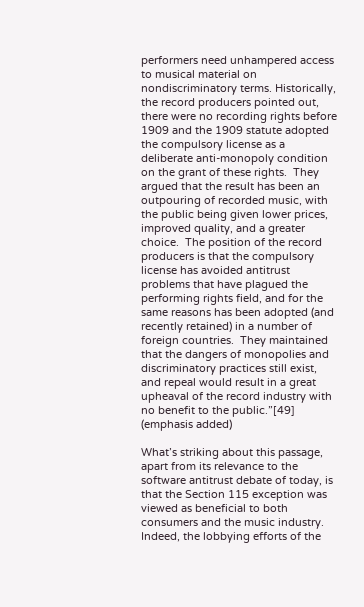performers need unhampered access to musical material on nondiscriminatory terms. Historically, the record producers pointed out, there were no recording rights before 1909 and the 1909 statute adopted the compulsory license as a deliberate anti-monopoly condition on the grant of these rights.  They argued that the result has been an outpouring of recorded music, with the public being given lower prices, improved quality, and a greater choice.  The position of the record producers is that the compulsory license has avoided antitrust problems that have plagued the performing rights field, and for the same reasons has been adopted (and recently retained) in a number of foreign countries.  They maintained that the dangers of monopolies and discriminatory practices still exist, and repeal would result in a great upheaval of the record industry with no benefit to the public.”[49] (emphasis added)

What’s striking about this passage, apart from its relevance to the software antitrust debate of today, is that the Section 115 exception was viewed as beneficial to both consumers and the music industry.  Indeed, the lobbying efforts of the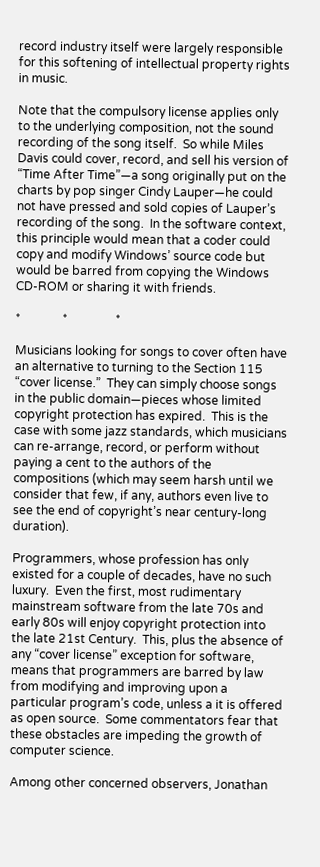record industry itself were largely responsible for this softening of intellectual property rights in music.

Note that the compulsory license applies only to the underlying composition, not the sound recording of the song itself.  So while Miles Davis could cover, record, and sell his version of “Time After Time”—a song originally put on the charts by pop singer Cindy Lauper—he could not have pressed and sold copies of Lauper’s recording of the song.  In the software context, this principle would mean that a coder could copy and modify Windows’ source code but would be barred from copying the Windows CD-ROM or sharing it with friends.

*              *                *

Musicians looking for songs to cover often have an alternative to turning to the Section 115 “cover license.”  They can simply choose songs in the public domain—pieces whose limited copyright protection has expired.  This is the case with some jazz standards, which musicians can re-arrange, record, or perform without paying a cent to the authors of the compositions (which may seem harsh until we consider that few, if any, authors even live to see the end of copyright’s near century-long duration).

Programmers, whose profession has only existed for a couple of decades, have no such luxury.  Even the first, most rudimentary mainstream software from the late 70s and early 80s will enjoy copyright protection into the late 21st Century.  This, plus the absence of any “cover license” exception for software, means that programmers are barred by law from modifying and improving upon a particular program’s code, unless a it is offered as open source.  Some commentators fear that these obstacles are impeding the growth of computer science.

Among other concerned observers, Jonathan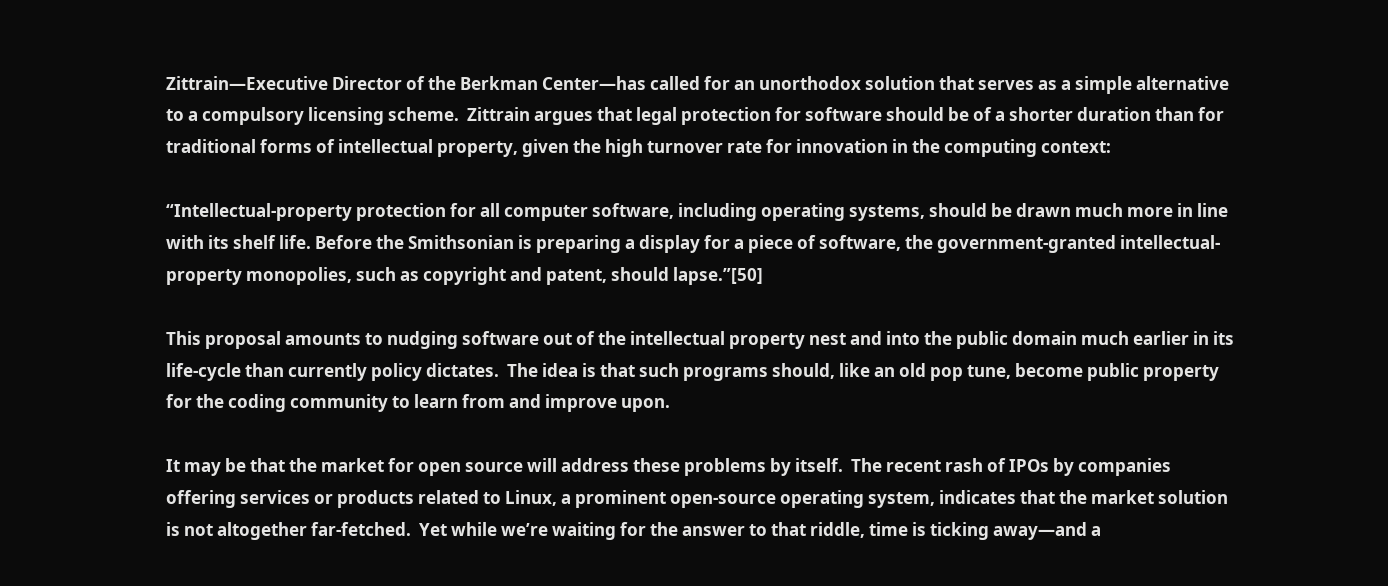Zittrain—Executive Director of the Berkman Center—has called for an unorthodox solution that serves as a simple alternative to a compulsory licensing scheme.  Zittrain argues that legal protection for software should be of a shorter duration than for traditional forms of intellectual property, given the high turnover rate for innovation in the computing context:

“Intellectual-property protection for all computer software, including operating systems, should be drawn much more in line with its shelf life. Before the Smithsonian is preparing a display for a piece of software, the government-granted intellectual-property monopolies, such as copyright and patent, should lapse.”[50]

This proposal amounts to nudging software out of the intellectual property nest and into the public domain much earlier in its life-cycle than currently policy dictates.  The idea is that such programs should, like an old pop tune, become public property for the coding community to learn from and improve upon.

It may be that the market for open source will address these problems by itself.  The recent rash of IPOs by companies offering services or products related to Linux, a prominent open-source operating system, indicates that the market solution is not altogether far-fetched.  Yet while we’re waiting for the answer to that riddle, time is ticking away—and a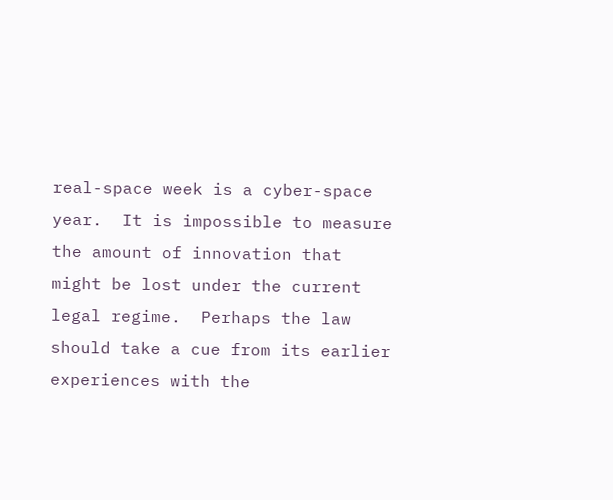real-space week is a cyber-space year.  It is impossible to measure the amount of innovation that might be lost under the current legal regime.  Perhaps the law should take a cue from its earlier experiences with the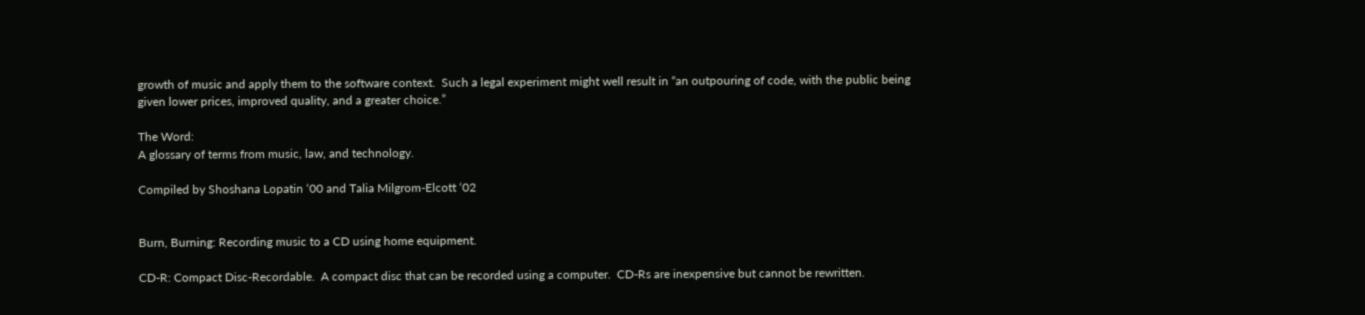growth of music and apply them to the software context.  Such a legal experiment might well result in “an outpouring of code, with the public being given lower prices, improved quality, and a greater choice.”

The Word:
A glossary of terms from music, law, and technology.

Compiled by Shoshana Lopatin ‘00 and Talia Milgrom-Elcott ‘02


Burn, Burning: Recording music to a CD using home equipment.

CD-R: Compact Disc-Recordable.  A compact disc that can be recorded using a computer.  CD-Rs are inexpensive but cannot be rewritten.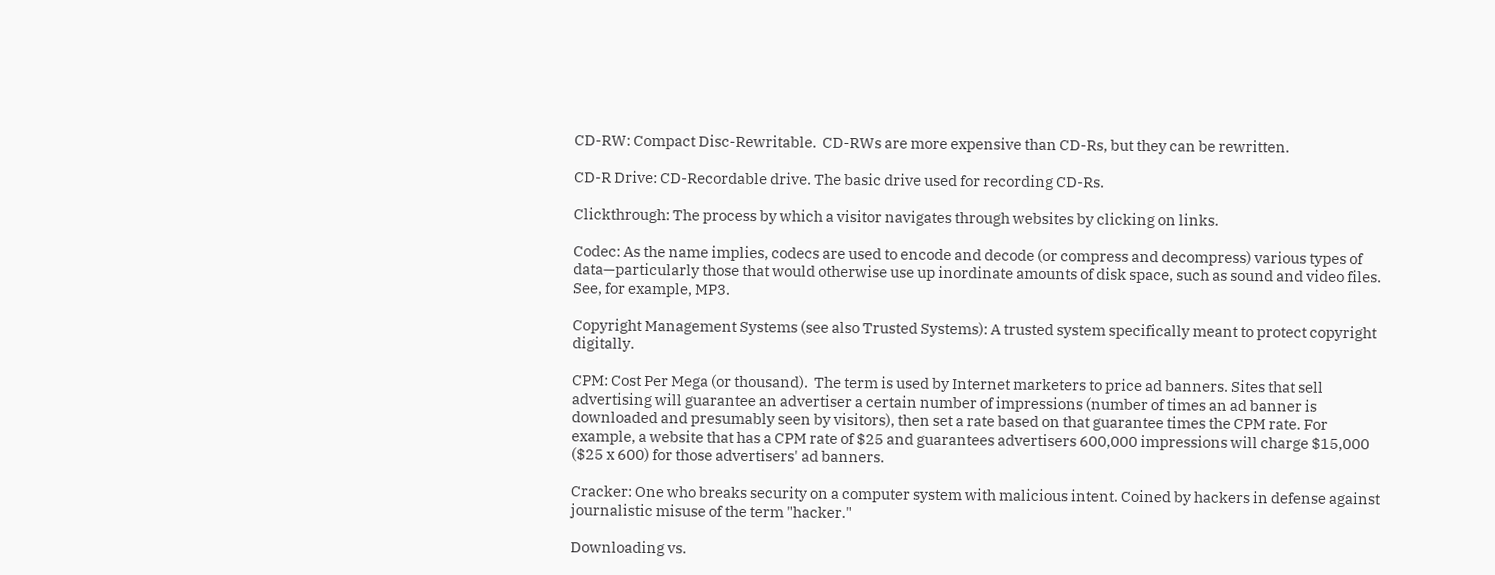CD-RW: Compact Disc-Rewritable.  CD-RWs are more expensive than CD-Rs, but they can be rewritten.

CD-R Drive: CD-Recordable drive. The basic drive used for recording CD-Rs.

Clickthrough: The process by which a visitor navigates through websites by clicking on links.

Codec: As the name implies, codecs are used to encode and decode (or compress and decompress) various types of data—particularly those that would otherwise use up inordinate amounts of disk space, such as sound and video files. See, for example, MP3.

Copyright Management Systems (see also Trusted Systems): A trusted system specifically meant to protect copyright digitally.

CPM: Cost Per Mega (or thousand).  The term is used by Internet marketers to price ad banners. Sites that sell advertising will guarantee an advertiser a certain number of impressions (number of times an ad banner is downloaded and presumably seen by visitors), then set a rate based on that guarantee times the CPM rate. For example, a website that has a CPM rate of $25 and guarantees advertisers 600,000 impressions will charge $15,000 ($25 x 600) for those advertisers' ad banners.

Cracker: One who breaks security on a computer system with malicious intent. Coined by hackers in defense against journalistic misuse of the term "hacker."

Downloading vs.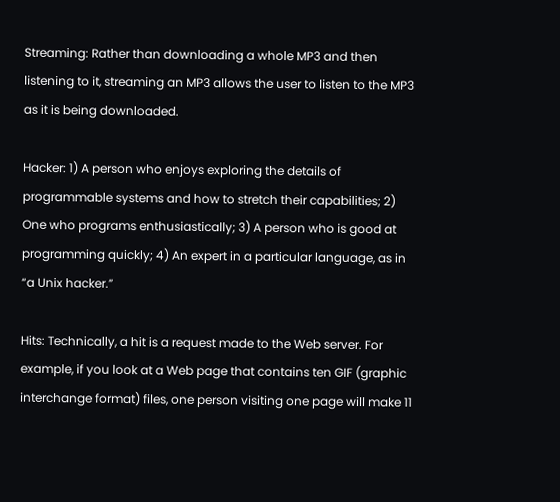Streaming: Rather than downloading a whole MP3 and then listening to it, streaming an MP3 allows the user to listen to the MP3 as it is being downloaded.

Hacker: 1) A person who enjoys exploring the details of programmable systems and how to stretch their capabilities; 2) One who programs enthusiastically; 3) A person who is good at programming quickly; 4) An expert in a particular language, as in “a Unix hacker.”

Hits: Technically, a hit is a request made to the Web server. For example, if you look at a Web page that contains ten GIF (graphic interchange format) files, one person visiting one page will make 11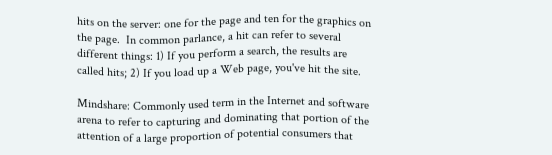hits on the server: one for the page and ten for the graphics on the page.  In common parlance, a hit can refer to several different things: 1) If you perform a search, the results are called hits; 2) If you load up a Web page, you've hit the site.

Mindshare: Commonly used term in the Internet and software arena to refer to capturing and dominating that portion of the attention of a large proportion of potential consumers that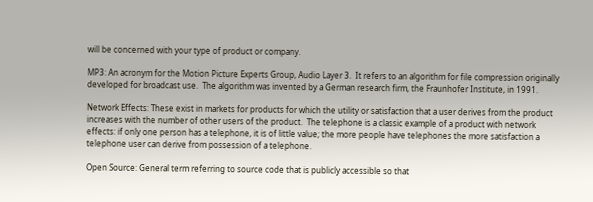will be concerned with your type of product or company.

MP3: An acronym for the Motion Picture Experts Group, Audio Layer 3.  It refers to an algorithm for file compression originally developed for broadcast use.  The algorithm was invented by a German research firm, the Fraunhofer Institute, in 1991.

Network Effects: These exist in markets for products for which the utility or satisfaction that a user derives from the product increases with the number of other users of the product.  The telephone is a classic example of a product with network effects: if only one person has a telephone, it is of little value; the more people have telephones the more satisfaction a telephone user can derive from possession of a telephone.

Open Source: General term referring to source code that is publicly accessible so that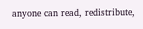anyone can read, redistribute,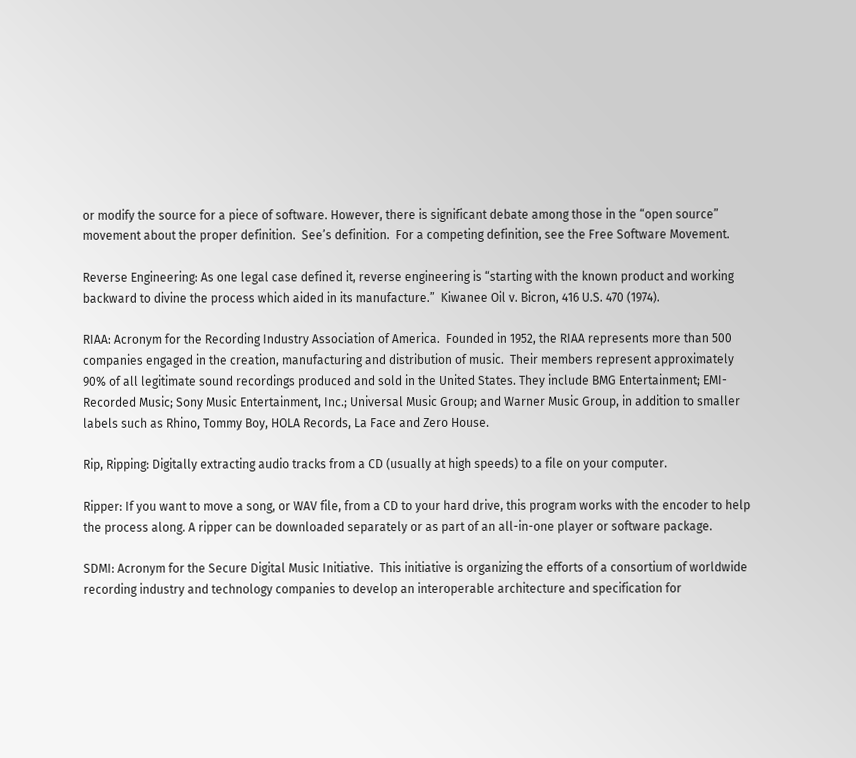or modify the source for a piece of software. However, there is significant debate among those in the “open source” movement about the proper definition.  See’s definition.  For a competing definition, see the Free Software Movement.

Reverse Engineering: As one legal case defined it, reverse engineering is “starting with the known product and working backward to divine the process which aided in its manufacture.”  Kiwanee Oil v. Bicron, 416 U.S. 470 (1974).

RIAA: Acronym for the Recording Industry Association of America.  Founded in 1952, the RIAA represents more than 500 companies engaged in the creation, manufacturing and distribution of music.  Their members represent approximately 90% of all legitimate sound recordings produced and sold in the United States. They include BMG Entertainment; EMI-Recorded Music; Sony Music Entertainment, Inc.; Universal Music Group; and Warner Music Group, in addition to smaller labels such as Rhino, Tommy Boy, HOLA Records, La Face and Zero House.

Rip, Ripping: Digitally extracting audio tracks from a CD (usually at high speeds) to a file on your computer.

Ripper: If you want to move a song, or WAV file, from a CD to your hard drive, this program works with the encoder to help the process along. A ripper can be downloaded separately or as part of an all-in-one player or software package.

SDMI: Acronym for the Secure Digital Music Initiative.  This initiative is organizing the efforts of a consortium of worldwide recording industry and technology companies to develop an interoperable architecture and specification for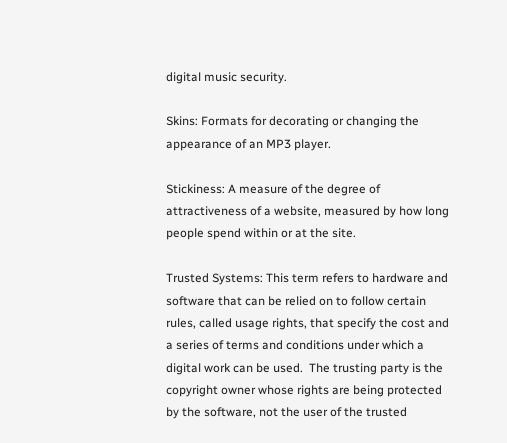digital music security.

Skins: Formats for decorating or changing the appearance of an MP3 player.

Stickiness: A measure of the degree of attractiveness of a website, measured by how long people spend within or at the site.

Trusted Systems: This term refers to hardware and software that can be relied on to follow certain rules, called usage rights, that specify the cost and a series of terms and conditions under which a digital work can be used.  The trusting party is the copyright owner whose rights are being protected by the software, not the user of the trusted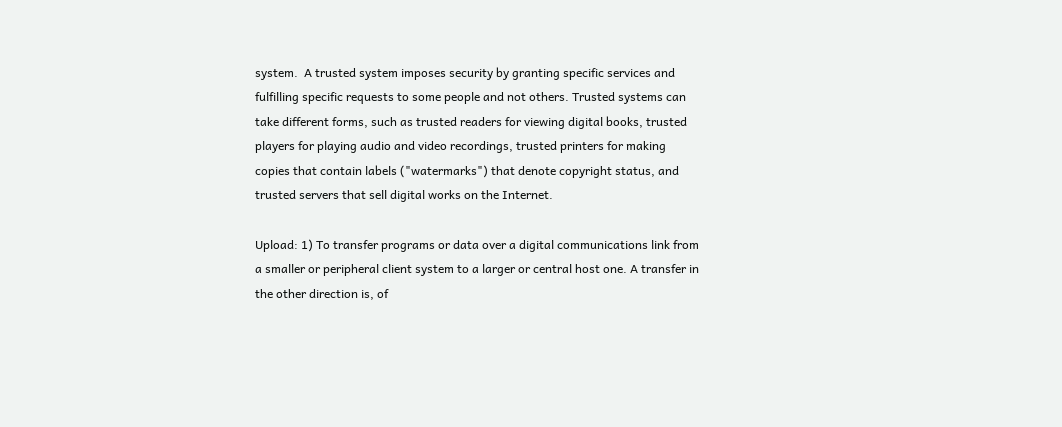system.  A trusted system imposes security by granting specific services and fulfilling specific requests to some people and not others. Trusted systems can take different forms, such as trusted readers for viewing digital books, trusted players for playing audio and video recordings, trusted printers for making copies that contain labels ("watermarks") that denote copyright status, and trusted servers that sell digital works on the Internet.

Upload: 1) To transfer programs or data over a digital communications link from a smaller or peripheral client system to a larger or central host one. A transfer in the other direction is, of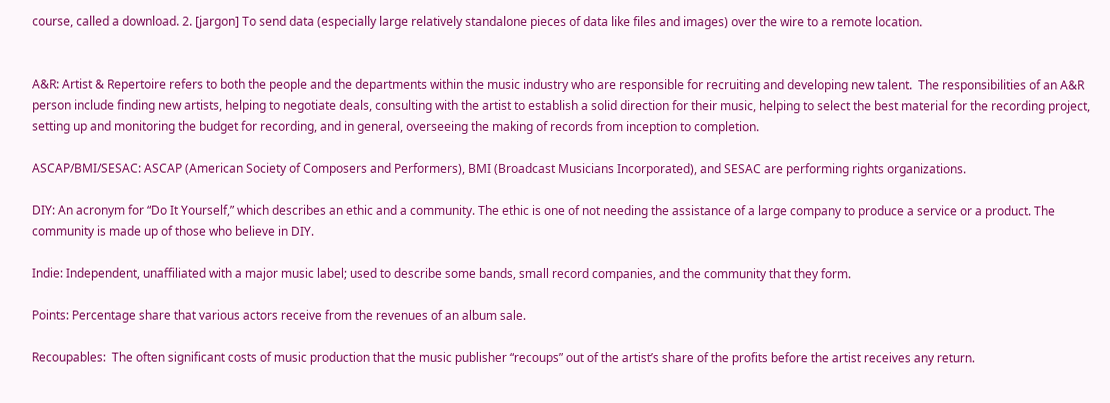course, called a download. 2. [jargon] To send data (especially large relatively standalone pieces of data like files and images) over the wire to a remote location.


A&R: Artist & Repertoire refers to both the people and the departments within the music industry who are responsible for recruiting and developing new talent.  The responsibilities of an A&R person include finding new artists, helping to negotiate deals, consulting with the artist to establish a solid direction for their music, helping to select the best material for the recording project, setting up and monitoring the budget for recording, and in general, overseeing the making of records from inception to completion.

ASCAP/BMI/SESAC: ASCAP (American Society of Composers and Performers), BMI (Broadcast Musicians Incorporated), and SESAC are performing rights organizations.

DIY: An acronym for “Do It Yourself,” which describes an ethic and a community. The ethic is one of not needing the assistance of a large company to produce a service or a product. The community is made up of those who believe in DIY.

Indie: Independent, unaffiliated with a major music label; used to describe some bands, small record companies, and the community that they form.

Points: Percentage share that various actors receive from the revenues of an album sale.

Recoupables:  The often significant costs of music production that the music publisher “recoups” out of the artist’s share of the profits before the artist receives any return.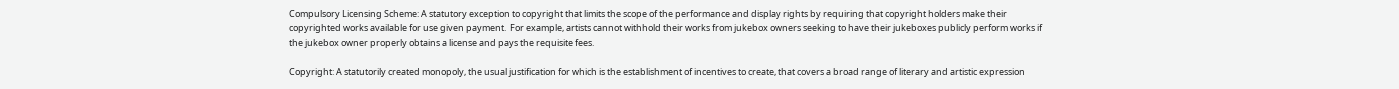Compulsory Licensing Scheme: A statutory exception to copyright that limits the scope of the performance and display rights by requiring that copyright holders make their copyrighted works available for use given payment.  For example, artists cannot withhold their works from jukebox owners seeking to have their jukeboxes publicly perform works if the jukebox owner properly obtains a license and pays the requisite fees.

Copyright: A statutorily created monopoly, the usual justification for which is the establishment of incentives to create, that covers a broad range of literary and artistic expression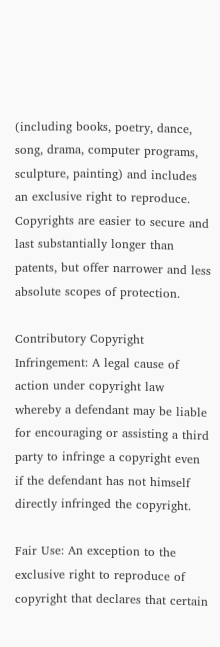(including books, poetry, dance, song, drama, computer programs, sculpture, painting) and includes an exclusive right to reproduce. Copyrights are easier to secure and last substantially longer than patents, but offer narrower and less absolute scopes of protection.

Contributory Copyright Infringement: A legal cause of action under copyright law whereby a defendant may be liable for encouraging or assisting a third party to infringe a copyright even if the defendant has not himself directly infringed the copyright.

Fair Use: An exception to the exclusive right to reproduce of copyright that declares that certain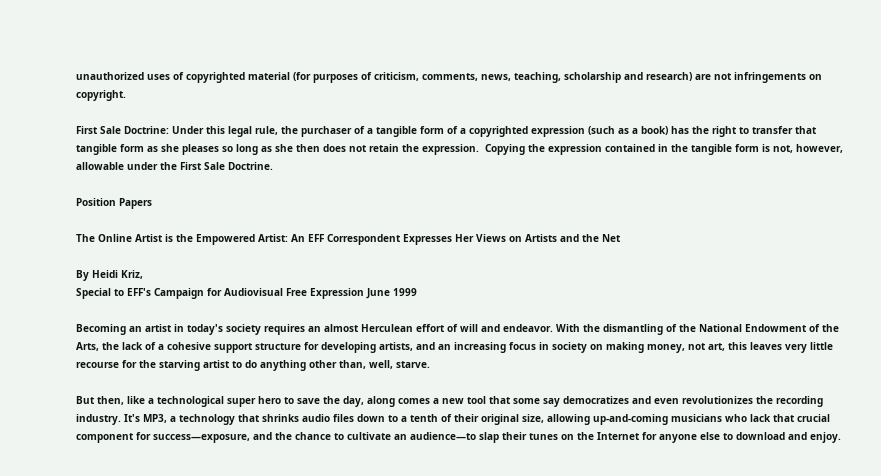unauthorized uses of copyrighted material (for purposes of criticism, comments, news, teaching, scholarship and research) are not infringements on copyright.

First Sale Doctrine: Under this legal rule, the purchaser of a tangible form of a copyrighted expression (such as a book) has the right to transfer that tangible form as she pleases so long as she then does not retain the expression.  Copying the expression contained in the tangible form is not, however, allowable under the First Sale Doctrine.

Position Papers

The Online Artist is the Empowered Artist: An EFF Correspondent Expresses Her Views on Artists and the Net

By Heidi Kriz,
Special to EFF's Campaign for Audiovisual Free Expression June 1999

Becoming an artist in today's society requires an almost Herculean effort of will and endeavor. With the dismantling of the National Endowment of the Arts, the lack of a cohesive support structure for developing artists, and an increasing focus in society on making money, not art, this leaves very little recourse for the starving artist to do anything other than, well, starve.

But then, like a technological super hero to save the day, along comes a new tool that some say democratizes and even revolutionizes the recording industry. It's MP3, a technology that shrinks audio files down to a tenth of their original size, allowing up-and-coming musicians who lack that crucial component for success—exposure, and the chance to cultivate an audience—to slap their tunes on the Internet for anyone else to download and enjoy.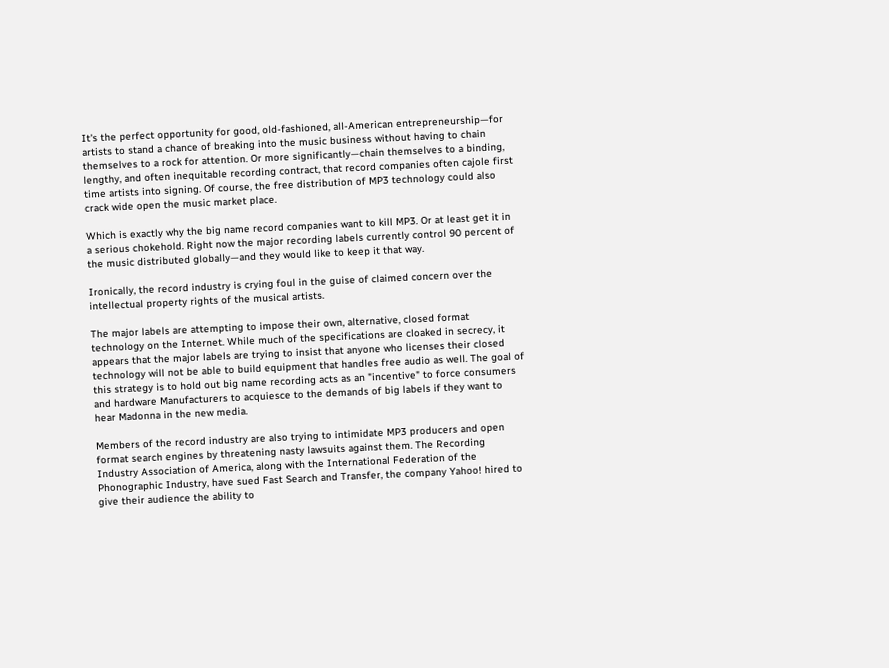It's the perfect opportunity for good, old-fashioned, all-American entrepreneurship—for artists to stand a chance of breaking into the music business without having to chain themselves to a rock for attention. Or more significantly—chain themselves to a binding, lengthy, and often inequitable recording contract, that record companies often cajole first time artists into signing. Of course, the free distribution of MP3 technology could also crack wide open the music market place.

Which is exactly why the big name record companies want to kill MP3. Or at least get it in a serious chokehold. Right now the major recording labels currently control 90 percent of the music distributed globally—and they would like to keep it that way.

Ironically, the record industry is crying foul in the guise of claimed concern over the intellectual property rights of the musical artists.

The major labels are attempting to impose their own, alternative, closed format technology on the Internet. While much of the specifications are cloaked in secrecy, it appears that the major labels are trying to insist that anyone who licenses their closed technology will not be able to build equipment that handles free audio as well. The goal of this strategy is to hold out big name recording acts as an "incentive" to force consumers and hardware Manufacturers to acquiesce to the demands of big labels if they want to hear Madonna in the new media.

Members of the record industry are also trying to intimidate MP3 producers and open format search engines by threatening nasty lawsuits against them. The Recording Industry Association of America, along with the International Federation of the Phonographic Industry, have sued Fast Search and Transfer, the company Yahoo! hired to give their audience the ability to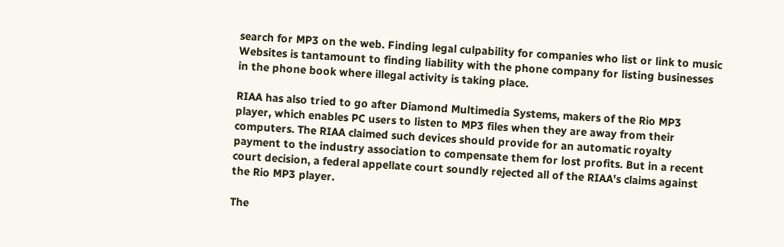search for MP3 on the web. Finding legal culpability for companies who list or link to music Websites is tantamount to finding liability with the phone company for listing businesses in the phone book where illegal activity is taking place.

RIAA has also tried to go after Diamond Multimedia Systems, makers of the Rio MP3 player, which enables PC users to listen to MP3 files when they are away from their computers. The RIAA claimed such devices should provide for an automatic royalty payment to the industry association to compensate them for lost profits. But in a recent court decision, a federal appellate court soundly rejected all of the RIAA's claims against the Rio MP3 player.

The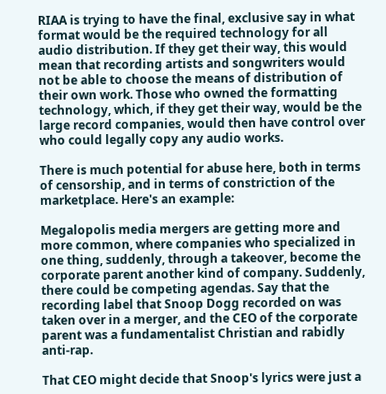RIAA is trying to have the final, exclusive say in what format would be the required technology for all audio distribution. If they get their way, this would mean that recording artists and songwriters would not be able to choose the means of distribution of their own work. Those who owned the formatting technology, which, if they get their way, would be the large record companies, would then have control over who could legally copy any audio works.

There is much potential for abuse here, both in terms of censorship, and in terms of constriction of the marketplace. Here's an example:

Megalopolis media mergers are getting more and more common, where companies who specialized in one thing, suddenly, through a takeover, become the corporate parent another kind of company. Suddenly, there could be competing agendas. Say that the recording label that Snoop Dogg recorded on was taken over in a merger, and the CEO of the corporate parent was a fundamentalist Christian and rabidly anti-rap.

That CEO might decide that Snoop's lyrics were just a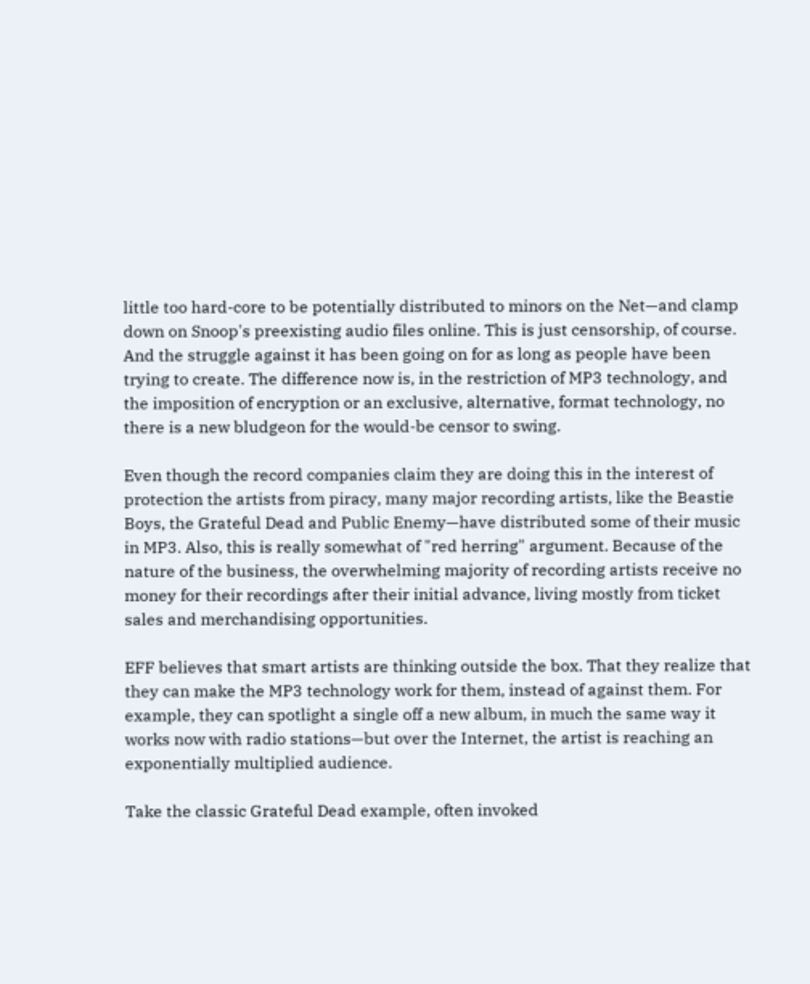little too hard-core to be potentially distributed to minors on the Net—and clamp down on Snoop's preexisting audio files online. This is just censorship, of course. And the struggle against it has been going on for as long as people have been trying to create. The difference now is, in the restriction of MP3 technology, and the imposition of encryption or an exclusive, alternative, format technology, no there is a new bludgeon for the would-be censor to swing.

Even though the record companies claim they are doing this in the interest of protection the artists from piracy, many major recording artists, like the Beastie Boys, the Grateful Dead and Public Enemy—have distributed some of their music in MP3. Also, this is really somewhat of "red herring" argument. Because of the nature of the business, the overwhelming majority of recording artists receive no money for their recordings after their initial advance, living mostly from ticket sales and merchandising opportunities.

EFF believes that smart artists are thinking outside the box. That they realize that they can make the MP3 technology work for them, instead of against them. For example, they can spotlight a single off a new album, in much the same way it works now with radio stations—but over the Internet, the artist is reaching an exponentially multiplied audience.

Take the classic Grateful Dead example, often invoked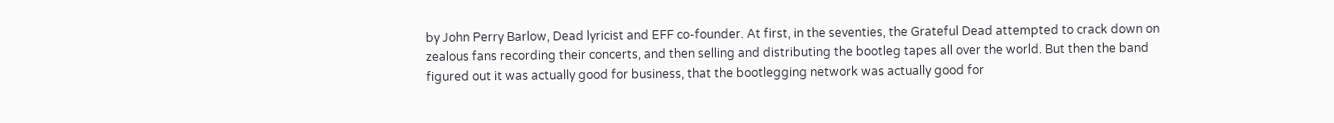by John Perry Barlow, Dead lyricist and EFF co-founder. At first, in the seventies, the Grateful Dead attempted to crack down on zealous fans recording their concerts, and then selling and distributing the bootleg tapes all over the world. But then the band figured out it was actually good for business, that the bootlegging network was actually good for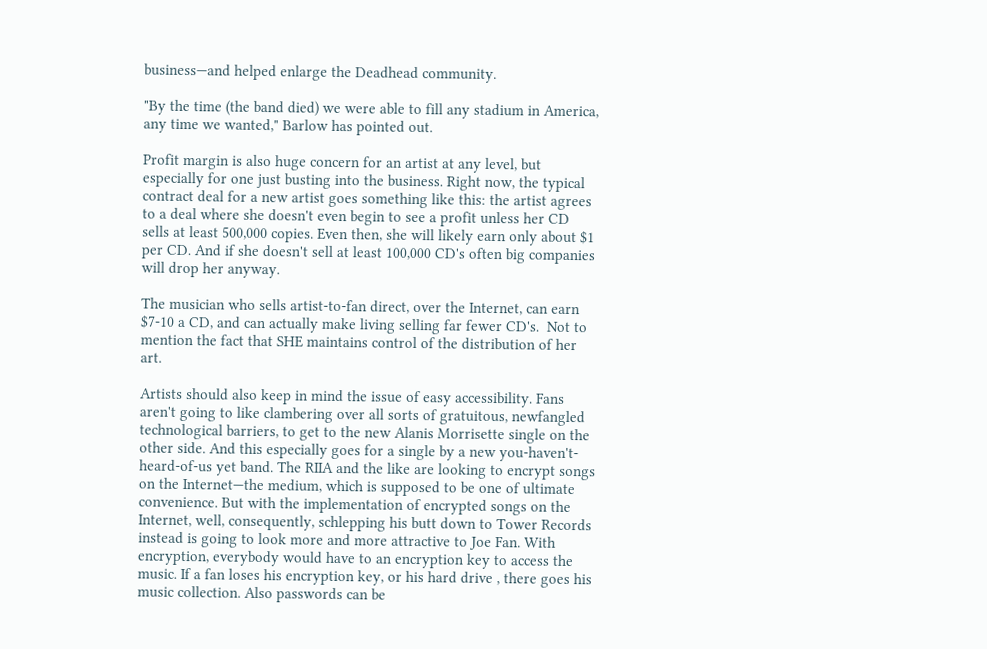business—and helped enlarge the Deadhead community.

"By the time (the band died) we were able to fill any stadium in America, any time we wanted," Barlow has pointed out.

Profit margin is also huge concern for an artist at any level, but especially for one just busting into the business. Right now, the typical contract deal for a new artist goes something like this: the artist agrees to a deal where she doesn't even begin to see a profit unless her CD sells at least 500,000 copies. Even then, she will likely earn only about $1 per CD. And if she doesn't sell at least 100,000 CD's often big companies will drop her anyway.

The musician who sells artist-to-fan direct, over the Internet, can earn $7-10 a CD, and can actually make living selling far fewer CD's.  Not to mention the fact that SHE maintains control of the distribution of her art.

Artists should also keep in mind the issue of easy accessibility. Fans aren't going to like clambering over all sorts of gratuitous, newfangled technological barriers, to get to the new Alanis Morrisette single on the other side. And this especially goes for a single by a new you-haven't-heard-of-us yet band. The RIIA and the like are looking to encrypt songs on the Internet—the medium, which is supposed to be one of ultimate convenience. But with the implementation of encrypted songs on the Internet, well, consequently, schlepping his butt down to Tower Records instead is going to look more and more attractive to Joe Fan. With encryption, everybody would have to an encryption key to access the music. If a fan loses his encryption key, or his hard drive , there goes his music collection. Also passwords can be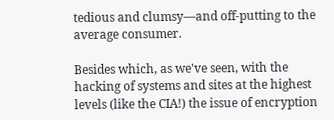tedious and clumsy—and off-putting to the average consumer.

Besides which, as we've seen, with the hacking of systems and sites at the highest levels (like the CIA!) the issue of encryption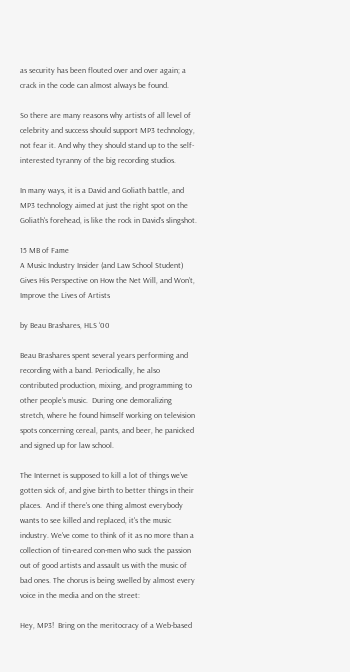as security has been flouted over and over again; a crack in the code can almost always be found.

So there are many reasons why artists of all level of celebrity and success should support MP3 technology, not fear it. And why they should stand up to the self-interested tyranny of the big recording studios.

In many ways, it is a David and Goliath battle, and MP3 technology aimed at just the right spot on the Goliath's forehead, is like the rock in David's slingshot.

15 MB of Fame
A Music Industry Insider (and Law School Student) Gives His Perspective on How the Net Will, and Won’t, Improve the Lives of Artists

by Beau Brashares, HLS ‘00

Beau Brashares spent several years performing and recording with a band. Periodically, he also contributed production, mixing, and programming to other people’s music.  During one demoralizing stretch, where he found himself working on television spots concerning cereal, pants, and beer, he panicked and signed up for law school.

The Internet is supposed to kill a lot of things we’ve gotten sick of, and give birth to better things in their places.  And if there's one thing almost everybody wants to see killed and replaced, it's the music industry. We've come to think of it as no more than a collection of tin-eared con-men who suck the passion out of good artists and assault us with the music of bad ones. The chorus is being swelled by almost every voice in the media and on the street:

Hey, MP3!  Bring on the meritocracy of a Web-based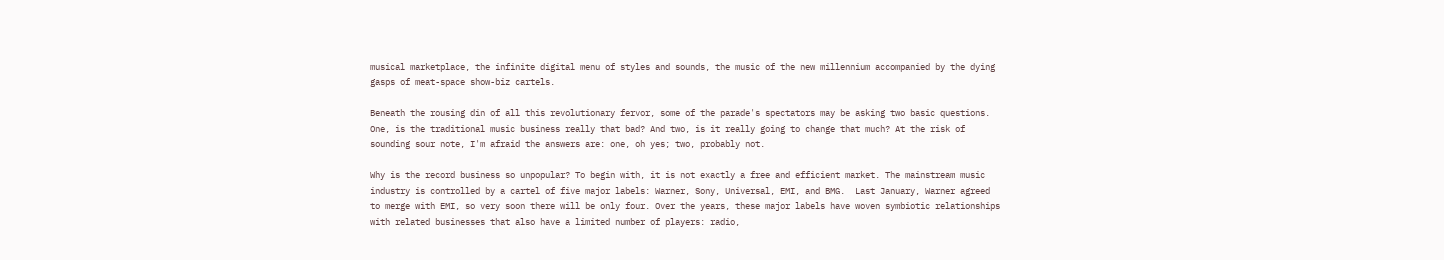musical marketplace, the infinite digital menu of styles and sounds, the music of the new millennium accompanied by the dying gasps of meat-space show-biz cartels.

Beneath the rousing din of all this revolutionary fervor, some of the parade's spectators may be asking two basic questions.  One, is the traditional music business really that bad? And two, is it really going to change that much? At the risk of sounding sour note, I'm afraid the answers are: one, oh yes; two, probably not.

Why is the record business so unpopular? To begin with, it is not exactly a free and efficient market. The mainstream music industry is controlled by a cartel of five major labels: Warner, Sony, Universal, EMI, and BMG.  Last January, Warner agreed to merge with EMI, so very soon there will be only four. Over the years, these major labels have woven symbiotic relationships with related businesses that also have a limited number of players: radio,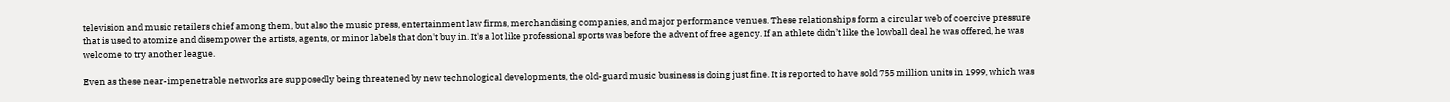television and music retailers chief among them, but also the music press, entertainment law firms, merchandising companies, and major performance venues. These relationships form a circular web of coercive pressure that is used to atomize and disempower the artists, agents, or minor labels that don't buy in. It's a lot like professional sports was before the advent of free agency. If an athlete didn’t like the lowball deal he was offered, he was welcome to try another league.

Even as these near-impenetrable networks are supposedly being threatened by new technological developments, the old-guard music business is doing just fine. It is reported to have sold 755 million units in 1999, which was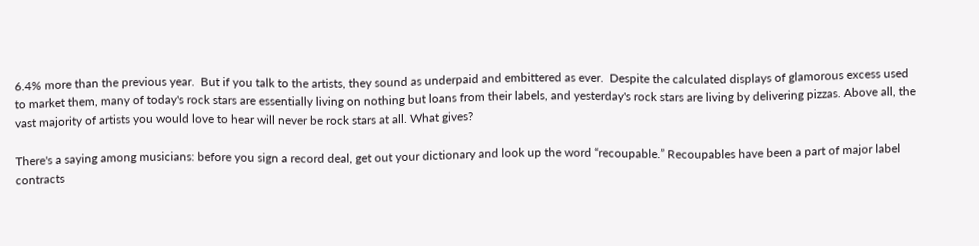6.4% more than the previous year.  But if you talk to the artists, they sound as underpaid and embittered as ever.  Despite the calculated displays of glamorous excess used to market them, many of today's rock stars are essentially living on nothing but loans from their labels, and yesterday's rock stars are living by delivering pizzas. Above all, the vast majority of artists you would love to hear will never be rock stars at all. What gives?

There's a saying among musicians: before you sign a record deal, get out your dictionary and look up the word “recoupable.” Recoupables have been a part of major label contracts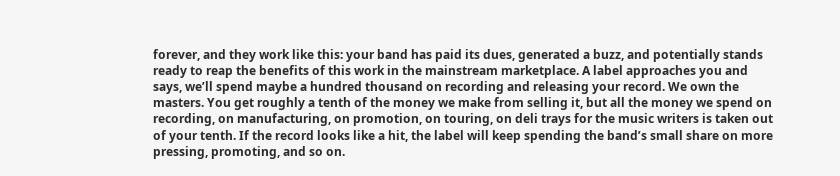forever, and they work like this: your band has paid its dues, generated a buzz, and potentially stands ready to reap the benefits of this work in the mainstream marketplace. A label approaches you and says, we’ll spend maybe a hundred thousand on recording and releasing your record. We own the masters. You get roughly a tenth of the money we make from selling it, but all the money we spend on recording, on manufacturing, on promotion, on touring, on deli trays for the music writers is taken out of your tenth. If the record looks like a hit, the label will keep spending the band’s small share on more pressing, promoting, and so on.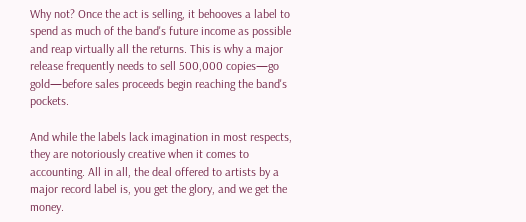Why not? Once the act is selling, it behooves a label to spend as much of the band's future income as possible and reap virtually all the returns. This is why a major release frequently needs to sell 500,000 copies—go gold—before sales proceeds begin reaching the band's pockets.

And while the labels lack imagination in most respects, they are notoriously creative when it comes to accounting. All in all, the deal offered to artists by a major record label is, you get the glory, and we get the money.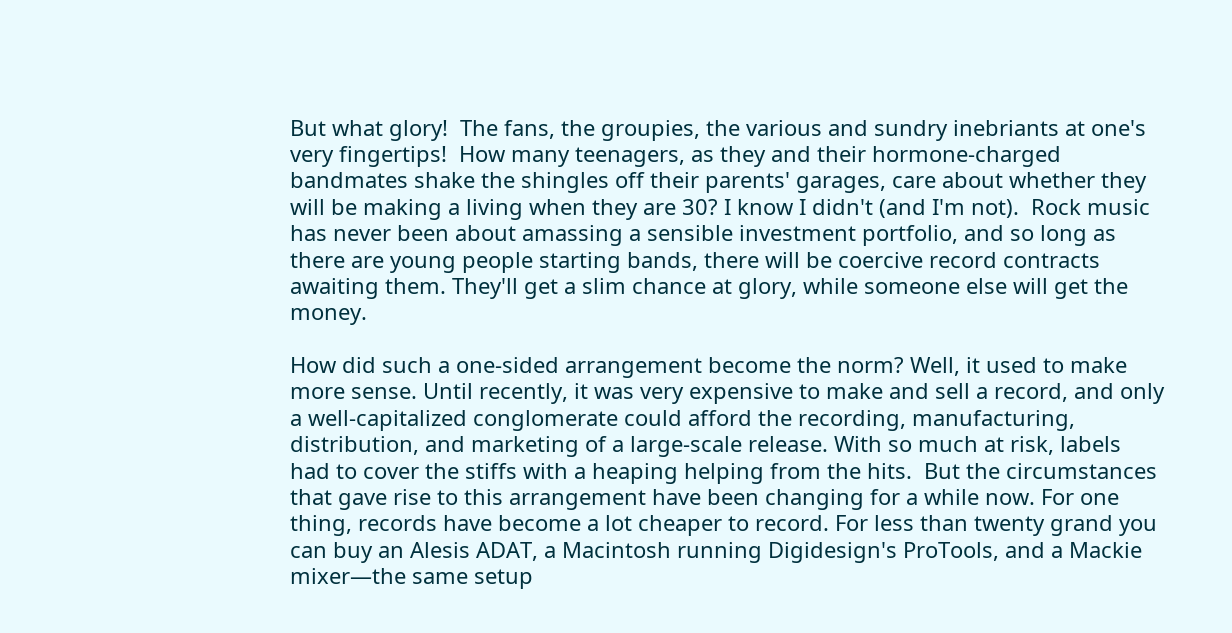But what glory!  The fans, the groupies, the various and sundry inebriants at one's very fingertips!  How many teenagers, as they and their hormone-charged bandmates shake the shingles off their parents' garages, care about whether they will be making a living when they are 30? I know I didn't (and I'm not).  Rock music has never been about amassing a sensible investment portfolio, and so long as there are young people starting bands, there will be coercive record contracts awaiting them. They'll get a slim chance at glory, while someone else will get the money.

How did such a one-sided arrangement become the norm? Well, it used to make more sense. Until recently, it was very expensive to make and sell a record, and only a well-capitalized conglomerate could afford the recording, manufacturing, distribution, and marketing of a large-scale release. With so much at risk, labels had to cover the stiffs with a heaping helping from the hits.  But the circumstances that gave rise to this arrangement have been changing for a while now. For one thing, records have become a lot cheaper to record. For less than twenty grand you can buy an Alesis ADAT, a Macintosh running Digidesign's ProTools, and a Mackie mixer—the same setup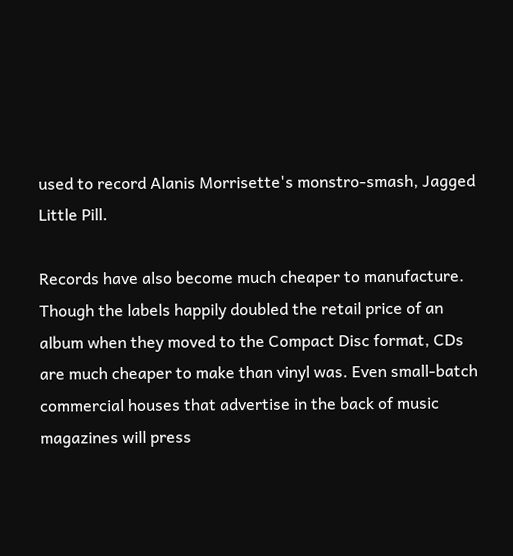used to record Alanis Morrisette's monstro-smash, Jagged Little Pill.

Records have also become much cheaper to manufacture. Though the labels happily doubled the retail price of an album when they moved to the Compact Disc format, CDs are much cheaper to make than vinyl was. Even small-batch commercial houses that advertise in the back of music magazines will press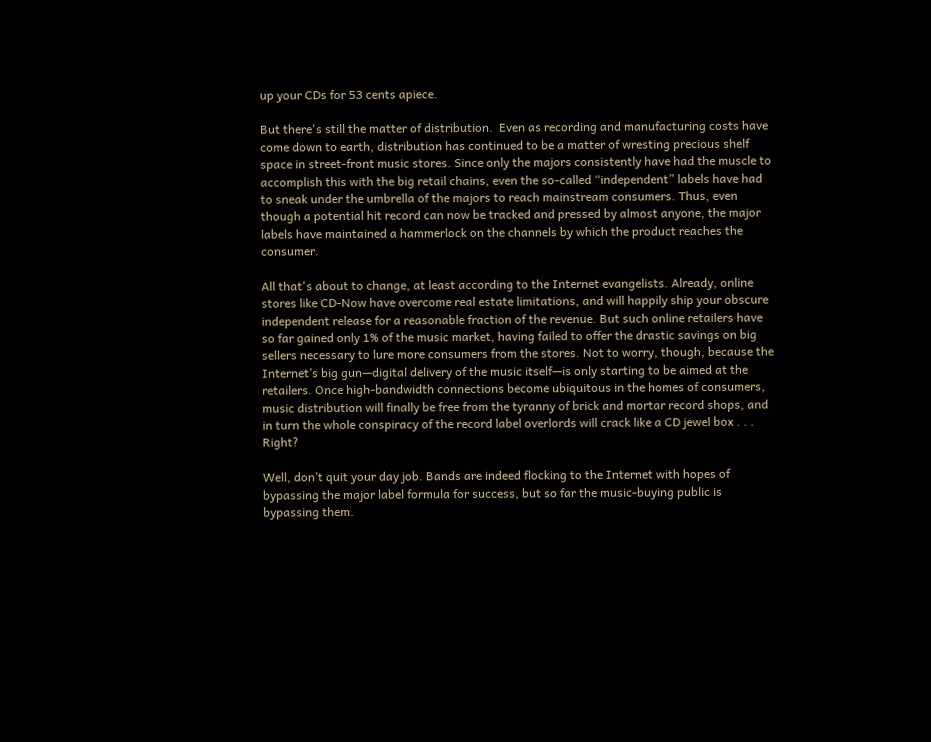up your CDs for 53 cents apiece.

But there's still the matter of distribution.  Even as recording and manufacturing costs have come down to earth, distribution has continued to be a matter of wresting precious shelf space in street-front music stores. Since only the majors consistently have had the muscle to accomplish this with the big retail chains, even the so-called “independent” labels have had to sneak under the umbrella of the majors to reach mainstream consumers. Thus, even though a potential hit record can now be tracked and pressed by almost anyone, the major labels have maintained a hammerlock on the channels by which the product reaches the consumer.

All that's about to change, at least according to the Internet evangelists. Already, online stores like CD-Now have overcome real estate limitations, and will happily ship your obscure independent release for a reasonable fraction of the revenue. But such online retailers have so far gained only 1% of the music market, having failed to offer the drastic savings on big sellers necessary to lure more consumers from the stores. Not to worry, though, because the Internet’s big gun—digital delivery of the music itself—is only starting to be aimed at the retailers. Once high-bandwidth connections become ubiquitous in the homes of consumers, music distribution will finally be free from the tyranny of brick and mortar record shops, and in turn the whole conspiracy of the record label overlords will crack like a CD jewel box . . . Right?

Well, don’t quit your day job. Bands are indeed flocking to the Internet with hopes of bypassing the major label formula for success, but so far the music-buying public is bypassing them.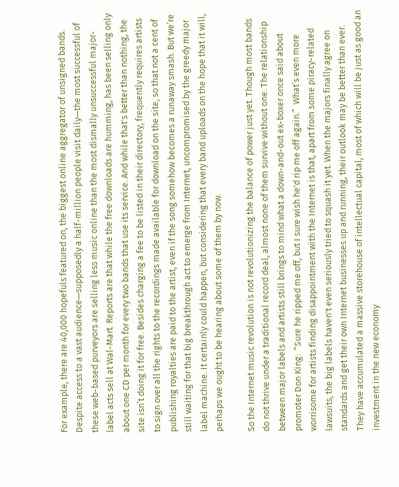For example, there are 40,000 hopefuls featured on, the biggest online aggregator of unsigned bands. Despite access to a vast audience—supposedly a half-million people visit daily—the most successful of these web-based purveyors are selling less music online than the most dismally unsuccessful major-label acts sell at Wal-Mart. Reports are that while the free downloads are humming, has been selling only about one CD per month for every two bands that use its service. And while that's better than nothing, the site isn’t doing it for free. Besides charging a fee to be listed in their directory, frequently requires artists to sign over all the rights to the recordings made available for download on the site, so that not a cent of publishing royalties are paid to the artist, even if the song somehow becomes a runaway smash. But we’re still waiting for that big breakthrough act to emerge from Internet, uncompromised by the greedy major label machine. It certainly could happen, but considering that every band uploads on the hope that it will, perhaps we ought to be hearing about some of them by now.

So the Internet music revolution is not revolutionizing the balance of power just yet. Though most bands do not thrive under a traditional record deal, almost none of them survive without one. The relationship between major labels and artists still brings to mind what a down-and-out ex-boxer once said about promoter Don King:  “Sure he ripped me off, but I sure wish he'd rip me off again.”  What’s even more worrisome for artists finding disappointment with the Internet is that, apart from some piracy-related lawsuits, the big labels haven't even seriously tried to squash it yet. When the majors finally agree on standards and get their own Internet businesses up and running, their outlook may be better than ever. They have accumulated a massive storehouse of intellectual capital, most of which will be just as good an investment in the new economy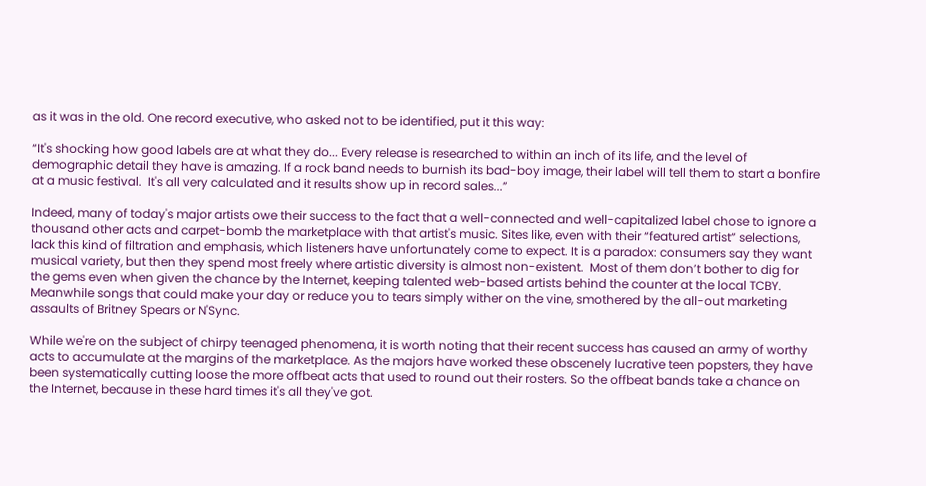as it was in the old. One record executive, who asked not to be identified, put it this way:

“It's shocking how good labels are at what they do... Every release is researched to within an inch of its life, and the level of demographic detail they have is amazing. If a rock band needs to burnish its bad-boy image, their label will tell them to start a bonfire at a music festival.  It's all very calculated and it results show up in record sales...”

Indeed, many of today's major artists owe their success to the fact that a well-connected and well-capitalized label chose to ignore a thousand other acts and carpet-bomb the marketplace with that artist's music. Sites like, even with their “featured artist” selections, lack this kind of filtration and emphasis, which listeners have unfortunately come to expect. It is a paradox: consumers say they want musical variety, but then they spend most freely where artistic diversity is almost non-existent.  Most of them don’t bother to dig for the gems even when given the chance by the Internet, keeping talented web-based artists behind the counter at the local TCBY. Meanwhile songs that could make your day or reduce you to tears simply wither on the vine, smothered by the all-out marketing assaults of Britney Spears or N'Sync.

While we're on the subject of chirpy teenaged phenomena, it is worth noting that their recent success has caused an army of worthy acts to accumulate at the margins of the marketplace. As the majors have worked these obscenely lucrative teen popsters, they have been systematically cutting loose the more offbeat acts that used to round out their rosters. So the offbeat bands take a chance on the Internet, because in these hard times it's all they've got.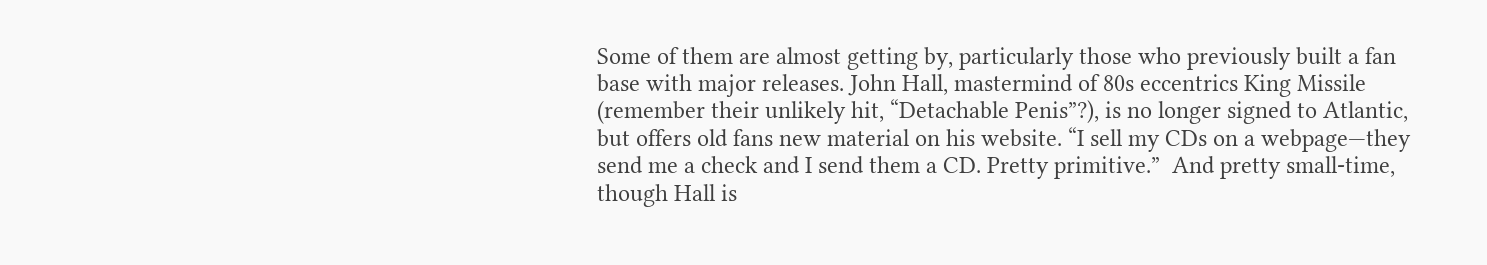Some of them are almost getting by, particularly those who previously built a fan base with major releases. John Hall, mastermind of 80s eccentrics King Missile (remember their unlikely hit, “Detachable Penis”?), is no longer signed to Atlantic, but offers old fans new material on his website. “I sell my CDs on a webpage—they send me a check and I send them a CD. Pretty primitive.”  And pretty small-time, though Hall is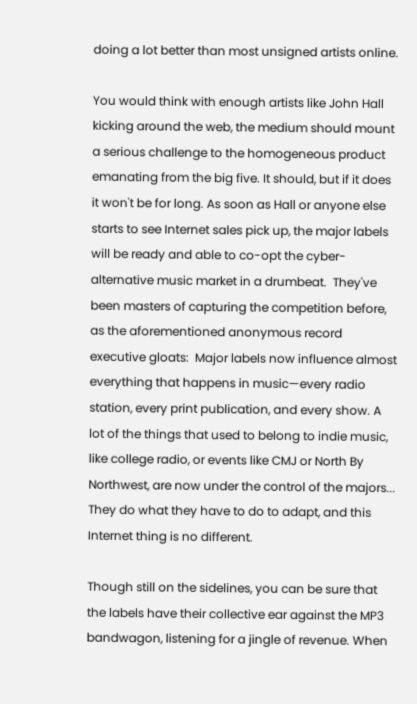doing a lot better than most unsigned artists online.

You would think with enough artists like John Hall kicking around the web, the medium should mount a serious challenge to the homogeneous product emanating from the big five. It should, but if it does it won't be for long. As soon as Hall or anyone else  starts to see Internet sales pick up, the major labels will be ready and able to co-opt the cyber-alternative music market in a drumbeat.  They've been masters of capturing the competition before, as the aforementioned anonymous record executive gloats:  Major labels now influence almost everything that happens in music—every radio station, every print publication, and every show. A lot of the things that used to belong to indie music, like college radio, or events like CMJ or North By Northwest, are now under the control of the majors... They do what they have to do to adapt, and this Internet thing is no different.

Though still on the sidelines, you can be sure that the labels have their collective ear against the MP3 bandwagon, listening for a jingle of revenue. When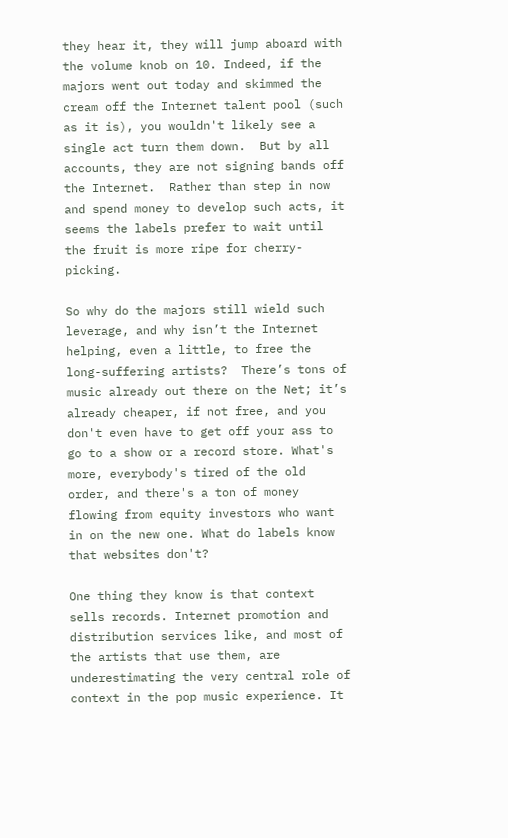they hear it, they will jump aboard with the volume knob on 10. Indeed, if the majors went out today and skimmed the cream off the Internet talent pool (such as it is), you wouldn't likely see a single act turn them down.  But by all accounts, they are not signing bands off the Internet.  Rather than step in now and spend money to develop such acts, it seems the labels prefer to wait until the fruit is more ripe for cherry-picking.

So why do the majors still wield such leverage, and why isn’t the Internet helping, even a little, to free the long-suffering artists?  There’s tons of music already out there on the Net; it’s already cheaper, if not free, and you don't even have to get off your ass to go to a show or a record store. What's more, everybody's tired of the old order, and there's a ton of money flowing from equity investors who want in on the new one. What do labels know that websites don't?

One thing they know is that context sells records. Internet promotion and distribution services like, and most of the artists that use them, are underestimating the very central role of context in the pop music experience. It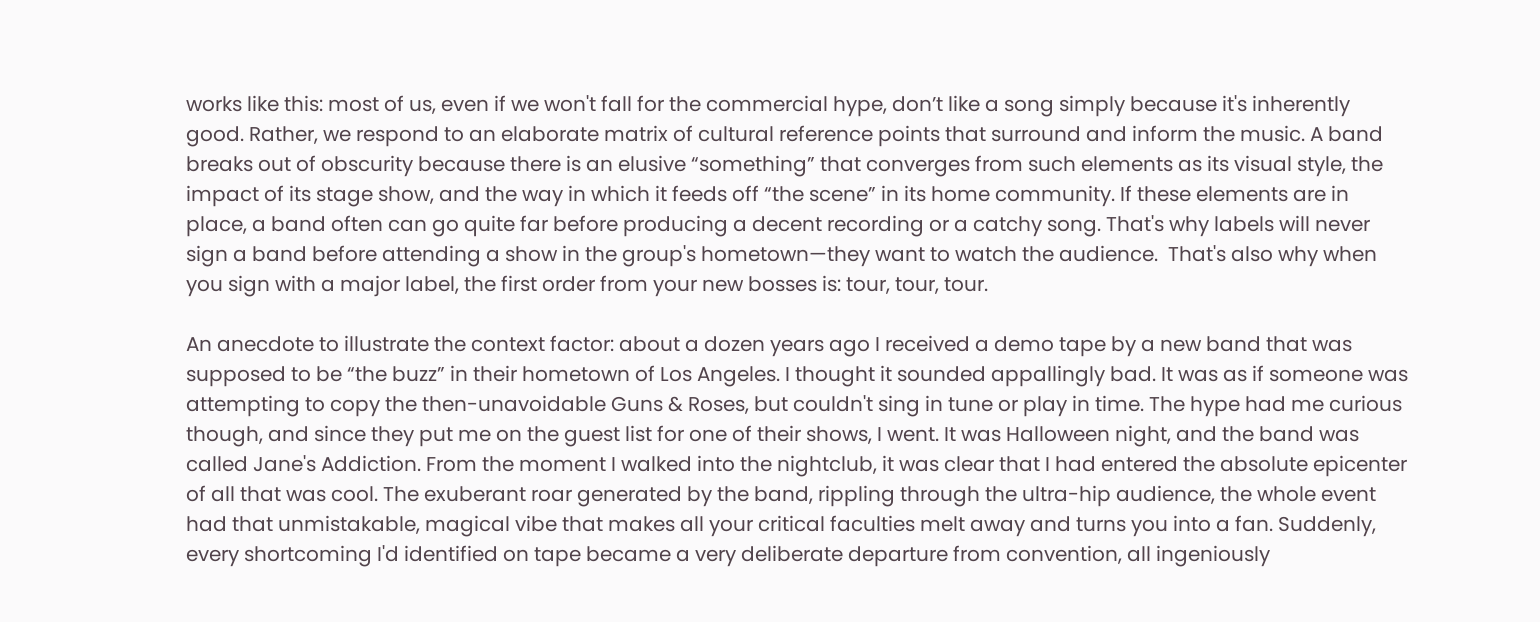works like this: most of us, even if we won't fall for the commercial hype, don’t like a song simply because it's inherently good. Rather, we respond to an elaborate matrix of cultural reference points that surround and inform the music. A band breaks out of obscurity because there is an elusive “something” that converges from such elements as its visual style, the impact of its stage show, and the way in which it feeds off “the scene” in its home community. If these elements are in place, a band often can go quite far before producing a decent recording or a catchy song. That's why labels will never sign a band before attending a show in the group's hometown—they want to watch the audience.  That's also why when you sign with a major label, the first order from your new bosses is: tour, tour, tour.

An anecdote to illustrate the context factor: about a dozen years ago I received a demo tape by a new band that was supposed to be “the buzz” in their hometown of Los Angeles. I thought it sounded appallingly bad. It was as if someone was attempting to copy the then-unavoidable Guns & Roses, but couldn't sing in tune or play in time. The hype had me curious though, and since they put me on the guest list for one of their shows, I went. It was Halloween night, and the band was called Jane's Addiction. From the moment I walked into the nightclub, it was clear that I had entered the absolute epicenter of all that was cool. The exuberant roar generated by the band, rippling through the ultra-hip audience, the whole event had that unmistakable, magical vibe that makes all your critical faculties melt away and turns you into a fan. Suddenly, every shortcoming I'd identified on tape became a very deliberate departure from convention, all ingeniously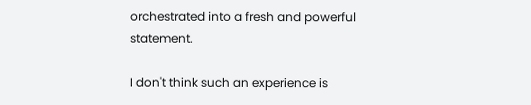orchestrated into a fresh and powerful statement.

I don't think such an experience is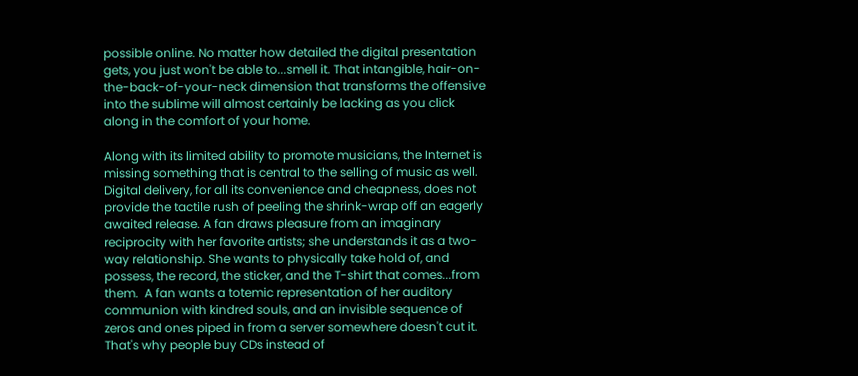possible online. No matter how detailed the digital presentation gets, you just won't be able to...smell it. That intangible, hair-on-the-back-of-your-neck dimension that transforms the offensive into the sublime will almost certainly be lacking as you click along in the comfort of your home.

Along with its limited ability to promote musicians, the Internet is missing something that is central to the selling of music as well. Digital delivery, for all its convenience and cheapness, does not provide the tactile rush of peeling the shrink-wrap off an eagerly awaited release. A fan draws pleasure from an imaginary reciprocity with her favorite artists; she understands it as a two-way relationship. She wants to physically take hold of, and possess, the record, the sticker, and the T-shirt that comes...from them.  A fan wants a totemic representation of her auditory communion with kindred souls, and an invisible sequence of zeros and ones piped in from a server somewhere doesn't cut it. That's why people buy CDs instead of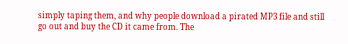simply taping them, and why people download a pirated MP3 file and still go out and buy the CD it came from. The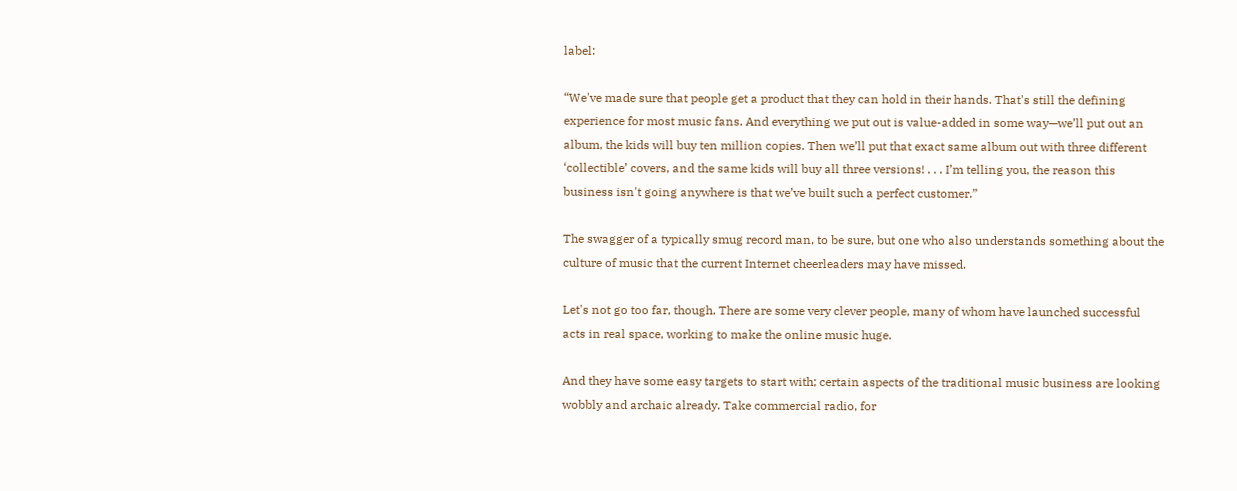label:

“We've made sure that people get a product that they can hold in their hands. That's still the defining experience for most music fans. And everything we put out is value-added in some way—we’ll put out an album, the kids will buy ten million copies. Then we’ll put that exact same album out with three different ‘collectible’ covers, and the same kids will buy all three versions! . . . I’m telling you, the reason this business isn't going anywhere is that we’ve built such a perfect customer.”

The swagger of a typically smug record man, to be sure, but one who also understands something about the culture of music that the current Internet cheerleaders may have missed.

Let's not go too far, though. There are some very clever people, many of whom have launched successful acts in real space, working to make the online music huge.

And they have some easy targets to start with; certain aspects of the traditional music business are looking wobbly and archaic already. Take commercial radio, for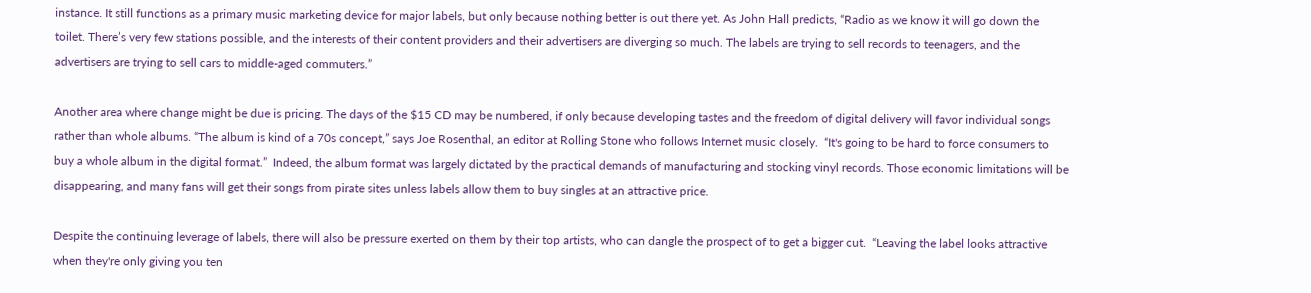instance. It still functions as a primary music marketing device for major labels, but only because nothing better is out there yet. As John Hall predicts, “Radio as we know it will go down the toilet. There’s very few stations possible, and the interests of their content providers and their advertisers are diverging so much. The labels are trying to sell records to teenagers, and the advertisers are trying to sell cars to middle-aged commuters.”

Another area where change might be due is pricing. The days of the $15 CD may be numbered, if only because developing tastes and the freedom of digital delivery will favor individual songs rather than whole albums. “The album is kind of a 70s concept,” says Joe Rosenthal, an editor at Rolling Stone who follows Internet music closely.  “It's going to be hard to force consumers to buy a whole album in the digital format.”  Indeed, the album format was largely dictated by the practical demands of manufacturing and stocking vinyl records. Those economic limitations will be disappearing, and many fans will get their songs from pirate sites unless labels allow them to buy singles at an attractive price.

Despite the continuing leverage of labels, there will also be pressure exerted on them by their top artists, who can dangle the prospect of to get a bigger cut.  “Leaving the label looks attractive when they're only giving you ten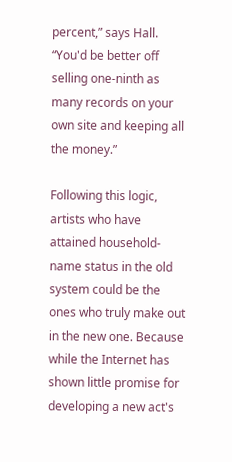percent,” says Hall. “You'd be better off selling one-ninth as many records on your own site and keeping all the money.”

Following this logic, artists who have attained household-name status in the old system could be the ones who truly make out in the new one. Because while the Internet has shown little promise for developing a new act's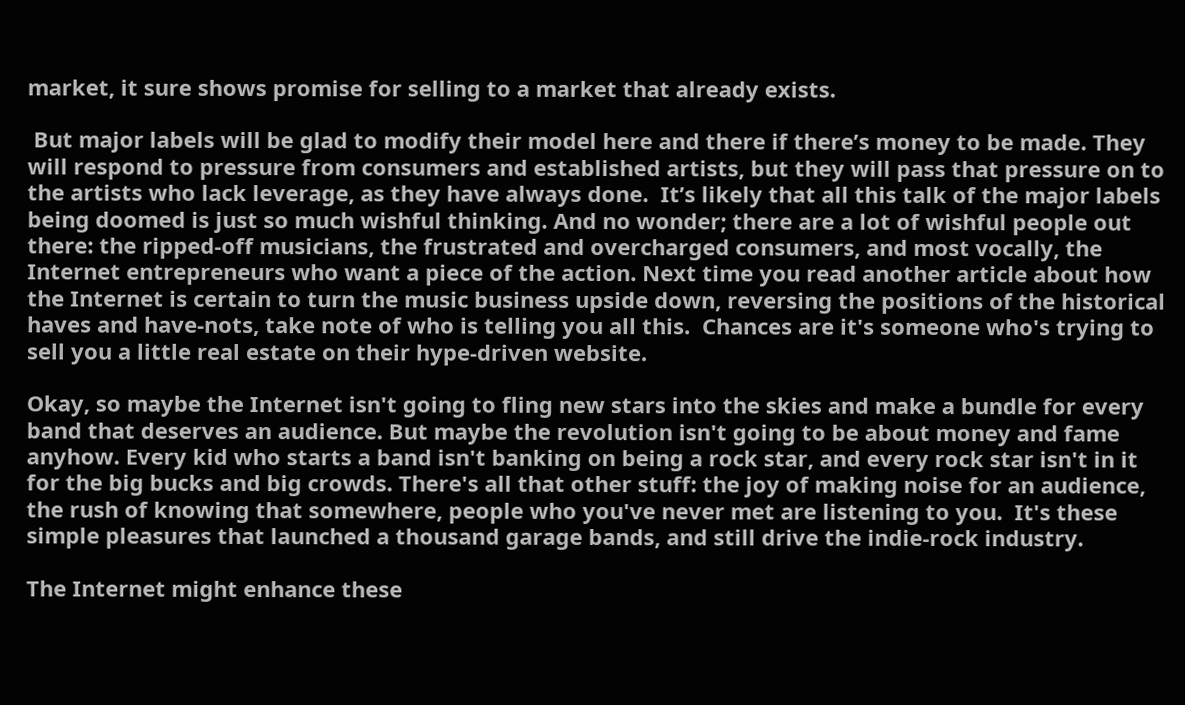market, it sure shows promise for selling to a market that already exists.

 But major labels will be glad to modify their model here and there if there’s money to be made. They will respond to pressure from consumers and established artists, but they will pass that pressure on to the artists who lack leverage, as they have always done.  It’s likely that all this talk of the major labels being doomed is just so much wishful thinking. And no wonder; there are a lot of wishful people out there: the ripped-off musicians, the frustrated and overcharged consumers, and most vocally, the Internet entrepreneurs who want a piece of the action. Next time you read another article about how the Internet is certain to turn the music business upside down, reversing the positions of the historical haves and have-nots, take note of who is telling you all this.  Chances are it's someone who's trying to sell you a little real estate on their hype-driven website.

Okay, so maybe the Internet isn't going to fling new stars into the skies and make a bundle for every band that deserves an audience. But maybe the revolution isn't going to be about money and fame anyhow. Every kid who starts a band isn't banking on being a rock star, and every rock star isn't in it for the big bucks and big crowds. There's all that other stuff: the joy of making noise for an audience, the rush of knowing that somewhere, people who you've never met are listening to you.  It's these simple pleasures that launched a thousand garage bands, and still drive the indie-rock industry.

The Internet might enhance these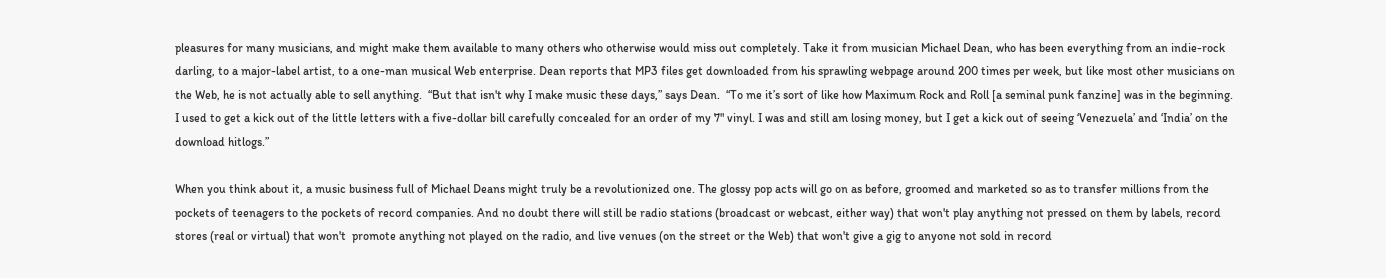pleasures for many musicians, and might make them available to many others who otherwise would miss out completely. Take it from musician Michael Dean, who has been everything from an indie-rock darling, to a major-label artist, to a one-man musical Web enterprise. Dean reports that MP3 files get downloaded from his sprawling webpage around 200 times per week, but like most other musicians on the Web, he is not actually able to sell anything.  “But that isn't why I make music these days,” says Dean.  “To me it’s sort of like how Maximum Rock and Roll [a seminal punk fanzine] was in the beginning. I used to get a kick out of the little letters with a five-dollar bill carefully concealed for an order of my 7" vinyl. I was and still am losing money, but I get a kick out of seeing ‘Venezuela’ and ‘India’ on the download hitlogs.”

When you think about it, a music business full of Michael Deans might truly be a revolutionized one. The glossy pop acts will go on as before, groomed and marketed so as to transfer millions from the pockets of teenagers to the pockets of record companies. And no doubt there will still be radio stations (broadcast or webcast, either way) that won't play anything not pressed on them by labels, record stores (real or virtual) that won't  promote anything not played on the radio, and live venues (on the street or the Web) that won't give a gig to anyone not sold in record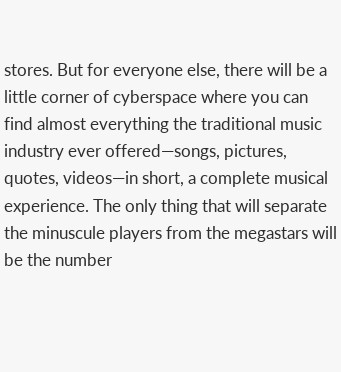stores. But for everyone else, there will be a little corner of cyberspace where you can find almost everything the traditional music industry ever offered—songs, pictures, quotes, videos—in short, a complete musical experience. The only thing that will separate the minuscule players from the megastars will be the number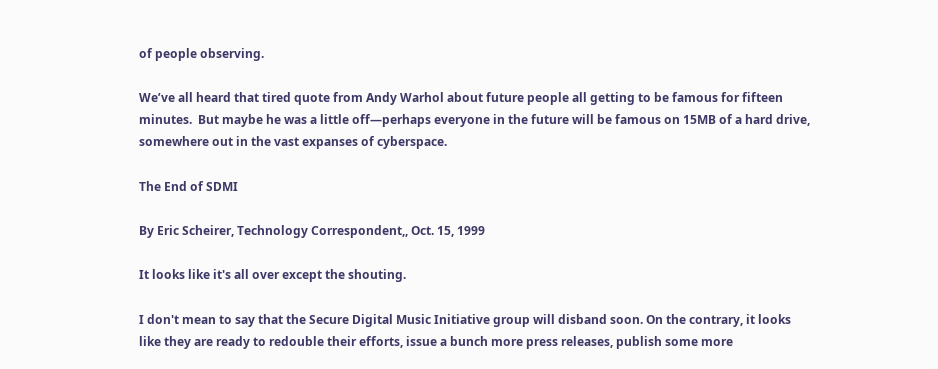of people observing.

We’ve all heard that tired quote from Andy Warhol about future people all getting to be famous for fifteen minutes.  But maybe he was a little off—perhaps everyone in the future will be famous on 15MB of a hard drive, somewhere out in the vast expanses of cyberspace.

The End of SDMI

By Eric Scheirer, Technology Correspondent,, Oct. 15, 1999

It looks like it's all over except the shouting.

I don't mean to say that the Secure Digital Music Initiative group will disband soon. On the contrary, it looks like they are ready to redouble their efforts, issue a bunch more press releases, publish some more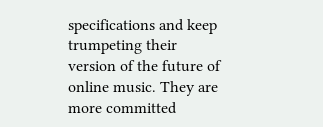specifications and keep trumpeting their version of the future of online music. They are more committed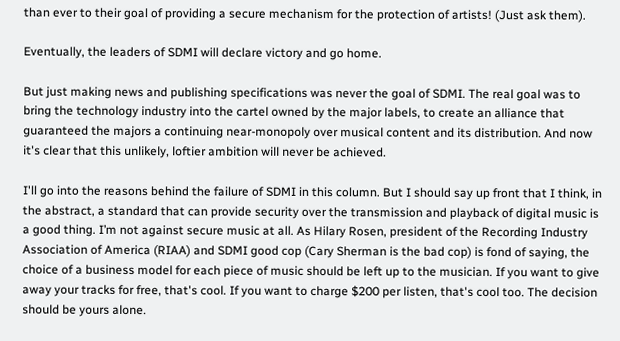than ever to their goal of providing a secure mechanism for the protection of artists! (Just ask them).

Eventually, the leaders of SDMI will declare victory and go home.

But just making news and publishing specifications was never the goal of SDMI. The real goal was to bring the technology industry into the cartel owned by the major labels, to create an alliance that guaranteed the majors a continuing near-monopoly over musical content and its distribution. And now it's clear that this unlikely, loftier ambition will never be achieved.

I'll go into the reasons behind the failure of SDMI in this column. But I should say up front that I think, in the abstract, a standard that can provide security over the transmission and playback of digital music is a good thing. I’m not against secure music at all. As Hilary Rosen, president of the Recording Industry Association of America (RIAA) and SDMI good cop (Cary Sherman is the bad cop) is fond of saying, the choice of a business model for each piece of music should be left up to the musician. If you want to give away your tracks for free, that's cool. If you want to charge $200 per listen, that's cool too. The decision should be yours alone.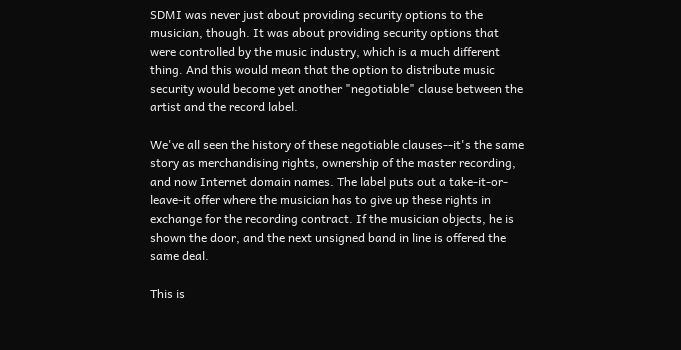SDMI was never just about providing security options to the musician, though. It was about providing security options that were controlled by the music industry, which is a much different thing. And this would mean that the option to distribute music security would become yet another "negotiable" clause between the artist and the record label.

We've all seen the history of these negotiable clauses--it's the same story as merchandising rights, ownership of the master recording, and now Internet domain names. The label puts out a take-it-or-leave-it offer where the musician has to give up these rights in exchange for the recording contract. If the musician objects, he is shown the door, and the next unsigned band in line is offered the same deal.

This is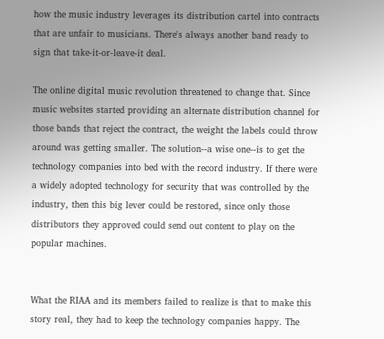how the music industry leverages its distribution cartel into contracts that are unfair to musicians. There's always another band ready to sign that take-it-or-leave-it deal.

The online digital music revolution threatened to change that. Since music websites started providing an alternate distribution channel for those bands that reject the contract, the weight the labels could throw around was getting smaller. The solution--a wise one--is to get the technology companies into bed with the record industry. If there were a widely adopted technology for security that was controlled by the industry, then this big lever could be restored, since only those distributors they approved could send out content to play on the popular machines.


What the RIAA and its members failed to realize is that to make this story real, they had to keep the technology companies happy. The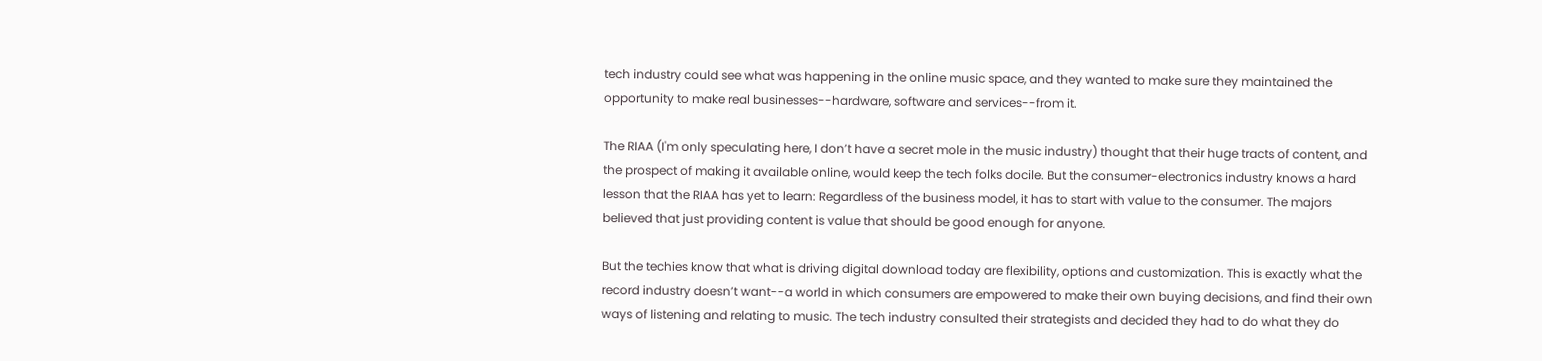tech industry could see what was happening in the online music space, and they wanted to make sure they maintained the opportunity to make real businesses--hardware, software and services--from it.

The RIAA (I'm only speculating here, I don’t have a secret mole in the music industry) thought that their huge tracts of content, and the prospect of making it available online, would keep the tech folks docile. But the consumer-electronics industry knows a hard lesson that the RIAA has yet to learn: Regardless of the business model, it has to start with value to the consumer. The majors believed that just providing content is value that should be good enough for anyone.

But the techies know that what is driving digital download today are flexibility, options and customization. This is exactly what the record industry doesn’t want--a world in which consumers are empowered to make their own buying decisions, and find their own ways of listening and relating to music. The tech industry consulted their strategists and decided they had to do what they do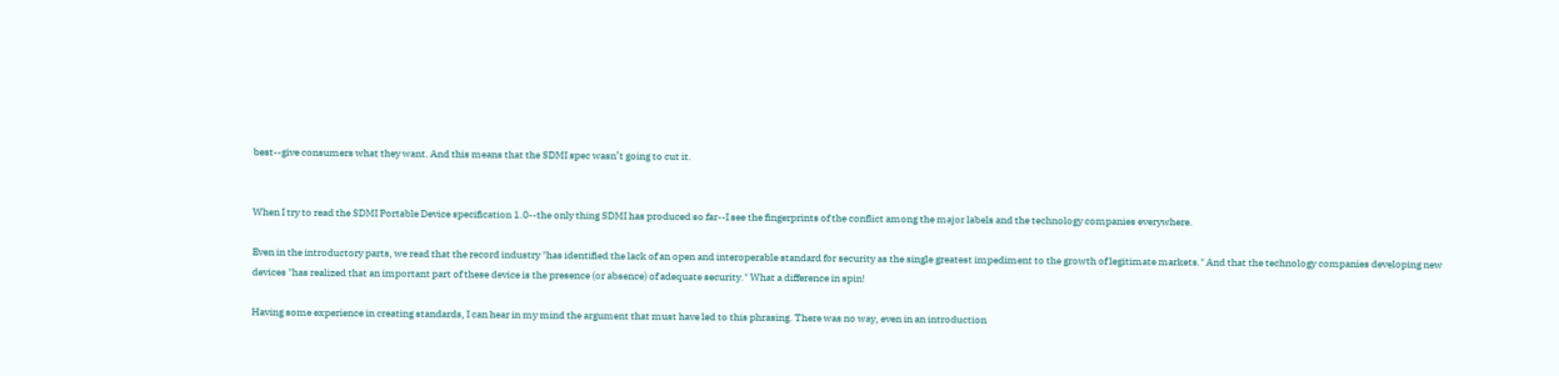best--give consumers what they want. And this means that the SDMI spec wasn’t going to cut it.


When I try to read the SDMI Portable Device specification 1.0--the only thing SDMI has produced so far--I see the fingerprints of the conflict among the major labels and the technology companies everywhere.

Even in the introductory parts, we read that the record industry "has identified the lack of an open and interoperable standard for security as the single greatest impediment to the growth of legitimate markets." And that the technology companies developing new devices "has realized that an important part of these device is the presence (or absence) of adequate security." What a difference in spin!

Having some experience in creating standards, I can hear in my mind the argument that must have led to this phrasing. There was no way, even in an introduction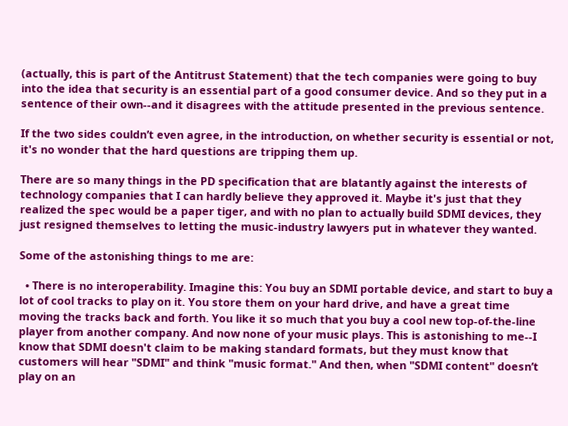(actually, this is part of the Antitrust Statement) that the tech companies were going to buy into the idea that security is an essential part of a good consumer device. And so they put in a sentence of their own--and it disagrees with the attitude presented in the previous sentence.

If the two sides couldn’t even agree, in the introduction, on whether security is essential or not, it's no wonder that the hard questions are tripping them up.

There are so many things in the PD specification that are blatantly against the interests of technology companies that I can hardly believe they approved it. Maybe it's just that they realized the spec would be a paper tiger, and with no plan to actually build SDMI devices, they just resigned themselves to letting the music-industry lawyers put in whatever they wanted.

Some of the astonishing things to me are:

  • There is no interoperability. Imagine this: You buy an SDMI portable device, and start to buy a lot of cool tracks to play on it. You store them on your hard drive, and have a great time moving the tracks back and forth. You like it so much that you buy a cool new top-of-the-line player from another company. And now none of your music plays. This is astonishing to me--I know that SDMI doesn't claim to be making standard formats, but they must know that customers will hear "SDMI" and think "music format." And then, when "SDMI content" doesn’t play on an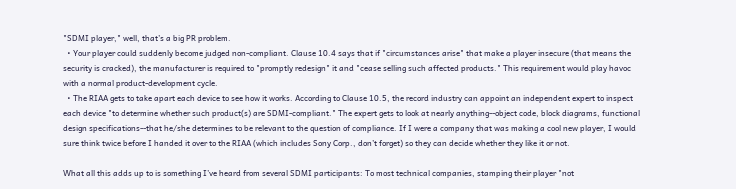"SDMI player," well, that’s a big PR problem.
  • Your player could suddenly become judged non-compliant. Clause 10.4 says that if "circumstances arise" that make a player insecure (that means the security is cracked), the manufacturer is required to "promptly redesign" it and "cease selling such affected products." This requirement would play havoc with a normal product-development cycle.
  • The RIAA gets to take apart each device to see how it works. According to Clause 10.5, the record industry can appoint an independent expert to inspect each device "to determine whether such product(s) are SDMI-compliant." The expert gets to look at nearly anything--object code, block diagrams, functional design specifications--that he/she determines to be relevant to the question of compliance. If I were a company that was making a cool new player, I would sure think twice before I handed it over to the RIAA (which includes Sony Corp., don’t forget) so they can decide whether they like it or not.

What all this adds up to is something I’ve heard from several SDMI participants: To most technical companies, stamping their player "not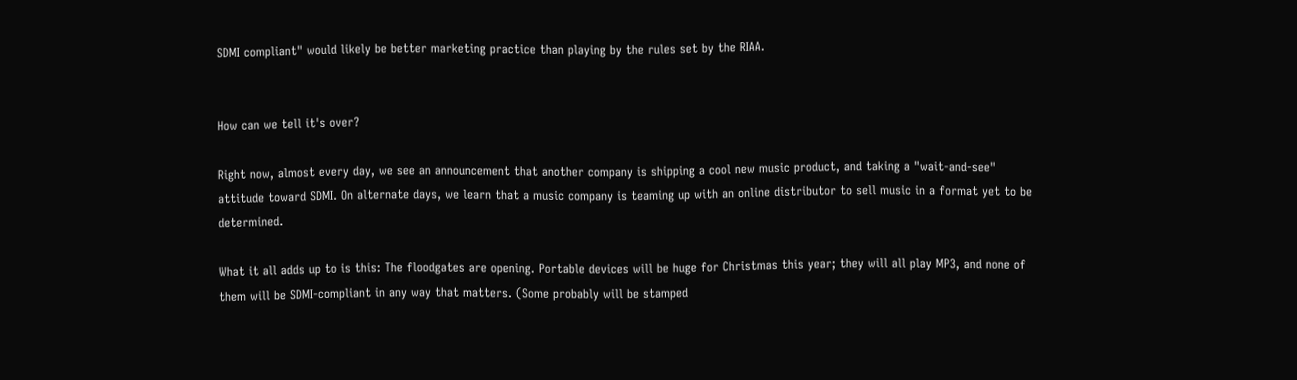SDMI compliant" would likely be better marketing practice than playing by the rules set by the RIAA.


How can we tell it's over?

Right now, almost every day, we see an announcement that another company is shipping a cool new music product, and taking a "wait-and-see" attitude toward SDMI. On alternate days, we learn that a music company is teaming up with an online distributor to sell music in a format yet to be determined.

What it all adds up to is this: The floodgates are opening. Portable devices will be huge for Christmas this year; they will all play MP3, and none of them will be SDMI-compliant in any way that matters. (Some probably will be stamped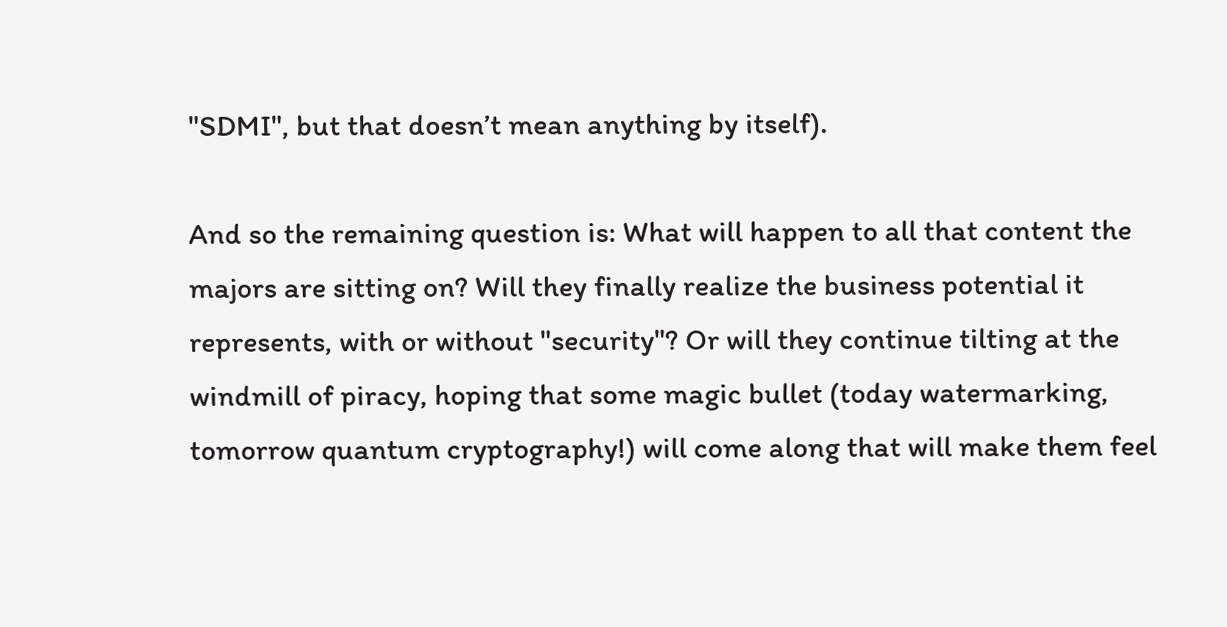"SDMI", but that doesn’t mean anything by itself).

And so the remaining question is: What will happen to all that content the majors are sitting on? Will they finally realize the business potential it represents, with or without "security"? Or will they continue tilting at the windmill of piracy, hoping that some magic bullet (today watermarking, tomorrow quantum cryptography!) will come along that will make them feel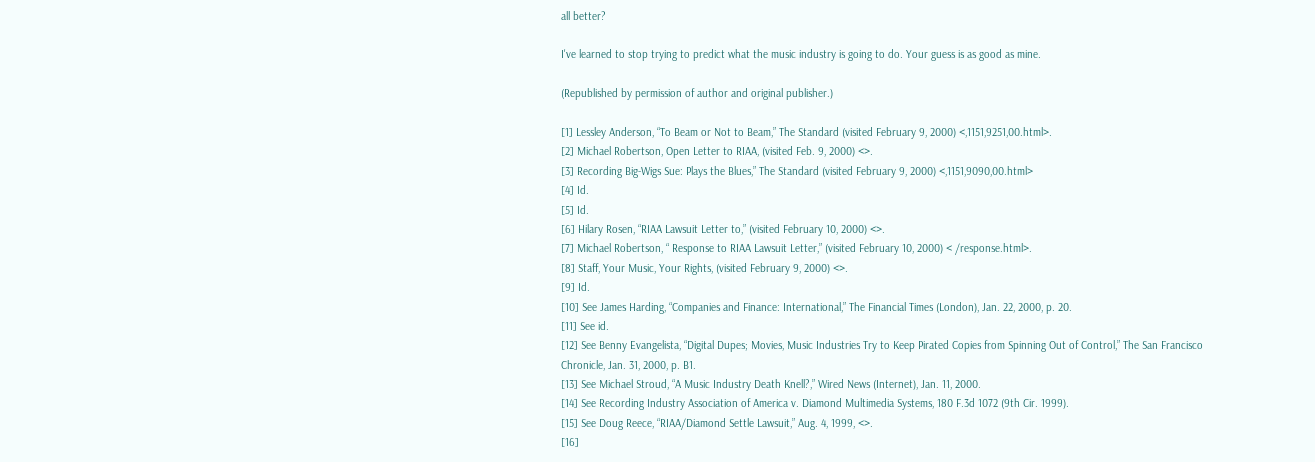all better?

I've learned to stop trying to predict what the music industry is going to do. Your guess is as good as mine.

(Republished by permission of author and original publisher.)

[1] Lessley Anderson, “To Beam or Not to Beam,” The Standard (visited February 9, 2000) <,1151,9251,00.html>.
[2] Michael Robertson, Open Letter to RIAA, (visited Feb. 9, 2000) <>.
[3] Recording Big-Wigs Sue: Plays the Blues,” The Standard (visited February 9, 2000) <,1151,9090,00.html>
[4] Id.
[5] Id.
[6] Hilary Rosen, “RIAA Lawsuit Letter to,” (visited February 10, 2000) <>.
[7] Michael Robertson, “ Response to RIAA Lawsuit Letter,” (visited February 10, 2000) < /response.html>.
[8] Staff, Your Music, Your Rights, (visited February 9, 2000) <>.
[9] Id.
[10] See James Harding, “Companies and Finance: International,” The Financial Times (London), Jan. 22, 2000, p. 20.
[11] See id.
[12] See Benny Evangelista, “Digital Dupes; Movies, Music Industries Try to Keep Pirated Copies from Spinning Out of Control,” The San Francisco Chronicle, Jan. 31, 2000, p. B1.
[13] See Michael Stroud, “A Music Industry Death Knell?,” Wired News (Internet), Jan. 11, 2000.
[14] See Recording Industry Association of America v. Diamond Multimedia Systems, 180 F.3d 1072 (9th Cir. 1999).
[15] See Doug Reece, “RIAA/Diamond Settle Lawsuit,” Aug. 4, 1999, <>.
[16]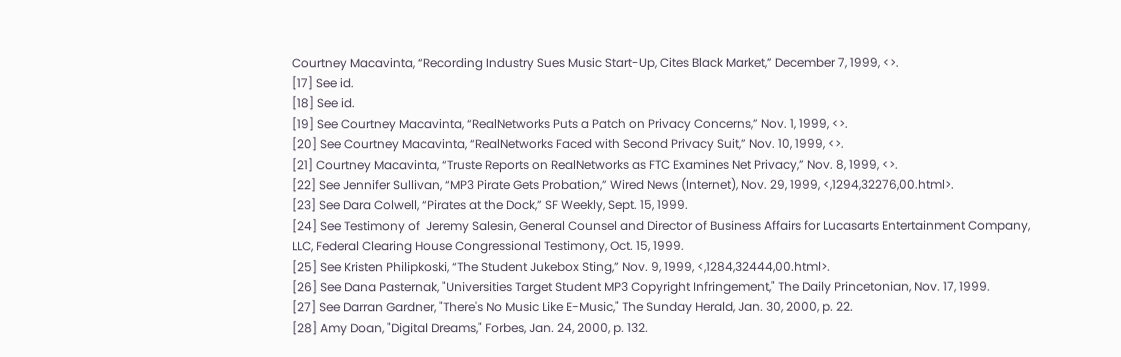Courtney Macavinta, “Recording Industry Sues Music Start-Up, Cites Black Market,” December 7, 1999, <>.
[17] See id.
[18] See id.
[19] See Courtney Macavinta, “RealNetworks Puts a Patch on Privacy Concerns,” Nov. 1, 1999, <>.
[20] See Courtney Macavinta, “RealNetworks Faced with Second Privacy Suit,” Nov. 10, 1999, <>.
[21] Courtney Macavinta, “Truste Reports on RealNetworks as FTC Examines Net Privacy,” Nov. 8, 1999, <>.
[22] See Jennifer Sullivan, “MP3 Pirate Gets Probation,” Wired News (Internet), Nov. 29, 1999, <,1294,32276,00.html>.
[23] See Dara Colwell, “Pirates at the Dock,” SF Weekly, Sept. 15, 1999.
[24] See Testimony of  Jeremy Salesin, General Counsel and Director of Business Affairs for Lucasarts Entertainment Company, LLC, Federal Clearing House Congressional Testimony, Oct. 15, 1999.
[25] See Kristen Philipkoski, “The Student Jukebox Sting,” Nov. 9, 1999, <,1284,32444,00.html>.
[26] See Dana Pasternak, "Universities Target Student MP3 Copyright Infringement," The Daily Princetonian, Nov. 17, 1999.
[27] See Darran Gardner, "There's No Music Like E-Music," The Sunday Herald, Jan. 30, 2000, p. 22.
[28] Amy Doan, "Digital Dreams," Forbes, Jan. 24, 2000, p. 132.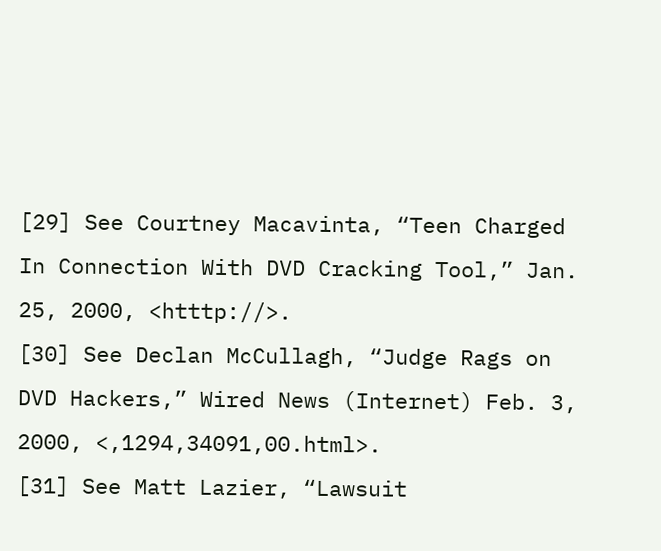[29] See Courtney Macavinta, “Teen Charged In Connection With DVD Cracking Tool,” Jan. 25, 2000, <htttp://>.
[30] See Declan McCullagh, “Judge Rags on DVD Hackers,” Wired News (Internet) Feb. 3, 2000, <,1294,34091,00.html>.
[31] See Matt Lazier, “Lawsuit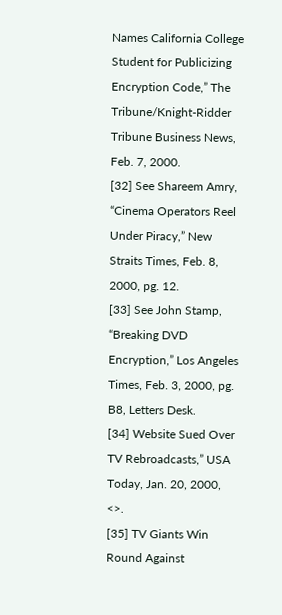Names California College Student for Publicizing Encryption Code,” The Tribune/Knight-Ridder Tribune Business News, Feb. 7, 2000.
[32] See Shareem Amry, “Cinema Operators Reel Under Piracy,” New Straits Times, Feb. 8, 2000, pg. 12.
[33] See John Stamp, “Breaking DVD Encryption,” Los Angeles Times, Feb. 3, 2000, pg. B8, Letters Desk.
[34] Website Sued Over TV Rebroadcasts,” USA Today, Jan. 20, 2000, <>.
[35] TV Giants Win Round Against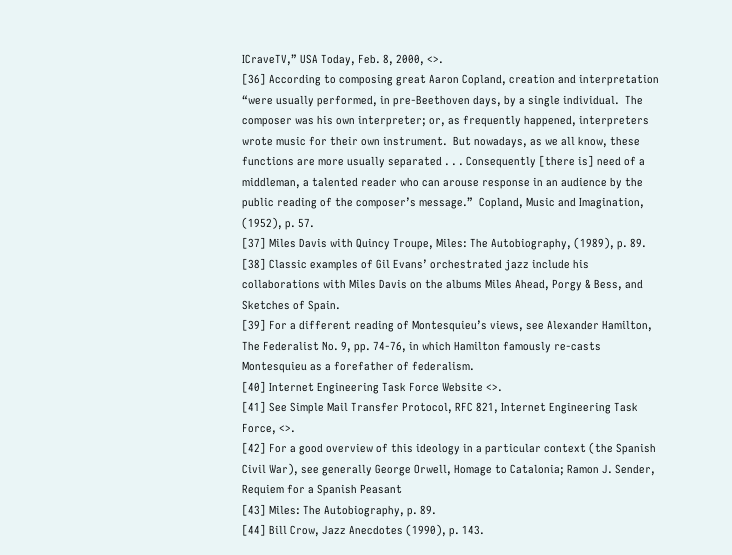ICraveTV,” USA Today, Feb. 8, 2000, <>.
[36] According to composing great Aaron Copland, creation and interpretation “were usually performed, in pre-Beethoven days, by a single individual.  The composer was his own interpreter; or, as frequently happened, interpreters wrote music for their own instrument.  But nowadays, as we all know, these functions are more usually separated . . . Consequently [there is] need of a middleman, a talented reader who can arouse response in an audience by the public reading of the composer’s message.”  Copland, Music and Imagination, (1952), p. 57.
[37] Miles Davis with Quincy Troupe, Miles: The Autobiography, (1989), p. 89.
[38] Classic examples of Gil Evans’ orchestrated jazz include his collaborations with Miles Davis on the albums Miles Ahead, Porgy & Bess, and Sketches of Spain.
[39] For a different reading of Montesquieu’s views, see Alexander Hamilton, The Federalist No. 9, pp. 74-76, in which Hamilton famously re-casts Montesquieu as a forefather of federalism.
[40] Internet Engineering Task Force Website <>.
[41] See Simple Mail Transfer Protocol, RFC 821, Internet Engineering Task Force, <>.
[42] For a good overview of this ideology in a particular context (the Spanish Civil War), see generally George Orwell, Homage to Catalonia; Ramon J. Sender, Requiem for a Spanish Peasant
[43] Miles: The Autobiography, p. 89.
[44] Bill Crow, Jazz Anecdotes (1990), p. 143.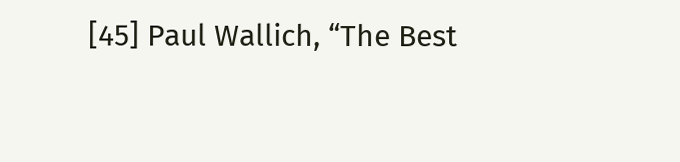[45] Paul Wallich, “The Best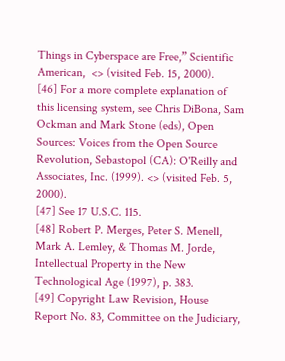Things in Cyberspace are Free,” Scientific American,  <> (visited Feb. 15, 2000).
[46] For a more complete explanation of this licensing system, see Chris DiBona, Sam Ockman and Mark Stone (eds), Open Sources: Voices from the Open Source Revolution, Sebastopol (CA): O'Reilly and Associates, Inc. (1999). <> (visited Feb. 5, 2000).
[47] See 17 U.S.C. 115.
[48] Robert P. Merges, Peter S. Menell, Mark A. Lemley, & Thomas M. Jorde, Intellectual Property in the New Technological Age (1997), p. 383.
[49] Copyright Law Revision, House Report No. 83, Committee on the Judiciary,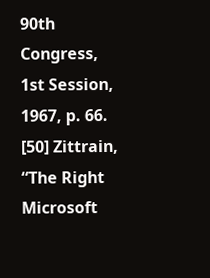90th Congress, 1st Session, 1967, p. 66.
[50] Zittrain, “The Right Microsoft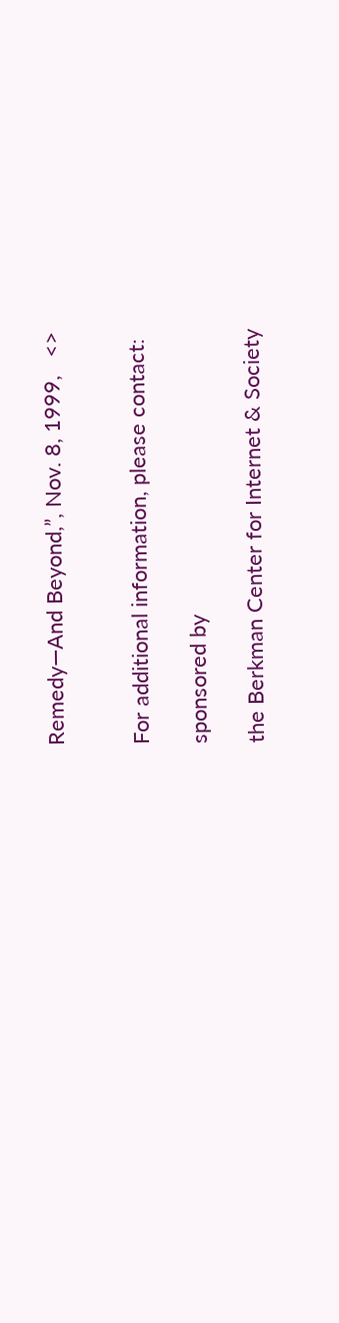Remedy—And Beyond,”, Nov. 8, 1999,   <>


For additional information, please contact:

sponsored by

the Berkman Center for Internet & Society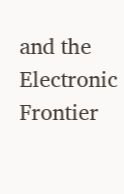and the Electronic Frontier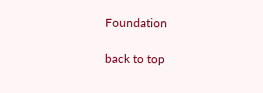Foundation

back to top